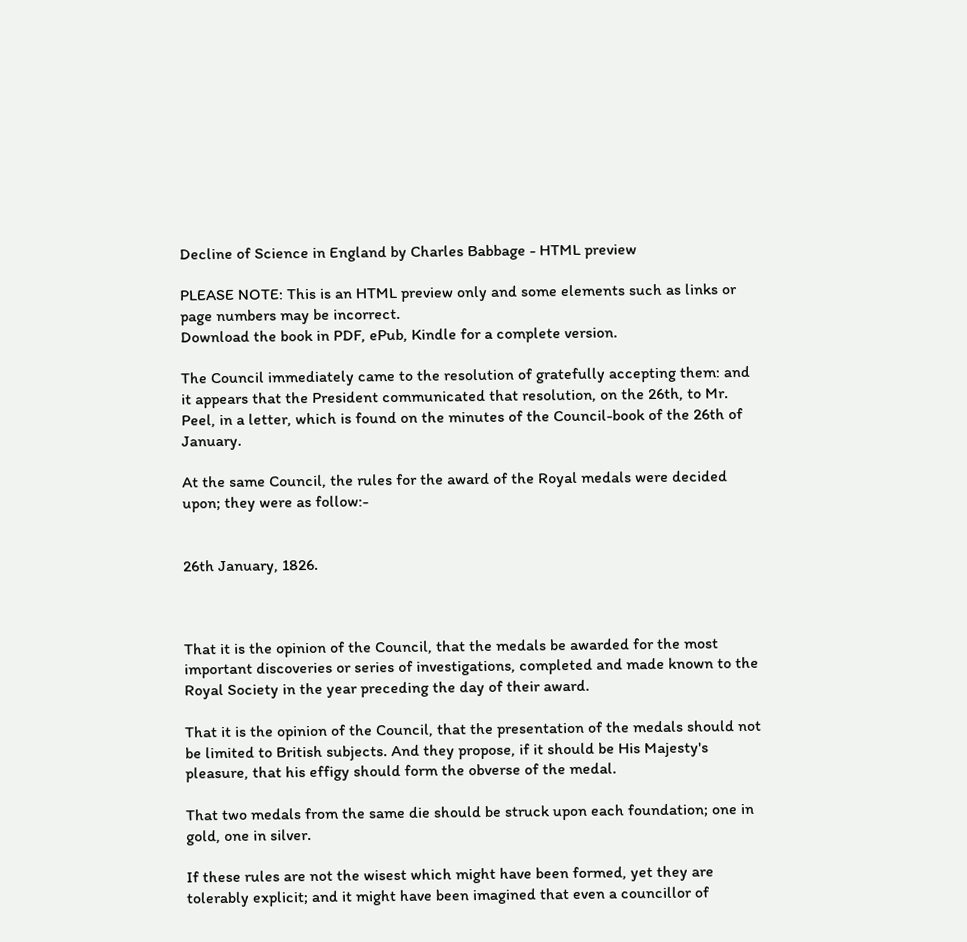Decline of Science in England by Charles Babbage - HTML preview

PLEASE NOTE: This is an HTML preview only and some elements such as links or page numbers may be incorrect.
Download the book in PDF, ePub, Kindle for a complete version.

The Council immediately came to the resolution of gratefully accepting them: and it appears that the President communicated that resolution, on the 26th, to Mr. Peel, in a letter, which is found on the minutes of the Council-book of the 26th of January.

At the same Council, the rules for the award of the Royal medals were decided upon; they were as follow:-


26th January, 1826.



That it is the opinion of the Council, that the medals be awarded for the most important discoveries or series of investigations, completed and made known to the Royal Society in the year preceding the day of their award.

That it is the opinion of the Council, that the presentation of the medals should not be limited to British subjects. And they propose, if it should be His Majesty's pleasure, that his effigy should form the obverse of the medal.

That two medals from the same die should be struck upon each foundation; one in gold, one in silver.

If these rules are not the wisest which might have been formed, yet they are tolerably explicit; and it might have been imagined that even a councillor of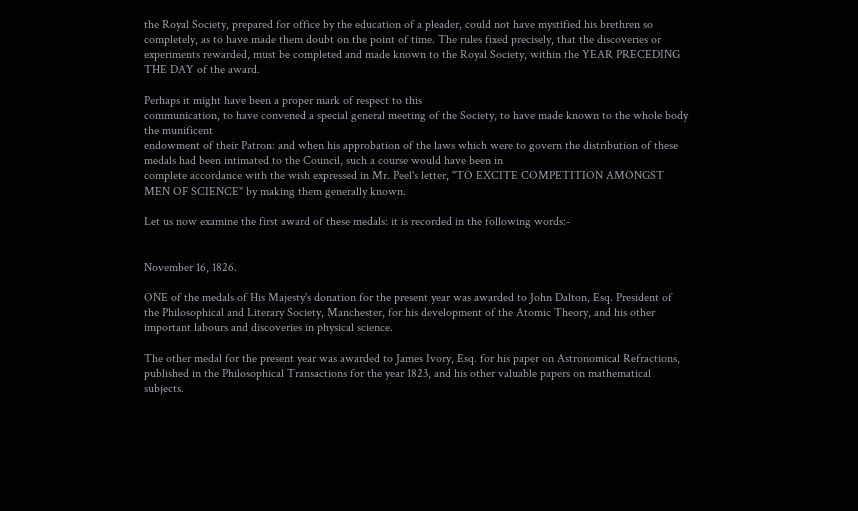the Royal Society, prepared for office by the education of a pleader, could not have mystified his brethren so completely, as to have made them doubt on the point of time. The rules fixed precisely, that the discoveries or experiments rewarded, must be completed and made known to the Royal Society, within the YEAR PRECEDING THE DAY of the award.

Perhaps it might have been a proper mark of respect to this
communication, to have convened a special general meeting of the Society, to have made known to the whole body the munificent
endowment of their Patron: and when his approbation of the laws which were to govern the distribution of these medals had been intimated to the Council, such a course would have been in
complete accordance with the wish expressed in Mr. Peel's letter, "TO EXCITE COMPETITION AMONGST MEN OF SCIENCE" by making them generally known.

Let us now examine the first award of these medals: it is recorded in the following words:-


November 16, 1826.

ONE of the medals of His Majesty's donation for the present year was awarded to John Dalton, Esq. President of the Philosophical and Literary Society, Manchester, for his development of the Atomic Theory, and his other important labours and discoveries in physical science.

The other medal for the present year was awarded to James Ivory, Esq. for his paper on Astronomical Refractions, published in the Philosophical Transactions for the year 1823, and his other valuable papers on mathematical subjects.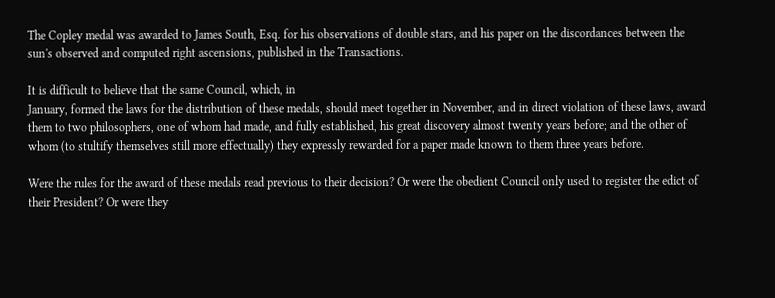The Copley medal was awarded to James South, Esq. for his observations of double stars, and his paper on the discordances between the sun's observed and computed right ascensions, published in the Transactions.

It is difficult to believe that the same Council, which, in
January, formed the laws for the distribution of these medals, should meet together in November, and in direct violation of these laws, award them to two philosophers, one of whom had made, and fully established, his great discovery almost twenty years before; and the other of whom (to stultify themselves still more effectually) they expressly rewarded for a paper made known to them three years before.

Were the rules for the award of these medals read previous to their decision? Or were the obedient Council only used to register the edict of their President? Or were they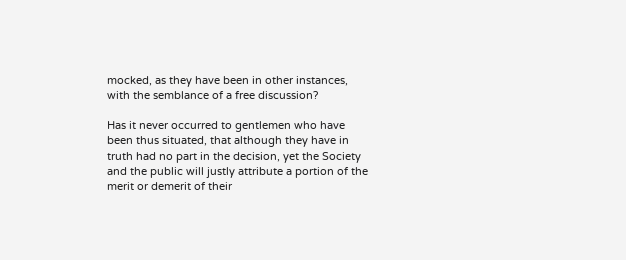mocked, as they have been in other instances, with the semblance of a free discussion?

Has it never occurred to gentlemen who have been thus situated, that although they have in truth had no part in the decision, yet the Society and the public will justly attribute a portion of the merit or demerit of their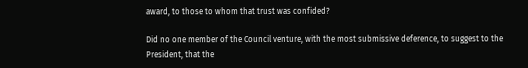award, to those to whom that trust was confided?

Did no one member of the Council venture, with the most submissive deference, to suggest to the President, that the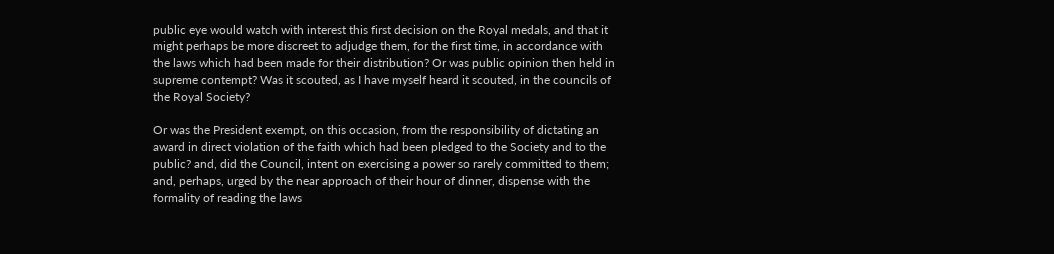public eye would watch with interest this first decision on the Royal medals, and that it might perhaps be more discreet to adjudge them, for the first time, in accordance with the laws which had been made for their distribution? Or was public opinion then held in supreme contempt? Was it scouted, as I have myself heard it scouted, in the councils of the Royal Society?

Or was the President exempt, on this occasion, from the responsibility of dictating an award in direct violation of the faith which had been pledged to the Society and to the public? and, did the Council, intent on exercising a power so rarely committed to them; and, perhaps, urged by the near approach of their hour of dinner, dispense with the formality of reading the laws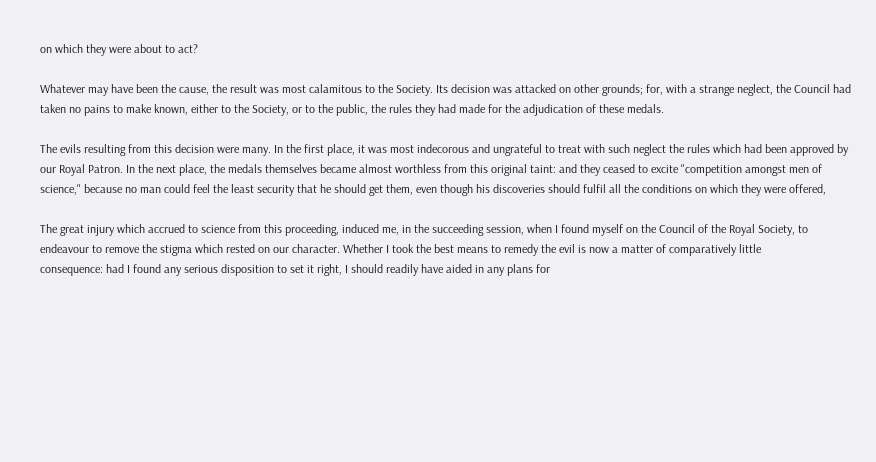on which they were about to act?

Whatever may have been the cause, the result was most calamitous to the Society. Its decision was attacked on other grounds; for, with a strange neglect, the Council had taken no pains to make known, either to the Society, or to the public, the rules they had made for the adjudication of these medals.

The evils resulting from this decision were many. In the first place, it was most indecorous and ungrateful to treat with such neglect the rules which had been approved by our Royal Patron. In the next place, the medals themselves became almost worthless from this original taint: and they ceased to excite "competition amongst men of science," because no man could feel the least security that he should get them, even though his discoveries should fulfil all the conditions on which they were offered,

The great injury which accrued to science from this proceeding, induced me, in the succeeding session, when I found myself on the Council of the Royal Society, to endeavour to remove the stigma which rested on our character. Whether I took the best means to remedy the evil is now a matter of comparatively little
consequence: had I found any serious disposition to set it right, I should readily have aided in any plans for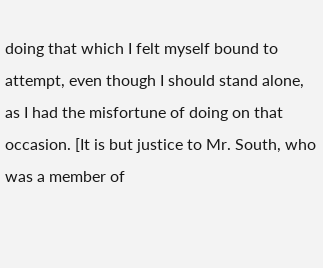doing that which I felt myself bound to attempt, even though I should stand alone, as I had the misfortune of doing on that occasion. [It is but justice to Mr. South, who was a member of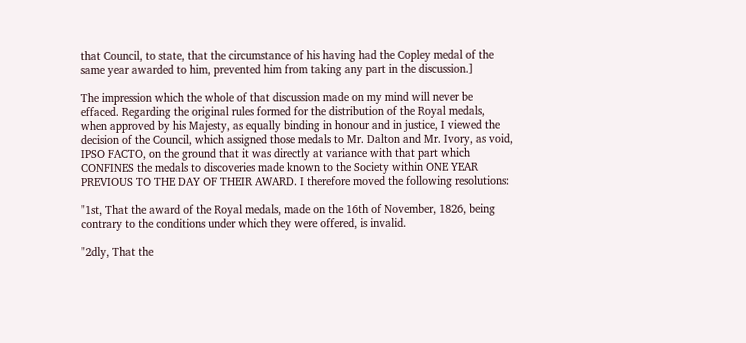that Council, to state, that the circumstance of his having had the Copley medal of the same year awarded to him, prevented him from taking any part in the discussion.]

The impression which the whole of that discussion made on my mind will never be effaced. Regarding the original rules formed for the distribution of the Royal medals, when approved by his Majesty, as equally binding in honour and in justice, I viewed the decision of the Council, which assigned those medals to Mr. Dalton and Mr. Ivory, as void, IPSO FACTO, on the ground that it was directly at variance with that part which CONFINES the medals to discoveries made known to the Society within ONE YEAR PREVIOUS TO THE DAY OF THEIR AWARD. I therefore moved the following resolutions:

"1st, That the award of the Royal medals, made on the 16th of November, 1826, being contrary to the conditions under which they were offered, is invalid.

"2dly, That the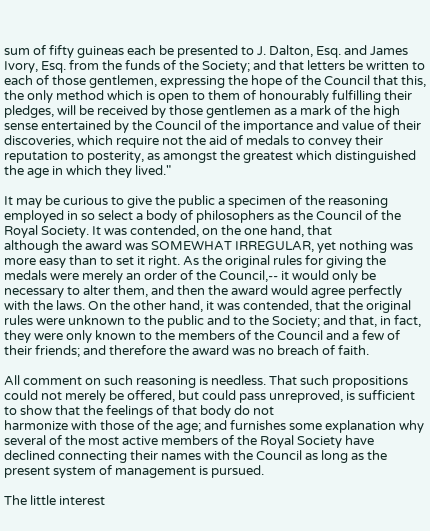sum of fifty guineas each be presented to J. Dalton, Esq. and James Ivory, Esq. from the funds of the Society; and that letters be written to each of those gentlemen, expressing the hope of the Council that this, the only method which is open to them of honourably fulfilling their pledges, will be received by those gentlemen as a mark of the high sense entertained by the Council of the importance and value of their discoveries, which require not the aid of medals to convey their reputation to posterity, as amongst the greatest which distinguished the age in which they lived."

It may be curious to give the public a specimen of the reasoning employed in so select a body of philosophers as the Council of the Royal Society. It was contended, on the one hand, that
although the award was SOMEWHAT IRREGULAR, yet nothing was more easy than to set it right. As the original rules for giving the
medals were merely an order of the Council,-- it would only be necessary to alter them, and then the award would agree perfectly with the laws. On the other hand, it was contended, that the original rules were unknown to the public and to the Society; and that, in fact, they were only known to the members of the Council and a few of their friends; and therefore the award was no breach of faith.

All comment on such reasoning is needless. That such propositions could not merely be offered, but could pass unreproved, is sufficient to show that the feelings of that body do not
harmonize with those of the age; and furnishes some explanation why several of the most active members of the Royal Society have declined connecting their names with the Council as long as the present system of management is pursued.

The little interest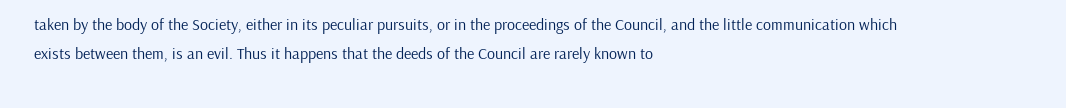taken by the body of the Society, either in its peculiar pursuits, or in the proceedings of the Council, and the little communication which exists between them, is an evil. Thus it happens that the deeds of the Council are rarely known to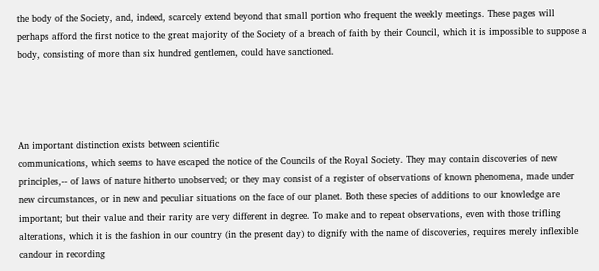the body of the Society, and, indeed, scarcely extend beyond that small portion who frequent the weekly meetings. These pages will perhaps afford the first notice to the great majority of the Society of a breach of faith by their Council, which it is impossible to suppose a body, consisting of more than six hundred gentlemen, could have sanctioned.




An important distinction exists between scientific
communications, which seems to have escaped the notice of the Councils of the Royal Society. They may contain discoveries of new principles,-- of laws of nature hitherto unobserved; or they may consist of a register of observations of known phenomena, made under new circumstances, or in new and peculiar situations on the face of our planet. Both these species of additions to our knowledge are important; but their value and their rarity are very different in degree. To make and to repeat observations, even with those trifling alterations, which it is the fashion in our country (in the present day) to dignify with the name of discoveries, requires merely inflexible candour in recording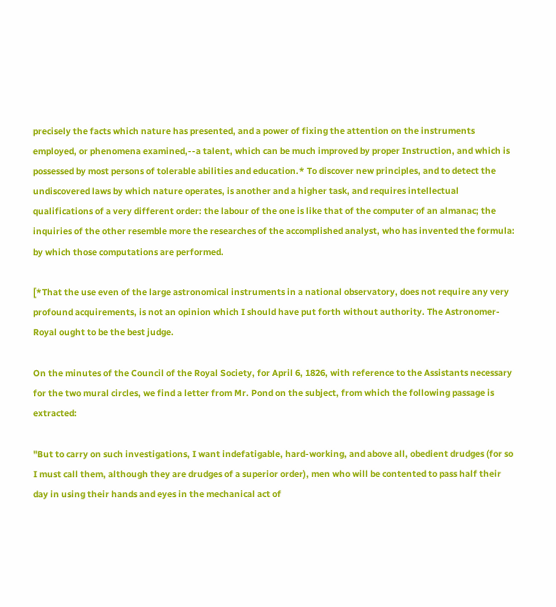precisely the facts which nature has presented, and a power of fixing the attention on the instruments employed, or phenomena examined,--a talent, which can be much improved by proper Instruction, and which is possessed by most persons of tolerable abilities and education.* To discover new principles, and to detect the undiscovered laws by which nature operates, is another and a higher task, and requires intellectual qualifications of a very different order: the labour of the one is like that of the computer of an almanac; the inquiries of the other resemble more the researches of the accomplished analyst, who has invented the formula: by which those computations are performed.

[*That the use even of the large astronomical instruments in a national observatory, does not require any very profound acquirements, is not an opinion which I should have put forth without authority. The Astronomer-Royal ought to be the best judge.

On the minutes of the Council of the Royal Society, for April 6, 1826, with reference to the Assistants necessary for the two mural circles, we find a letter from Mr. Pond on the subject, from which the following passage is extracted:

"But to carry on such investigations, I want indefatigable, hard-working, and above all, obedient drudges (for so I must call them, although they are drudges of a superior order), men who will be contented to pass half their day in using their hands and eyes in the mechanical act of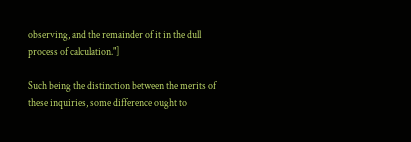observing, and the remainder of it in the dull process of calculation."]

Such being the distinction between the merits of these inquiries, some difference ought to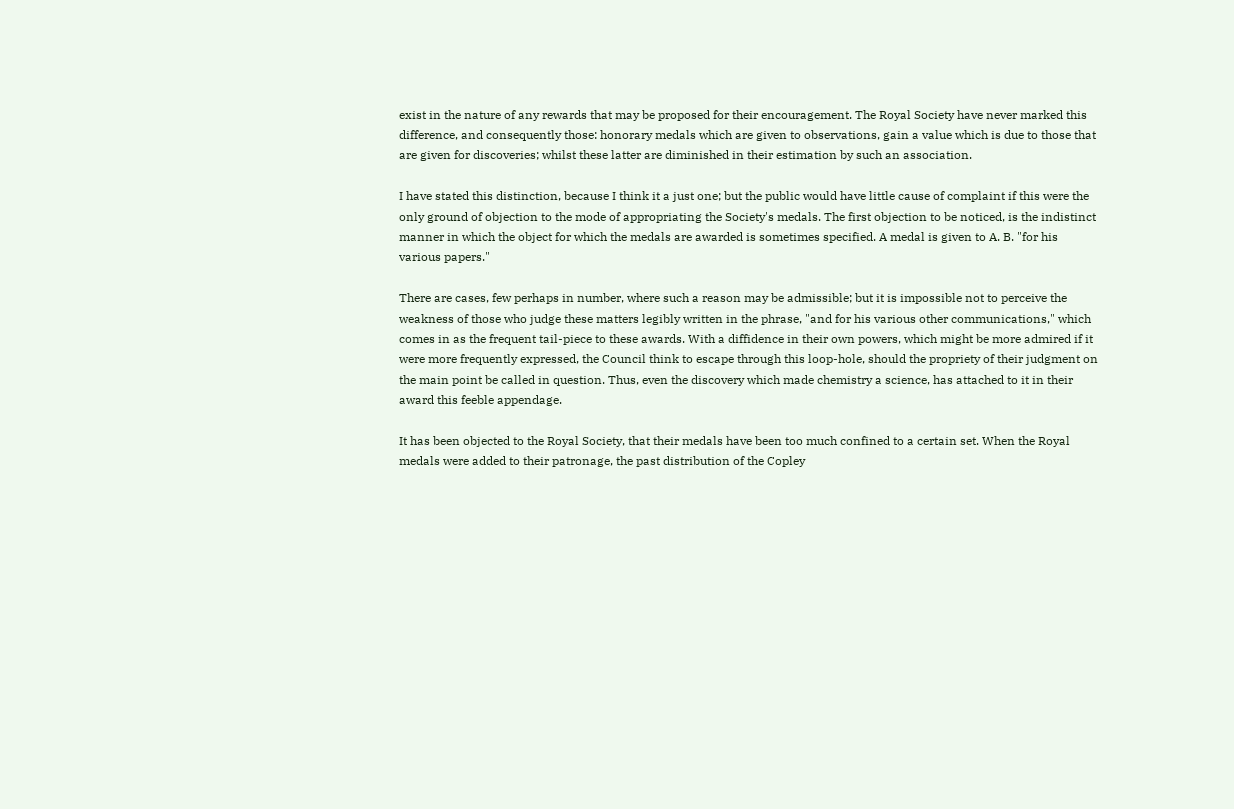exist in the nature of any rewards that may be proposed for their encouragement. The Royal Society have never marked this difference, and consequently those: honorary medals which are given to observations, gain a value which is due to those that are given for discoveries; whilst these latter are diminished in their estimation by such an association.

I have stated this distinction, because I think it a just one; but the public would have little cause of complaint if this were the only ground of objection to the mode of appropriating the Society's medals. The first objection to be noticed, is the indistinct manner in which the object for which the medals are awarded is sometimes specified. A medal is given to A. B. "for his various papers."

There are cases, few perhaps in number, where such a reason may be admissible; but it is impossible not to perceive the weakness of those who judge these matters legibly written in the phrase, "and for his various other communications," which comes in as the frequent tail-piece to these awards. With a diffidence in their own powers, which might be more admired if it were more frequently expressed, the Council think to escape through this loop-hole, should the propriety of their judgment on the main point be called in question. Thus, even the discovery which made chemistry a science, has attached to it in their award this feeble appendage.

It has been objected to the Royal Society, that their medals have been too much confined to a certain set. When the Royal medals were added to their patronage, the past distribution of the Copley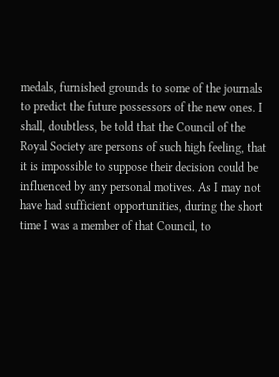medals, furnished grounds to some of the journals to predict the future possessors of the new ones. I shall, doubtless, be told that the Council of the Royal Society are persons of such high feeling, that it is impossible to suppose their decision could be influenced by any personal motives. As I may not have had sufficient opportunities, during the short time I was a member of that Council, to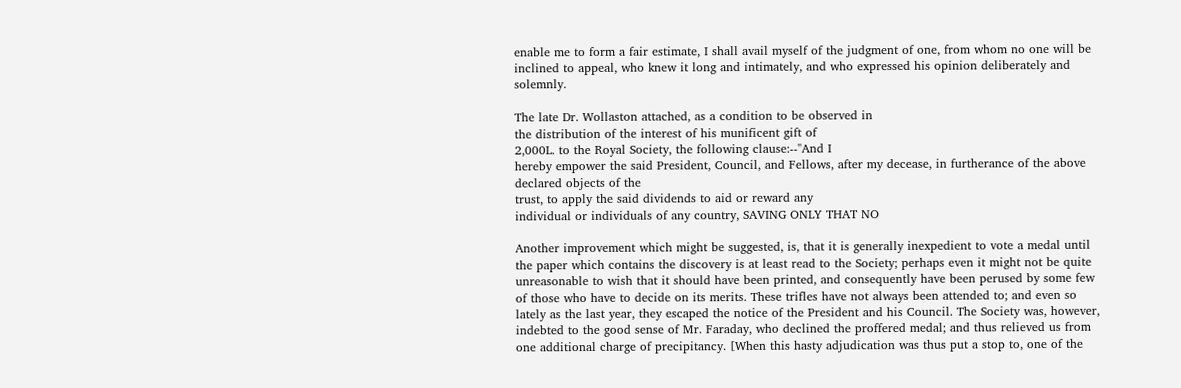enable me to form a fair estimate, I shall avail myself of the judgment of one, from whom no one will be inclined to appeal, who knew it long and intimately, and who expressed his opinion deliberately and solemnly.

The late Dr. Wollaston attached, as a condition to be observed in
the distribution of the interest of his munificent gift of
2,000L. to the Royal Society, the following clause:--"And I
hereby empower the said President, Council, and Fellows, after my decease, in furtherance of the above declared objects of the
trust, to apply the said dividends to aid or reward any
individual or individuals of any country, SAVING ONLY THAT NO

Another improvement which might be suggested, is, that it is generally inexpedient to vote a medal until the paper which contains the discovery is at least read to the Society; perhaps even it might not be quite unreasonable to wish that it should have been printed, and consequently have been perused by some few of those who have to decide on its merits. These trifles have not always been attended to; and even so lately as the last year, they escaped the notice of the President and his Council. The Society was, however, indebted to the good sense of Mr. Faraday, who declined the proffered medal; and thus relieved us from one additional charge of precipitancy. [When this hasty adjudication was thus put a stop to, one of the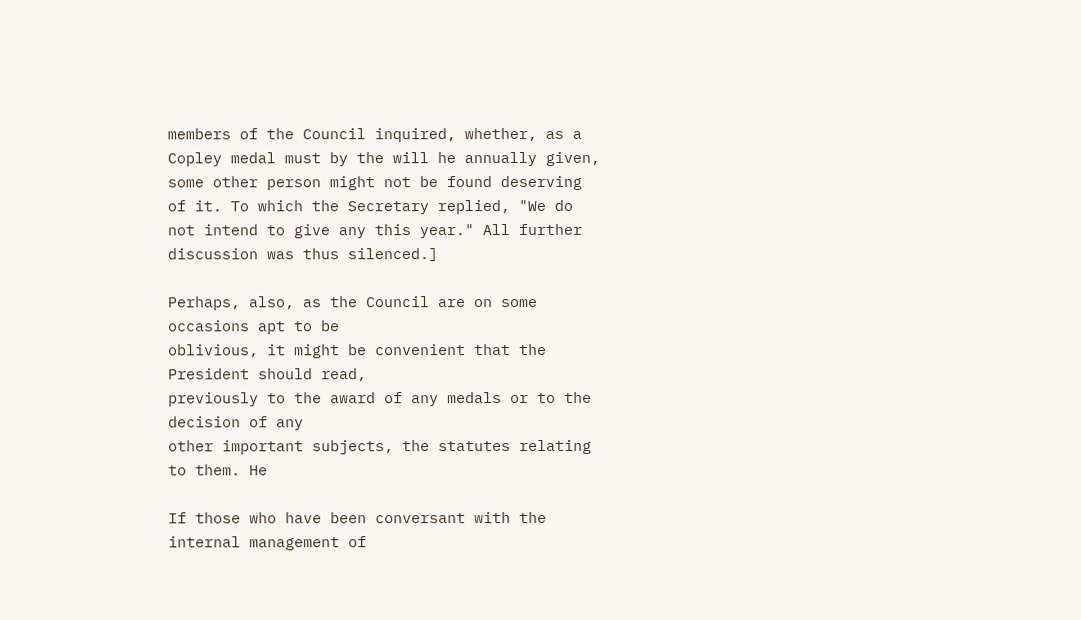members of the Council inquired, whether, as a Copley medal must by the will he annually given, some other person might not be found deserving of it. To which the Secretary replied, "We do not intend to give any this year." All further discussion was thus silenced.]

Perhaps, also, as the Council are on some occasions apt to be
oblivious, it might be convenient that the President should read,
previously to the award of any medals or to the decision of any
other important subjects, the statutes relating to them. He

If those who have been conversant with the internal management of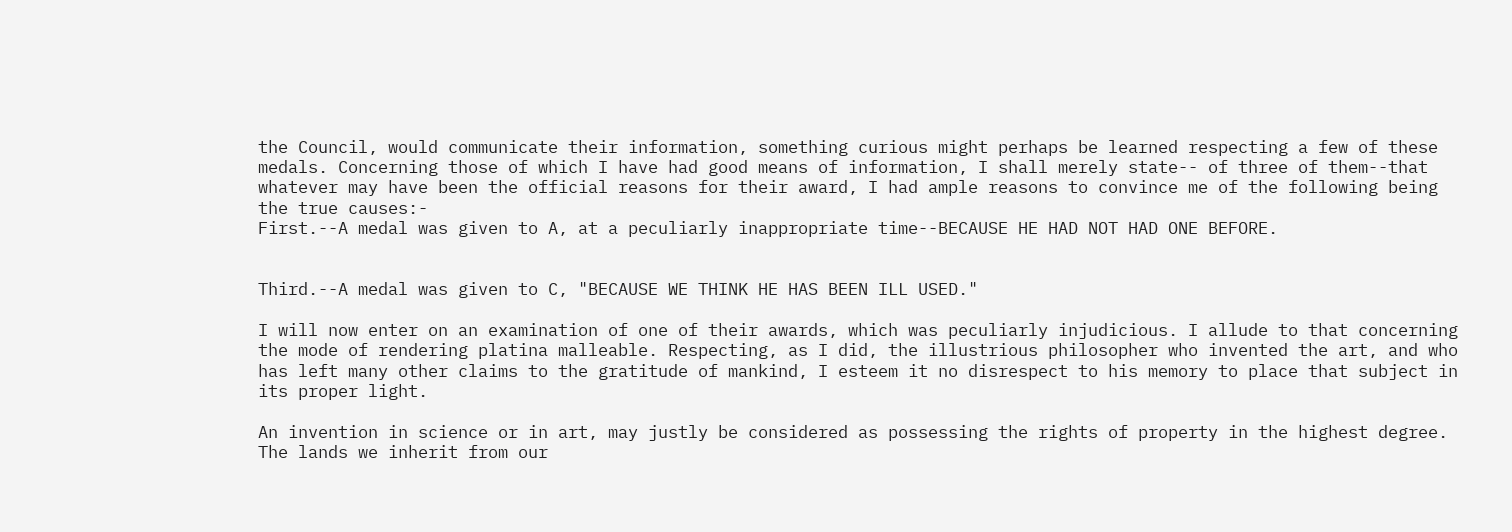the Council, would communicate their information, something curious might perhaps be learned respecting a few of these medals. Concerning those of which I have had good means of information, I shall merely state-- of three of them--that whatever may have been the official reasons for their award, I had ample reasons to convince me of the following being the true causes:-
First.--A medal was given to A, at a peculiarly inappropriate time--BECAUSE HE HAD NOT HAD ONE BEFORE.


Third.--A medal was given to C, "BECAUSE WE THINK HE HAS BEEN ILL USED."

I will now enter on an examination of one of their awards, which was peculiarly injudicious. I allude to that concerning the mode of rendering platina malleable. Respecting, as I did, the illustrious philosopher who invented the art, and who has left many other claims to the gratitude of mankind, I esteem it no disrespect to his memory to place that subject in its proper light.

An invention in science or in art, may justly be considered as possessing the rights of property in the highest degree. The lands we inherit from our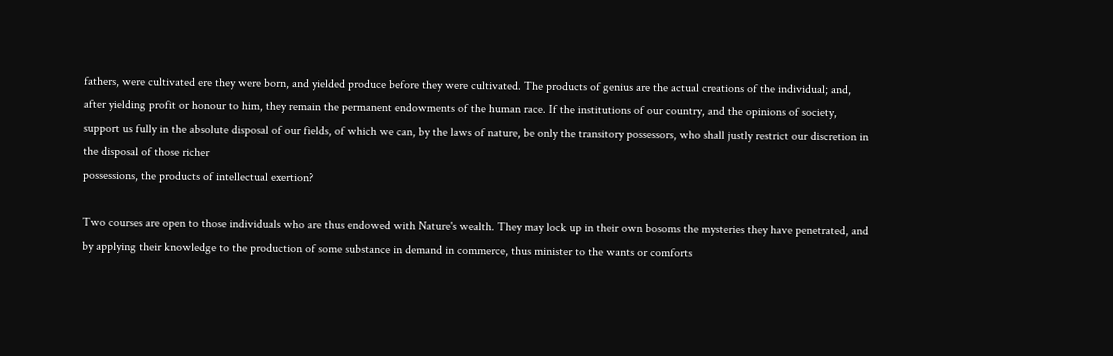fathers, were cultivated ere they were born, and yielded produce before they were cultivated. The products of genius are the actual creations of the individual; and, after yielding profit or honour to him, they remain the permanent endowments of the human race. If the institutions of our country, and the opinions of society, support us fully in the absolute disposal of our fields, of which we can, by the laws of nature, be only the transitory possessors, who shall justly restrict our discretion in the disposal of those richer
possessions, the products of intellectual exertion?

Two courses are open to those individuals who are thus endowed with Nature's wealth. They may lock up in their own bosoms the mysteries they have penetrated, and by applying their knowledge to the production of some substance in demand in commerce, thus minister to the wants or comforts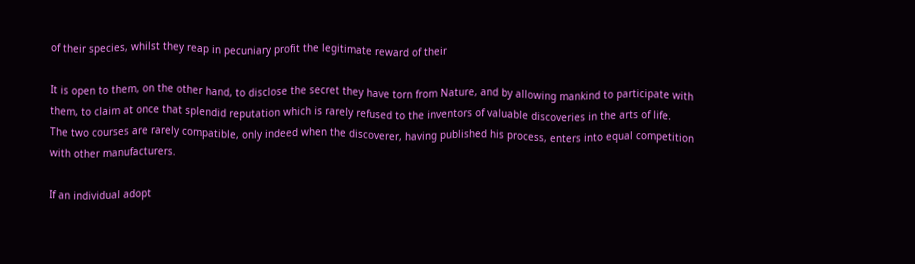of their species, whilst they reap in pecuniary profit the legitimate reward of their

It is open to them, on the other hand, to disclose the secret they have torn from Nature, and by allowing mankind to participate with them, to claim at once that splendid reputation which is rarely refused to the inventors of valuable discoveries in the arts of life.
The two courses are rarely compatible, only indeed when the discoverer, having published his process, enters into equal competition with other manufacturers.

If an individual adopt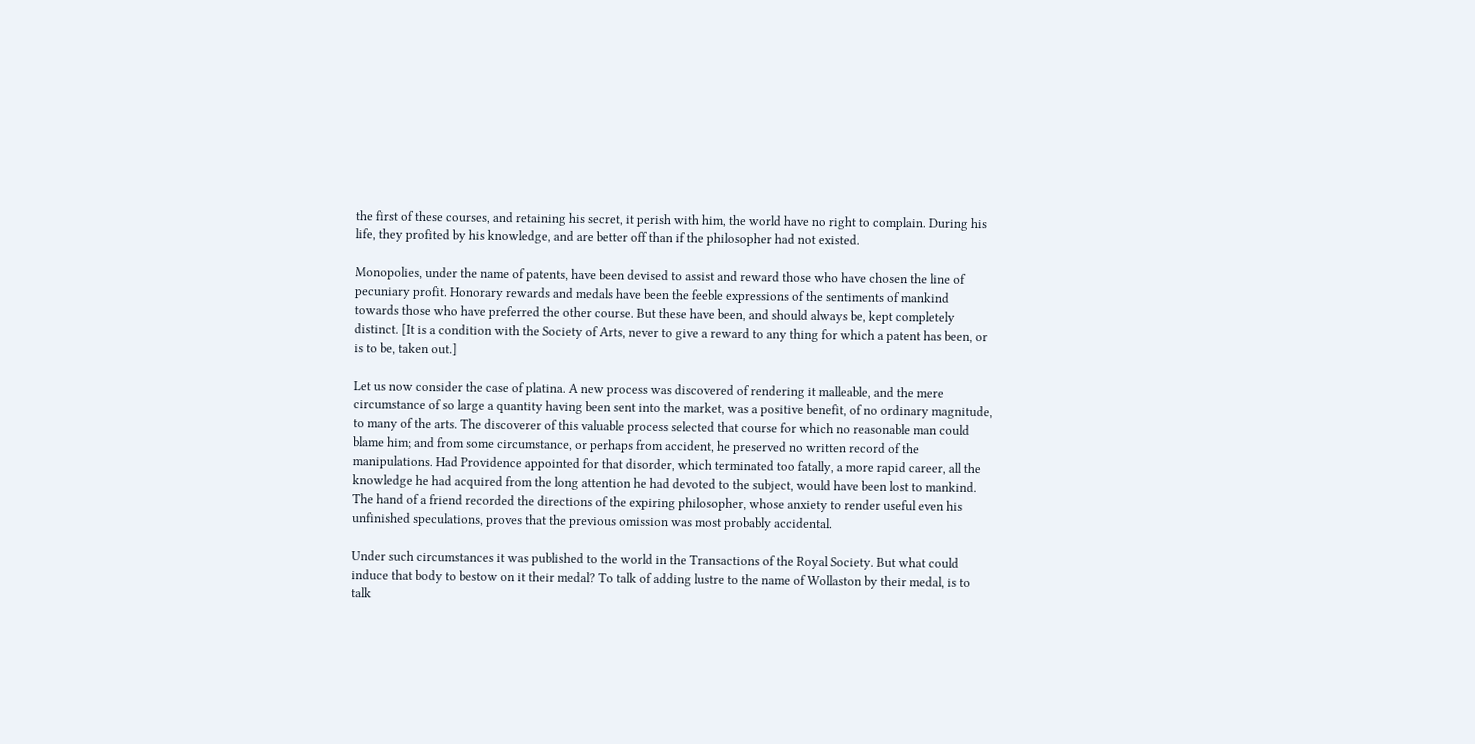the first of these courses, and retaining his secret, it perish with him, the world have no right to complain. During his life, they profited by his knowledge, and are better off than if the philosopher had not existed.

Monopolies, under the name of patents, have been devised to assist and reward those who have chosen the line of pecuniary profit. Honorary rewards and medals have been the feeble expressions of the sentiments of mankind towards those who have preferred the other course. But these have been, and should always be, kept completely distinct. [It is a condition with the Society of Arts, never to give a reward to any thing for which a patent has been, or is to be, taken out.]

Let us now consider the case of platina. A new process was discovered of rendering it malleable, and the mere circumstance of so large a quantity having been sent into the market, was a positive benefit, of no ordinary magnitude, to many of the arts. The discoverer of this valuable process selected that course for which no reasonable man could blame him; and from some circumstance, or perhaps from accident, he preserved no written record of the manipulations. Had Providence appointed for that disorder, which terminated too fatally, a more rapid career, all the knowledge he had acquired from the long attention he had devoted to the subject, would have been lost to mankind. The hand of a friend recorded the directions of the expiring philosopher, whose anxiety to render useful even his unfinished speculations, proves that the previous omission was most probably accidental.

Under such circumstances it was published to the world in the Transactions of the Royal Society. But what could induce that body to bestow on it their medal? To talk of adding lustre to the name of Wollaston by their medal, is to talk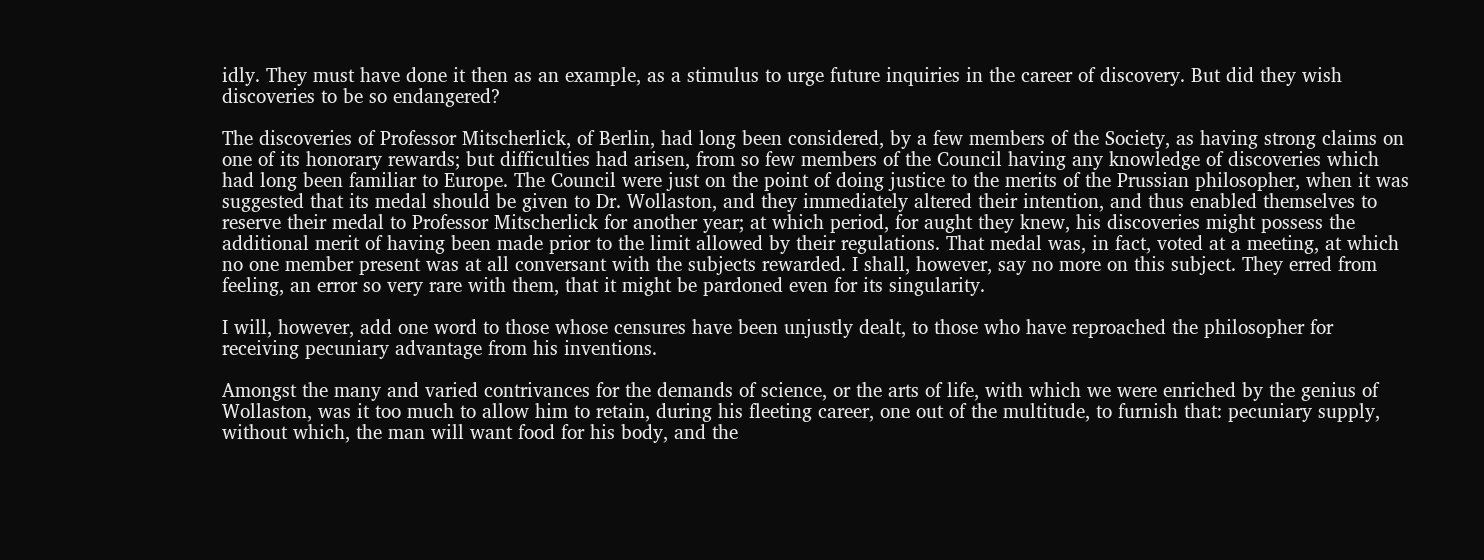idly. They must have done it then as an example, as a stimulus to urge future inquiries in the career of discovery. But did they wish discoveries to be so endangered?

The discoveries of Professor Mitscherlick, of Berlin, had long been considered, by a few members of the Society, as having strong claims on one of its honorary rewards; but difficulties had arisen, from so few members of the Council having any knowledge of discoveries which had long been familiar to Europe. The Council were just on the point of doing justice to the merits of the Prussian philosopher, when it was suggested that its medal should be given to Dr. Wollaston, and they immediately altered their intention, and thus enabled themselves to reserve their medal to Professor Mitscherlick for another year; at which period, for aught they knew, his discoveries might possess the additional merit of having been made prior to the limit allowed by their regulations. That medal was, in fact, voted at a meeting, at which no one member present was at all conversant with the subjects rewarded. I shall, however, say no more on this subject. They erred from feeling, an error so very rare with them, that it might be pardoned even for its singularity.

I will, however, add one word to those whose censures have been unjustly dealt, to those who have reproached the philosopher for receiving pecuniary advantage from his inventions.

Amongst the many and varied contrivances for the demands of science, or the arts of life, with which we were enriched by the genius of Wollaston, was it too much to allow him to retain, during his fleeting career, one out of the multitude, to furnish that: pecuniary supply, without which, the man will want food for his body, and the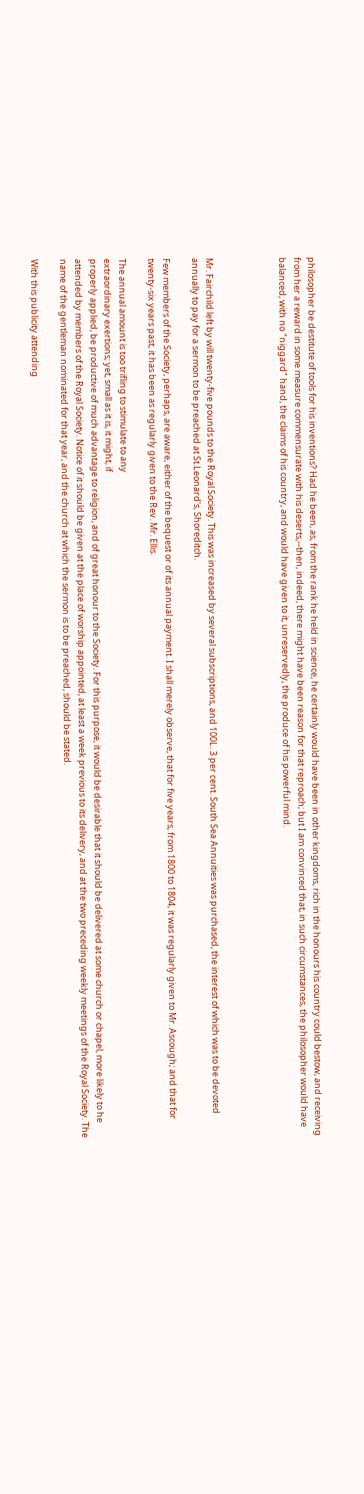philosopher be destitute of tools for his inventions? Had he been, as, from the rank he held in science, he certainly would have been in other kingdoms, rich in the honours his country could bestow, and receiving from her a reward in some measure commensurate with his deserts,--then, indeed, there might have been reason for that reproach; but I am convinced that, in such circumstances, the philosopher would have balanced, with no "niggard" hand, the claims of his country, and would have given to it, unreservedly, the produce of his powerful mind.




Mr. Fairchild left by will twenty-five pounds to the Royal Society. This was increased by several subscriptions, and 100L. 3 per cent. South Sea Annuities was purchased, the interest of which was to be devoted annually to pay for a sermon to be preached at St.Leonard's, Shoreditch.

Few members of the Society, perhaps, are aware, either of the bequest or of its annual payment. I shall merely observe, that for five years, from 1800 to 1804, it was regularly given to Mr. Ascough; and that for twenty-six years past, it has been as regularly given to the Rev. Mr. Ellis.

The annual amount is too trifling to stimulate to any
extraordinary exertions; yet, small as it is, it might, if
properly applied, be productive of much advantage to religion, and of great honour to the Society. For this purpose, it would be desirable that it should be delivered at some church or chapel, more likely to he attended by members of the Royal Society. Notice of it should be given at the place of worship appointed, at least a week previous to its delivery, and at the two preceding weekly meetings of the Royal Society. The name of the gentleman nominated for that year, and the church at which the sermon is to be preached, should be stated.

With this publicity attending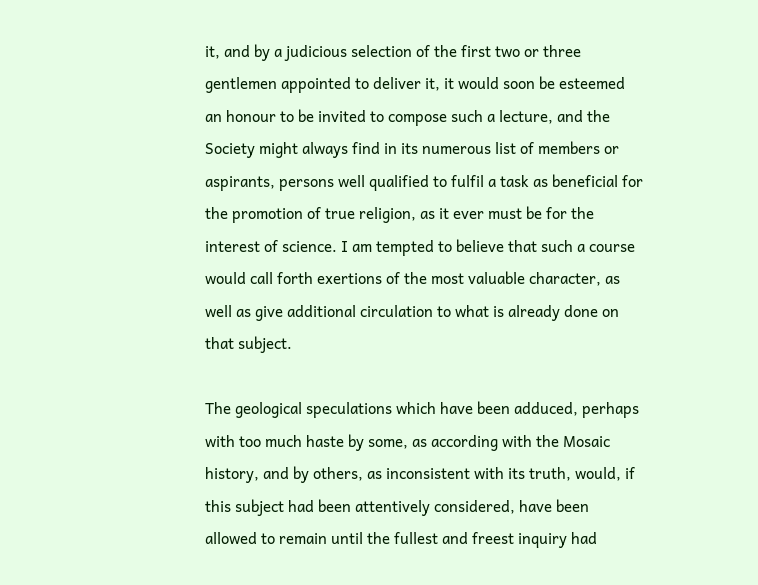it, and by a judicious selection of the first two or three gentlemen appointed to deliver it, it would soon be esteemed an honour to be invited to compose such a lecture, and the Society might always find in its numerous list of members or aspirants, persons well qualified to fulfil a task as beneficial for the promotion of true religion, as it ever must be for the interest of science. I am tempted to believe that such a course would call forth exertions of the most valuable character, as well as give additional circulation to what is already done on that subject.

The geological speculations which have been adduced, perhaps with too much haste by some, as according with the Mosaic history, and by others, as inconsistent with its truth, would, if this subject had been attentively considered, have been allowed to remain until the fullest and freest inquiry had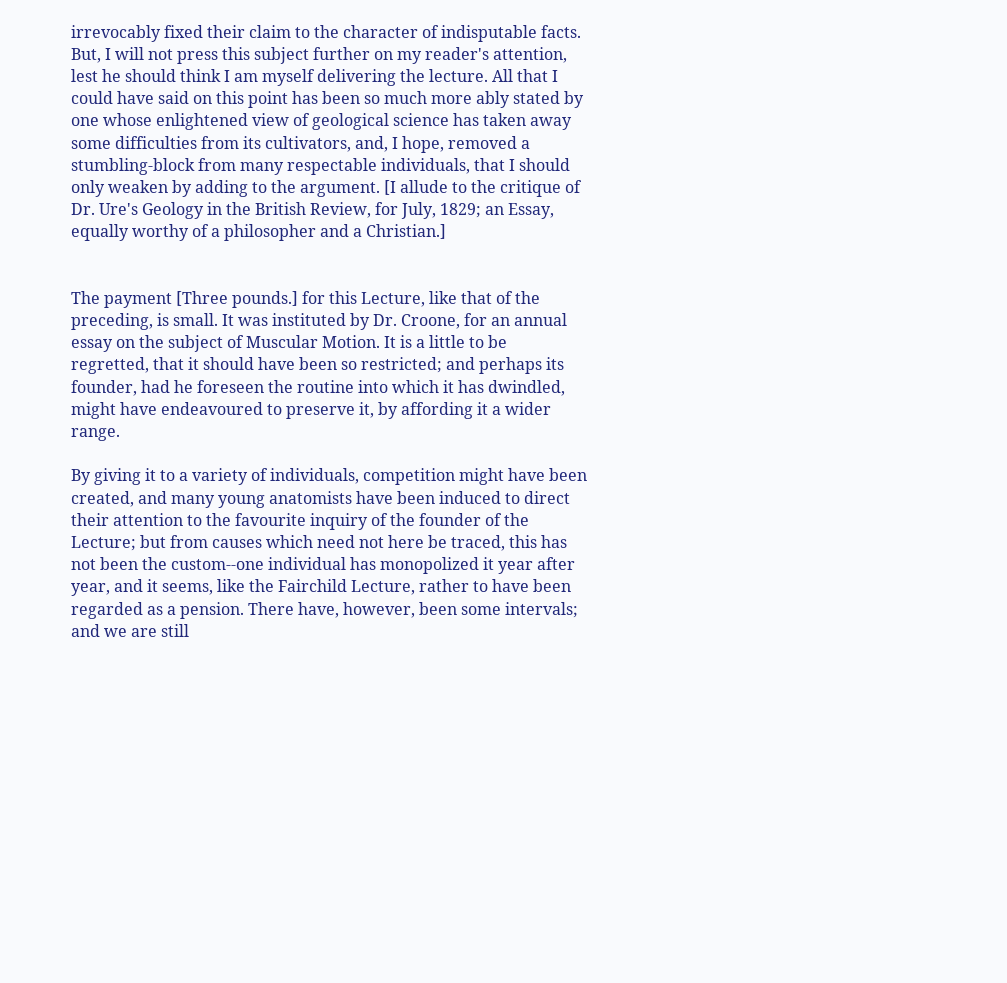irrevocably fixed their claim to the character of indisputable facts. But, I will not press this subject further on my reader's attention, lest he should think I am myself delivering the lecture. All that I could have said on this point has been so much more ably stated by one whose enlightened view of geological science has taken away some difficulties from its cultivators, and, I hope, removed a stumbling-block from many respectable individuals, that I should only weaken by adding to the argument. [I allude to the critique of Dr. Ure's Geology in the British Review, for July, 1829; an Essay, equally worthy of a philosopher and a Christian.]


The payment [Three pounds.] for this Lecture, like that of the preceding, is small. It was instituted by Dr. Croone, for an annual essay on the subject of Muscular Motion. It is a little to be regretted, that it should have been so restricted; and perhaps its founder, had he foreseen the routine into which it has dwindled, might have endeavoured to preserve it, by affording it a wider range.

By giving it to a variety of individuals, competition might have been created, and many young anatomists have been induced to direct their attention to the favourite inquiry of the founder of the Lecture; but from causes which need not here be traced, this has not been the custom--one individual has monopolized it year after year, and it seems, like the Fairchild Lecture, rather to have been regarded as a pension. There have, however, been some intervals; and we are still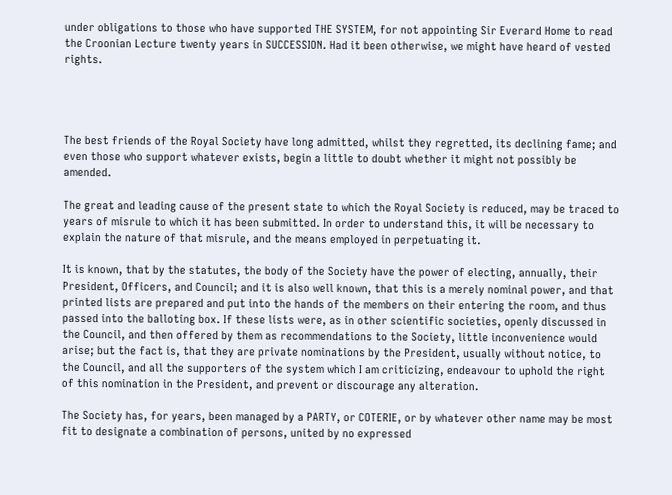under obligations to those who have supported THE SYSTEM, for not appointing Sir Everard Home to read the Croonian Lecture twenty years in SUCCESSION. Had it been otherwise, we might have heard of vested rights.




The best friends of the Royal Society have long admitted, whilst they regretted, its declining fame; and even those who support whatever exists, begin a little to doubt whether it might not possibly be amended.

The great and leading cause of the present state to which the Royal Society is reduced, may be traced to years of misrule to which it has been submitted. In order to understand this, it will be necessary to explain the nature of that misrule, and the means employed in perpetuating it.

It is known, that by the statutes, the body of the Society have the power of electing, annually, their President, Officers, and Council; and it is also well known, that this is a merely nominal power, and that printed lists are prepared and put into the hands of the members on their entering the room, and thus passed into the balloting box. If these lists were, as in other scientific societies, openly discussed in the Council, and then offered by them as recommendations to the Society, little inconvenience would arise; but the fact is, that they are private nominations by the President, usually without notice, to the Council, and all the supporters of the system which I am criticizing, endeavour to uphold the right of this nomination in the President, and prevent or discourage any alteration.

The Society has, for years, been managed by a PARTY, or COTERIE, or by whatever other name may be most fit to designate a combination of persons, united by no expressed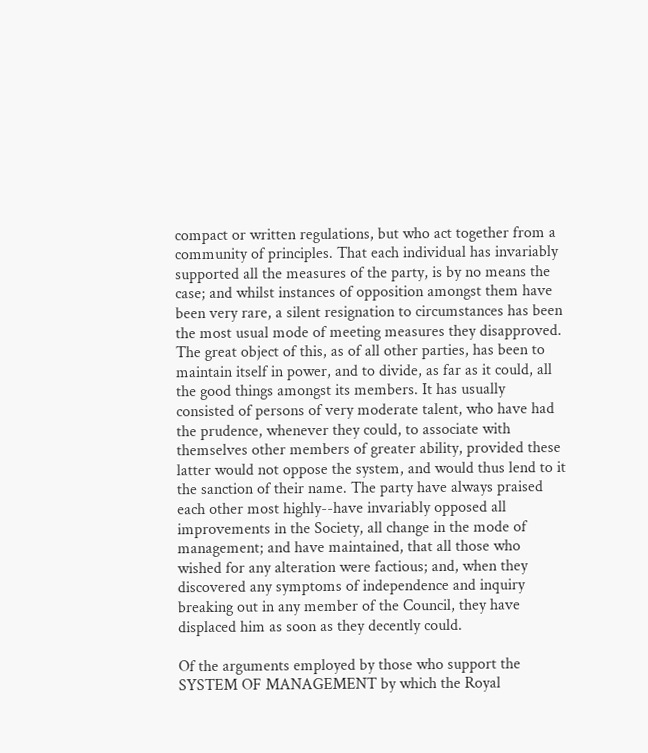compact or written regulations, but who act together from a community of principles. That each individual has invariably supported all the measures of the party, is by no means the case; and whilst instances of opposition amongst them have been very rare, a silent resignation to circumstances has been the most usual mode of meeting measures they disapproved. The great object of this, as of all other parties, has been to maintain itself in power, and to divide, as far as it could, all the good things amongst its members. It has usually consisted of persons of very moderate talent, who have had the prudence, whenever they could, to associate with themselves other members of greater ability, provided these latter would not oppose the system, and would thus lend to it the sanction of their name. The party have always praised each other most highly--have invariably opposed all improvements in the Society, all change in the mode of management; and have maintained, that all those who wished for any alteration were factious; and, when they discovered any symptoms of independence and inquiry breaking out in any member of the Council, they have displaced him as soon as they decently could.

Of the arguments employed by those who support the SYSTEM OF MANAGEMENT by which the Royal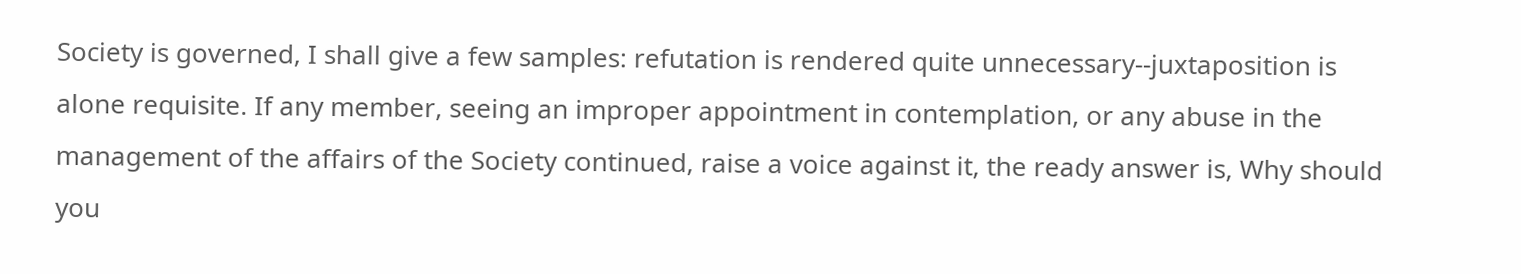Society is governed, I shall give a few samples: refutation is rendered quite unnecessary--juxtaposition is alone requisite. If any member, seeing an improper appointment in contemplation, or any abuse in the management of the affairs of the Society continued, raise a voice against it, the ready answer is, Why should you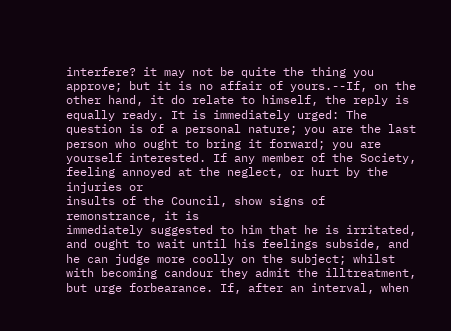interfere? it may not be quite the thing you approve; but it is no affair of yours.--If, on the other hand, it do relate to himself, the reply is equally ready. It is immediately urged: The question is of a personal nature; you are the last person who ought to bring it forward; you are yourself interested. If any member of the Society, feeling annoyed at the neglect, or hurt by the injuries or
insults of the Council, show signs of remonstrance, it is
immediately suggested to him that he is irritated, and ought to wait until his feelings subside, and he can judge more coolly on the subject; whilst with becoming candour they admit the illtreatment, but urge forbearance. If, after an interval, when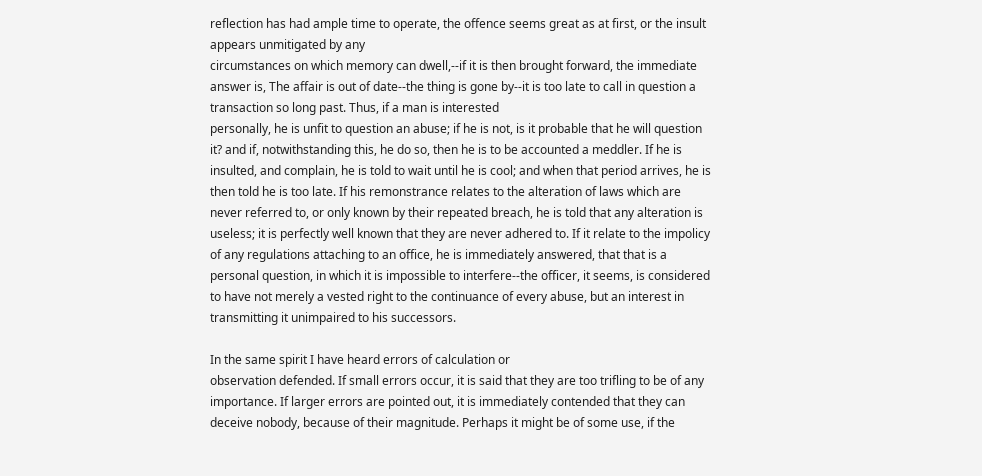reflection has had ample time to operate, the offence seems great as at first, or the insult appears unmitigated by any
circumstances on which memory can dwell,--if it is then brought forward, the immediate answer is, The affair is out of date--the thing is gone by--it is too late to call in question a
transaction so long past. Thus, if a man is interested
personally, he is unfit to question an abuse; if he is not, is it probable that he will question it? and if, notwithstanding this, he do so, then he is to be accounted a meddler. If he is insulted, and complain, he is told to wait until he is cool; and when that period arrives, he is then told he is too late. If his remonstrance relates to the alteration of laws which are never referred to, or only known by their repeated breach, he is told that any alteration is useless; it is perfectly well known that they are never adhered to. If it relate to the impolicy of any regulations attaching to an office, he is immediately answered, that that is a personal question, in which it is impossible to interfere--the officer, it seems, is considered to have not merely a vested right to the continuance of every abuse, but an interest in transmitting it unimpaired to his successors.

In the same spirit I have heard errors of calculation or
observation defended. If small errors occur, it is said that they are too trifling to be of any importance. If larger errors are pointed out, it is immediately contended that they can deceive nobody, because of their magnitude. Perhaps it might be of some use, if the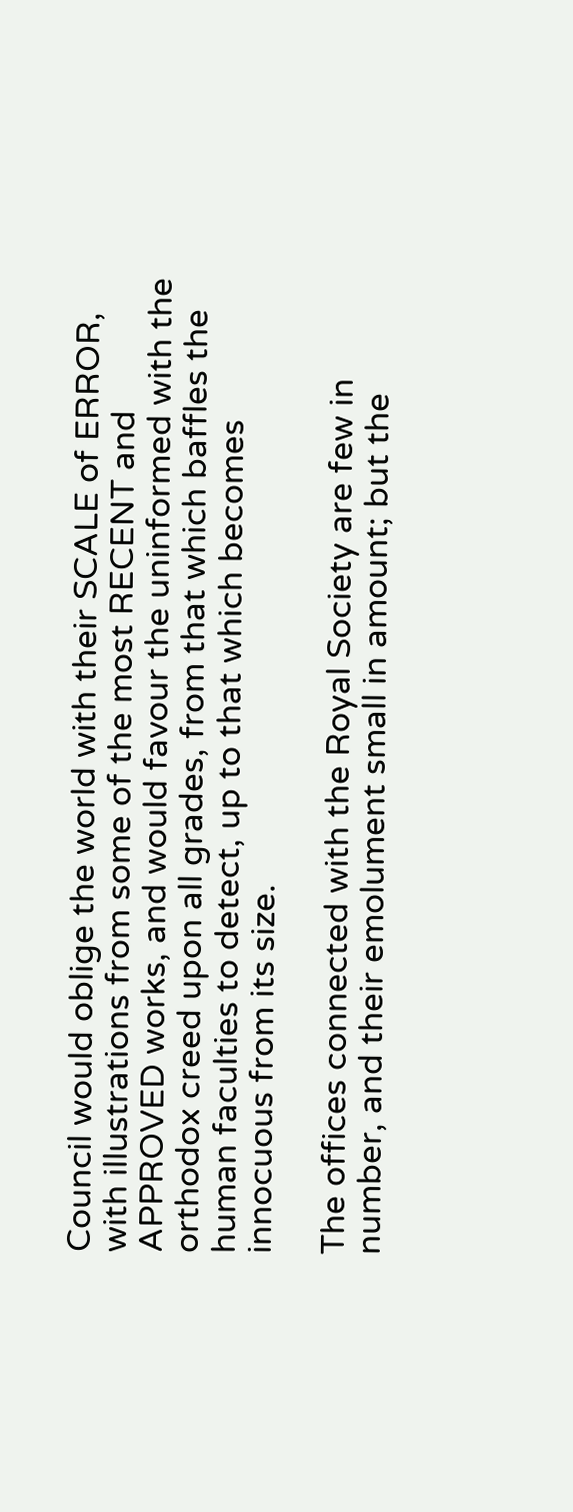Council would oblige the world with their SCALE of ERROR, with illustrations from some of the most RECENT and APPROVED works, and would favour the uninformed with the orthodox creed upon all grades, from that which baffles the human faculties to detect, up to that which becomes innocuous from its size.

The offices connected with the Royal Society are few in number, and their emolument small in amount; but the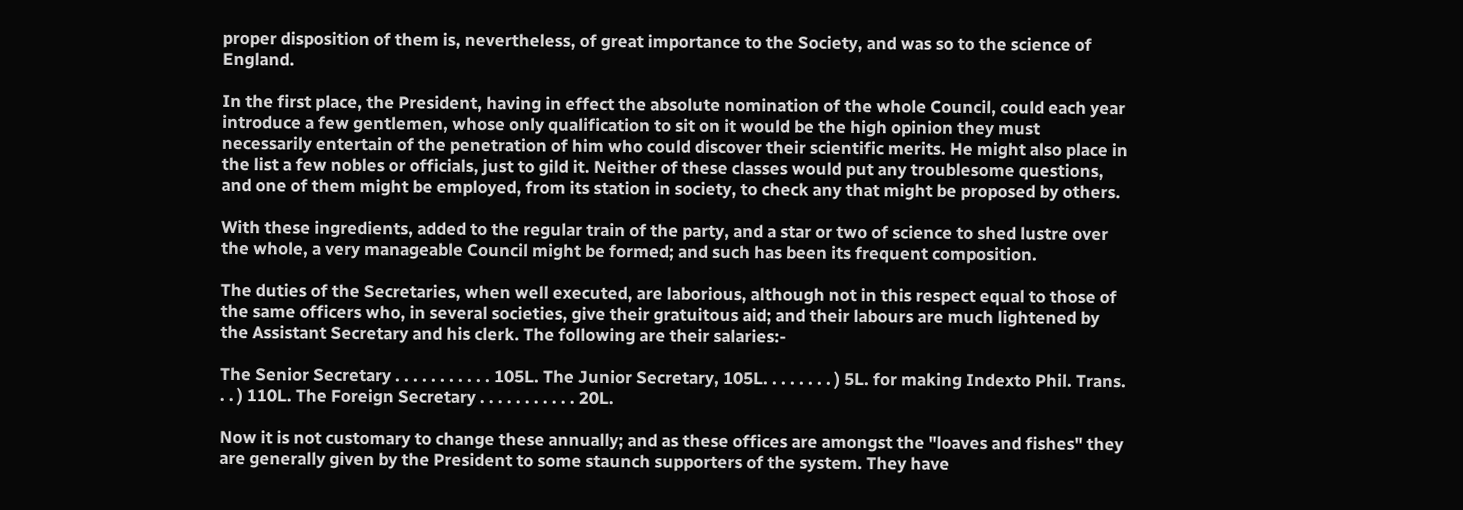proper disposition of them is, nevertheless, of great importance to the Society, and was so to the science of England.

In the first place, the President, having in effect the absolute nomination of the whole Council, could each year introduce a few gentlemen, whose only qualification to sit on it would be the high opinion they must necessarily entertain of the penetration of him who could discover their scientific merits. He might also place in the list a few nobles or officials, just to gild it. Neither of these classes would put any troublesome questions, and one of them might be employed, from its station in society, to check any that might be proposed by others.

With these ingredients, added to the regular train of the party, and a star or two of science to shed lustre over the whole, a very manageable Council might be formed; and such has been its frequent composition.

The duties of the Secretaries, when well executed, are laborious, although not in this respect equal to those of the same officers who, in several societies, give their gratuitous aid; and their labours are much lightened by the Assistant Secretary and his clerk. The following are their salaries:-

The Senior Secretary . . . . . . . . . . . 105L. The Junior Secretary, 105L. . . . . . . . ) 5L. for making Indexto Phil. Trans. . . ) 110L. The Foreign Secretary . . . . . . . . . . . 20L.

Now it is not customary to change these annually; and as these offices are amongst the "loaves and fishes" they are generally given by the President to some staunch supporters of the system. They have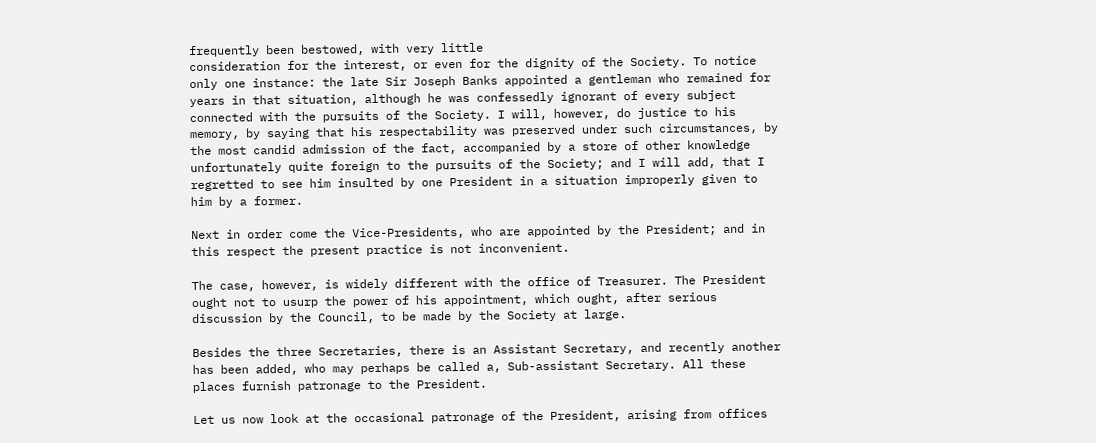frequently been bestowed, with very little
consideration for the interest, or even for the dignity of the Society. To notice only one instance: the late Sir Joseph Banks appointed a gentleman who remained for years in that situation, although he was confessedly ignorant of every subject connected with the pursuits of the Society. I will, however, do justice to his memory, by saying that his respectability was preserved under such circumstances, by the most candid admission of the fact, accompanied by a store of other knowledge unfortunately quite foreign to the pursuits of the Society; and I will add, that I regretted to see him insulted by one President in a situation improperly given to him by a former.

Next in order come the Vice-Presidents, who are appointed by the President; and in this respect the present practice is not inconvenient.

The case, however, is widely different with the office of Treasurer. The President ought not to usurp the power of his appointment, which ought, after serious discussion by the Council, to be made by the Society at large.

Besides the three Secretaries, there is an Assistant Secretary, and recently another has been added, who may perhaps be called a, Sub-assistant Secretary. All these places furnish patronage to the President.

Let us now look at the occasional patronage of the President, arising from offices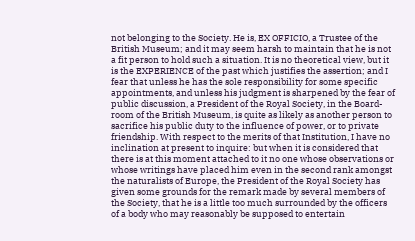not belonging to the Society. He is, EX OFFICIO, a Trustee of the British Museum; and it may seem harsh to maintain that he is not a fit person to hold such a situation. It is no theoretical view, but it is the EXPERIENCE of the past which justifies the assertion; and I fear that unless he has the sole responsibility for some specific appointments, and unless his judgment is sharpened by the fear of public discussion, a President of the Royal Society, in the Board-room of the British Museum, is quite as likely as another person to sacrifice his public duty to the influence of power, or to private friendship. With respect to the merits of that Institution, I have no
inclination at present to inquire: but when it is considered that there is at this moment attached to it no one whose observations or whose writings have placed him even in the second rank amongst the naturalists of Europe, the President of the Royal Society has given some grounds for the remark made by several members of the Society, that he is a little too much surrounded by the officers of a body who may reasonably be supposed to entertain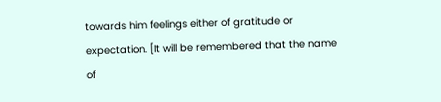towards him feelings either of gratitude or expectation. [It will be remembered that the name of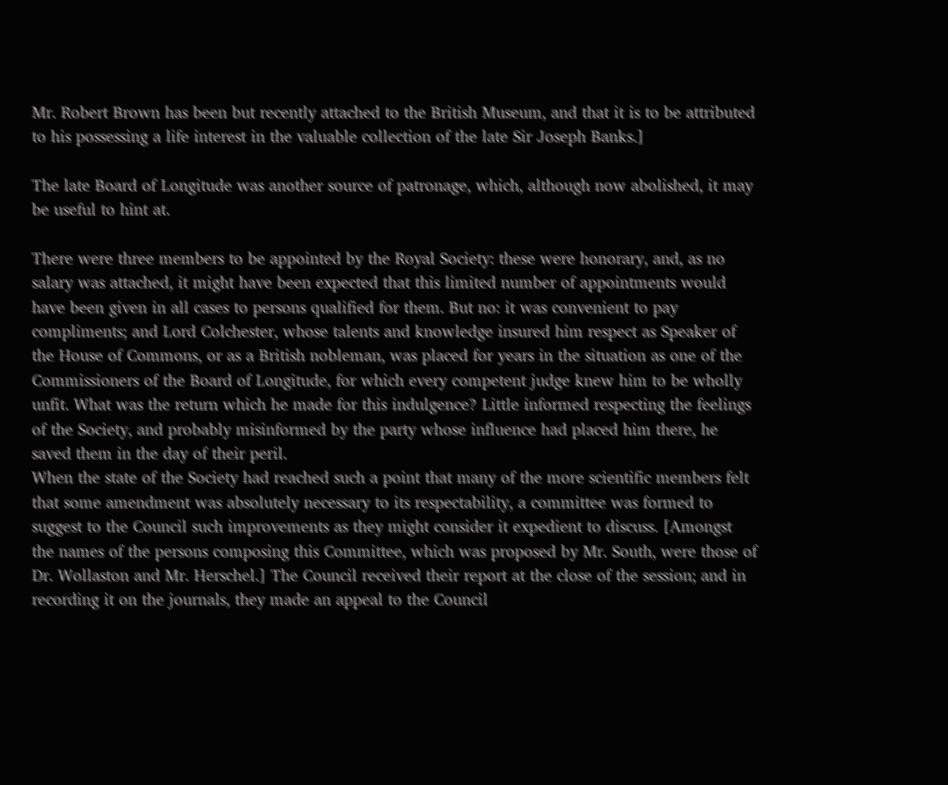Mr. Robert Brown has been but recently attached to the British Museum, and that it is to be attributed to his possessing a life interest in the valuable collection of the late Sir Joseph Banks.]

The late Board of Longitude was another source of patronage, which, although now abolished, it may be useful to hint at.

There were three members to be appointed by the Royal Society: these were honorary, and, as no salary was attached, it might have been expected that this limited number of appointments would have been given in all cases to persons qualified for them. But no: it was convenient to pay compliments; and Lord Colchester, whose talents and knowledge insured him respect as Speaker of the House of Commons, or as a British nobleman, was placed for years in the situation as one of the Commissioners of the Board of Longitude, for which every competent judge knew him to be wholly unfit. What was the return which he made for this indulgence? Little informed respecting the feelings of the Society, and probably misinformed by the party whose influence had placed him there, he saved them in the day of their peril.
When the state of the Society had reached such a point that many of the more scientific members felt that some amendment was absolutely necessary to its respectability, a committee was formed to suggest to the Council such improvements as they might consider it expedient to discuss. [Amongst the names of the persons composing this Committee, which was proposed by Mr. South, were those of Dr. Wollaston and Mr. Herschel.] The Council received their report at the close of the session; and in recording it on the journals, they made an appeal to the Council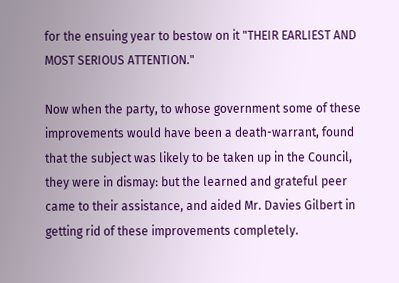for the ensuing year to bestow on it "THEIR EARLIEST AND MOST SERIOUS ATTENTION."

Now when the party, to whose government some of these improvements would have been a death-warrant, found that the subject was likely to be taken up in the Council, they were in dismay: but the learned and grateful peer came to their assistance, and aided Mr. Davies Gilbert in getting rid of these improvements completely.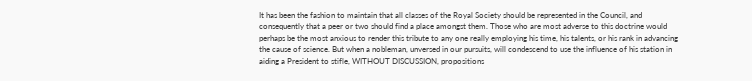It has been the fashion to maintain that all classes of the Royal Society should be represented in the Council, and consequently that a peer or two should find a place amongst them. Those who are most adverse to this doctrine would perhaps be the most anxious to render this tribute to any one really employing his time, his talents, or his rank in advancing the cause of science. But when a nobleman, unversed in our pursuits, will condescend to use the influence of his station in aiding a President to stifle, WITHOUT DISCUSSION, propositions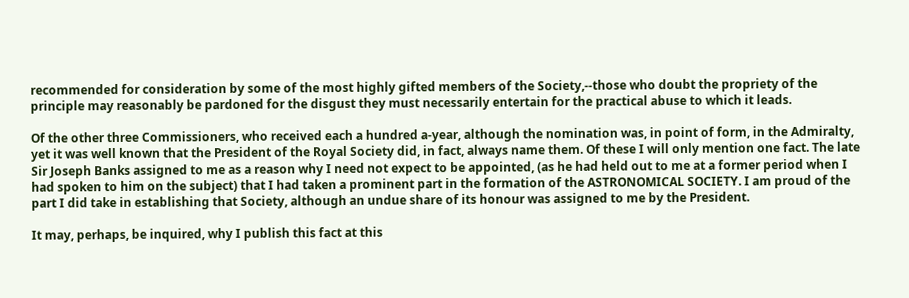recommended for consideration by some of the most highly gifted members of the Society,--those who doubt the propriety of the principle may reasonably be pardoned for the disgust they must necessarily entertain for the practical abuse to which it leads.

Of the other three Commissioners, who received each a hundred a-year, although the nomination was, in point of form, in the Admiralty, yet it was well known that the President of the Royal Society did, in fact, always name them. Of these I will only mention one fact. The late Sir Joseph Banks assigned to me as a reason why I need not expect to be appointed, (as he had held out to me at a former period when I had spoken to him on the subject) that I had taken a prominent part in the formation of the ASTRONOMICAL SOCIETY. I am proud of the part I did take in establishing that Society, although an undue share of its honour was assigned to me by the President.

It may, perhaps, be inquired, why I publish this fact at this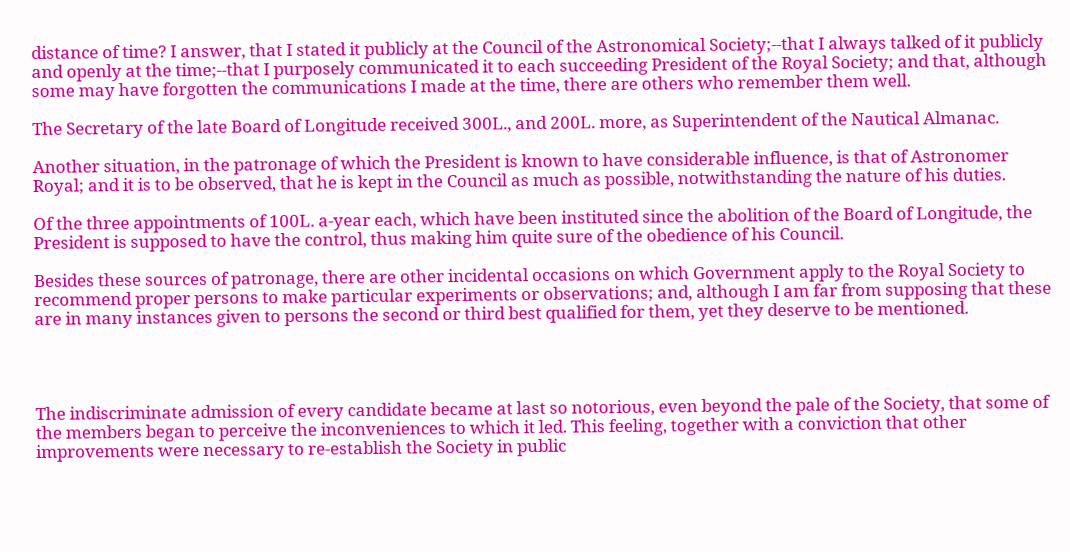distance of time? I answer, that I stated it publicly at the Council of the Astronomical Society;--that I always talked of it publicly and openly at the time;--that I purposely communicated it to each succeeding President of the Royal Society; and that, although some may have forgotten the communications I made at the time, there are others who remember them well.

The Secretary of the late Board of Longitude received 300L., and 200L. more, as Superintendent of the Nautical Almanac.

Another situation, in the patronage of which the President is known to have considerable influence, is that of Astronomer Royal; and it is to be observed, that he is kept in the Council as much as possible, notwithstanding the nature of his duties.

Of the three appointments of 100L. a-year each, which have been instituted since the abolition of the Board of Longitude, the President is supposed to have the control, thus making him quite sure of the obedience of his Council.

Besides these sources of patronage, there are other incidental occasions on which Government apply to the Royal Society to recommend proper persons to make particular experiments or observations; and, although I am far from supposing that these are in many instances given to persons the second or third best qualified for them, yet they deserve to be mentioned.




The indiscriminate admission of every candidate became at last so notorious, even beyond the pale of the Society, that some of the members began to perceive the inconveniences to which it led. This feeling, together with a conviction that other improvements were necessary to re-establish the Society in public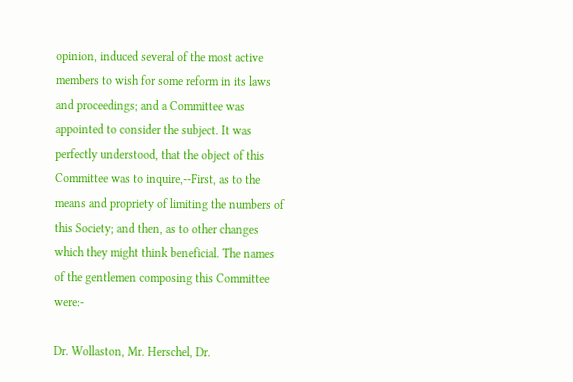opinion, induced several of the most active members to wish for some reform in its laws and proceedings; and a Committee was appointed to consider the subject. It was perfectly understood, that the object of this Committee was to inquire,--First, as to the means and propriety of limiting the numbers of this Society; and then, as to other changes which they might think beneficial. The names of the gentlemen composing this Committee were:-

Dr. Wollaston, Mr. Herschel, Dr.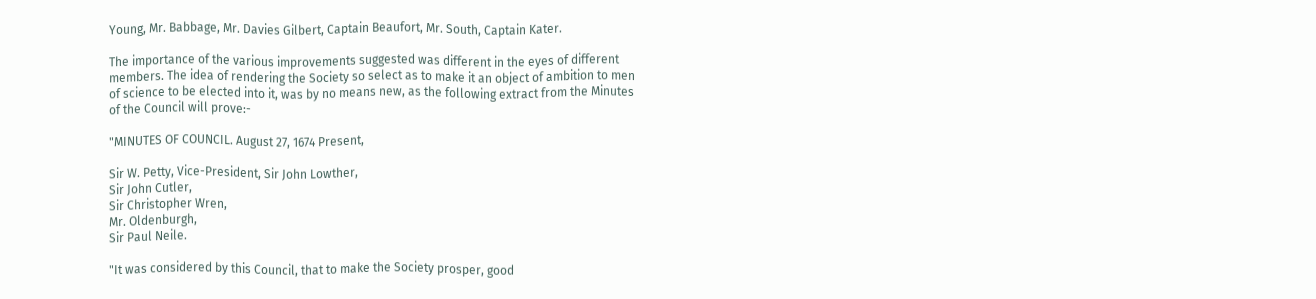Young, Mr. Babbage, Mr. Davies Gilbert, Captain Beaufort, Mr. South, Captain Kater.

The importance of the various improvements suggested was different in the eyes of different members. The idea of rendering the Society so select as to make it an object of ambition to men of science to be elected into it, was by no means new, as the following extract from the Minutes of the Council will prove:-

"MINUTES OF COUNCIL. August 27, 1674 Present,

Sir W. Petty, Vice-President, Sir John Lowther,
Sir John Cutler,
Sir Christopher Wren,
Mr. Oldenburgh,
Sir Paul Neile.

"It was considered by this Council, that to make the Society prosper, good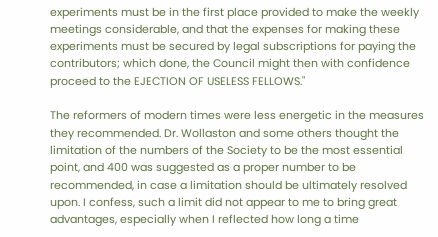experiments must be in the first place provided to make the weekly meetings considerable, and that the expenses for making these experiments must be secured by legal subscriptions for paying the contributors; which done, the Council might then with confidence proceed to the EJECTION OF USELESS FELLOWS."

The reformers of modern times were less energetic in the measures they recommended. Dr. Wollaston and some others thought the limitation of the numbers of the Society to be the most essential point, and 400 was suggested as a proper number to be recommended, in case a limitation should be ultimately resolved upon. I confess, such a limit did not appear to me to bring great advantages, especially when I reflected how long a time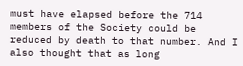must have elapsed before the 714 members of the Society could be reduced by death to that number. And I also thought that as long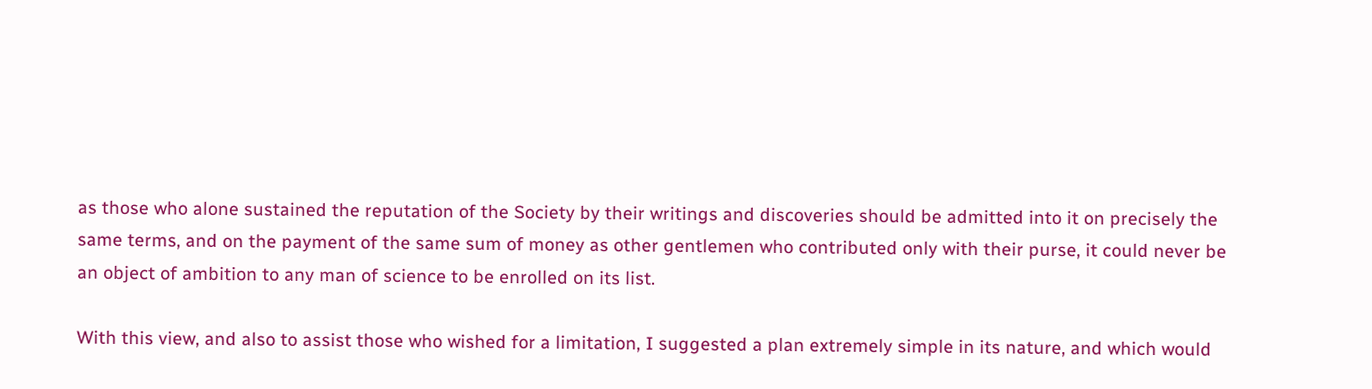as those who alone sustained the reputation of the Society by their writings and discoveries should be admitted into it on precisely the same terms, and on the payment of the same sum of money as other gentlemen who contributed only with their purse, it could never be an object of ambition to any man of science to be enrolled on its list.

With this view, and also to assist those who wished for a limitation, I suggested a plan extremely simple in its nature, and which would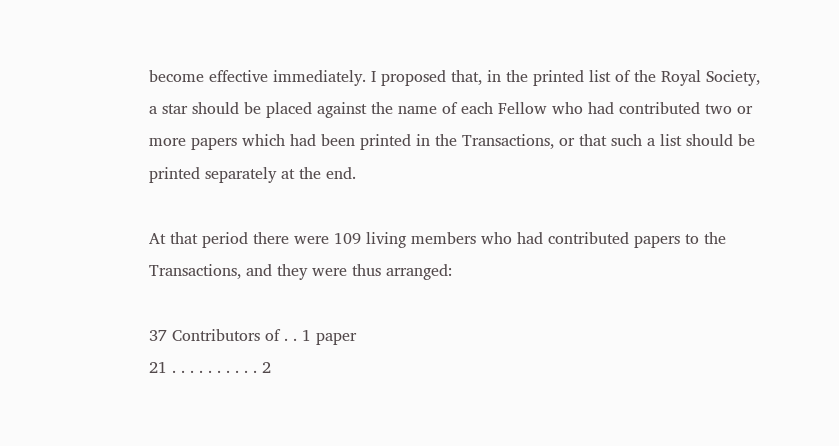become effective immediately. I proposed that, in the printed list of the Royal Society, a star should be placed against the name of each Fellow who had contributed two or more papers which had been printed in the Transactions, or that such a list should be printed separately at the end.

At that period there were 109 living members who had contributed papers to the Transactions, and they were thus arranged:

37 Contributors of . . 1 paper
21 . . . . . . . . . . 2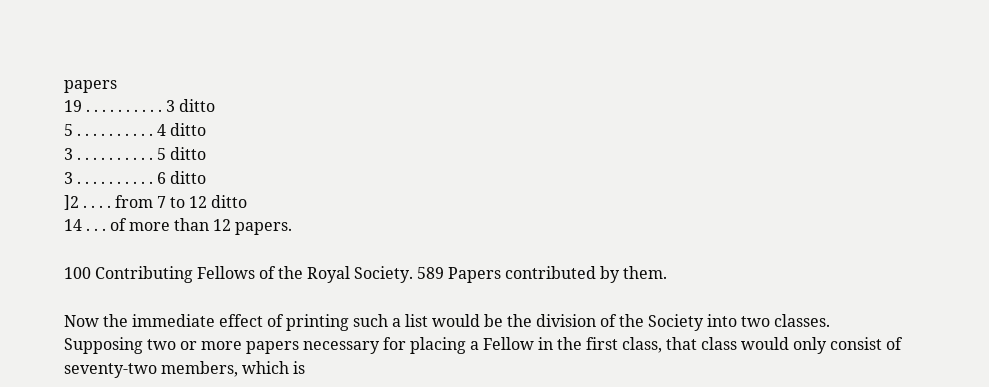papers
19 . . . . . . . . . . 3 ditto
5 . . . . . . . . . . 4 ditto
3 . . . . . . . . . . 5 ditto
3 . . . . . . . . . . 6 ditto
]2 . . . . from 7 to 12 ditto
14 . . . of more than 12 papers.

100 Contributing Fellows of the Royal Society. 589 Papers contributed by them.

Now the immediate effect of printing such a list would be the division of the Society into two classes. Supposing two or more papers necessary for placing a Fellow in the first class, that class would only consist of seventy-two members, which is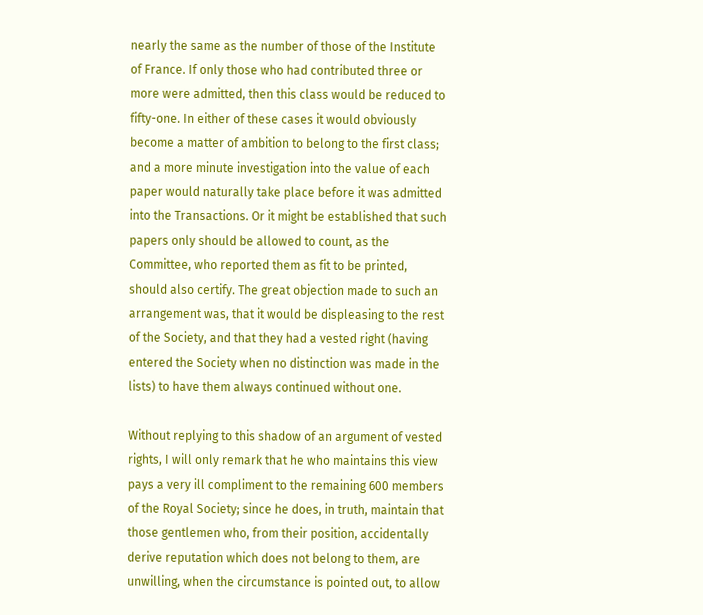nearly the same as the number of those of the Institute of France. If only those who had contributed three or more were admitted, then this class would be reduced to fifty-one. In either of these cases it would obviously become a matter of ambition to belong to the first class; and a more minute investigation into the value of each paper would naturally take place before it was admitted into the Transactions. Or it might be established that such papers only should be allowed to count, as the Committee, who reported them as fit to be printed, should also certify. The great objection made to such an arrangement was, that it would be displeasing to the rest of the Society, and that they had a vested right (having entered the Society when no distinction was made in the lists) to have them always continued without one.

Without replying to this shadow of an argument of vested rights, I will only remark that he who maintains this view pays a very ill compliment to the remaining 600 members of the Royal Society; since he does, in truth, maintain that those gentlemen who, from their position, accidentally derive reputation which does not belong to them, are unwilling, when the circumstance is pointed out, to allow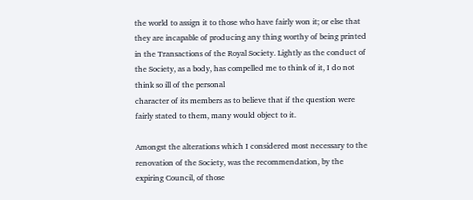the world to assign it to those who have fairly won it; or else that they are incapable of producing any thing worthy of being printed in the Transactions of the Royal Society. Lightly as the conduct of the Society, as a body, has compelled me to think of it, I do not think so ill of the personal
character of its members as to believe that if the question were fairly stated to them, many would object to it.

Amongst the alterations which I considered most necessary to the renovation of the Society, was the recommendation, by the expiring Council, of those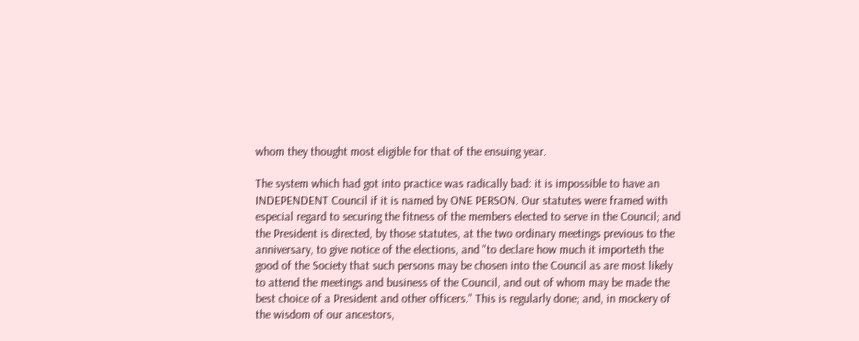whom they thought most eligible for that of the ensuing year.

The system which had got into practice was radically bad: it is impossible to have an INDEPENDENT Council if it is named by ONE PERSON. Our statutes were framed with especial regard to securing the fitness of the members elected to serve in the Council; and the President is directed, by those statutes, at the two ordinary meetings previous to the anniversary, to give notice of the elections, and "to declare how much it importeth the good of the Society that such persons may be chosen into the Council as are most likely to attend the meetings and business of the Council, and out of whom may be made the best choice of a President and other officers." This is regularly done; and, in mockery of the wisdom of our ancestors,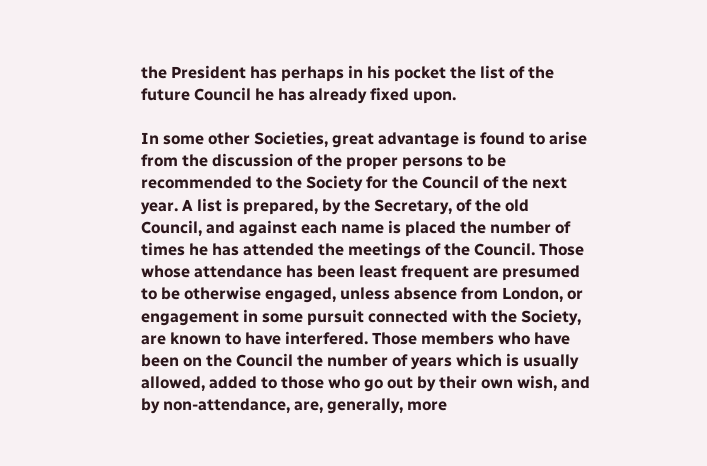the President has perhaps in his pocket the list of the future Council he has already fixed upon.

In some other Societies, great advantage is found to arise from the discussion of the proper persons to be recommended to the Society for the Council of the next year. A list is prepared, by the Secretary, of the old Council, and against each name is placed the number of times he has attended the meetings of the Council. Those whose attendance has been least frequent are presumed to be otherwise engaged, unless absence from London, or engagement in some pursuit connected with the Society, are known to have interfered. Those members who have been on the Council the number of years which is usually allowed, added to those who go out by their own wish, and by non-attendance, are, generally, more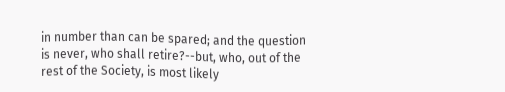in number than can be spared; and the question is never, who shall retire?--but, who, out of the rest of the Society, is most likely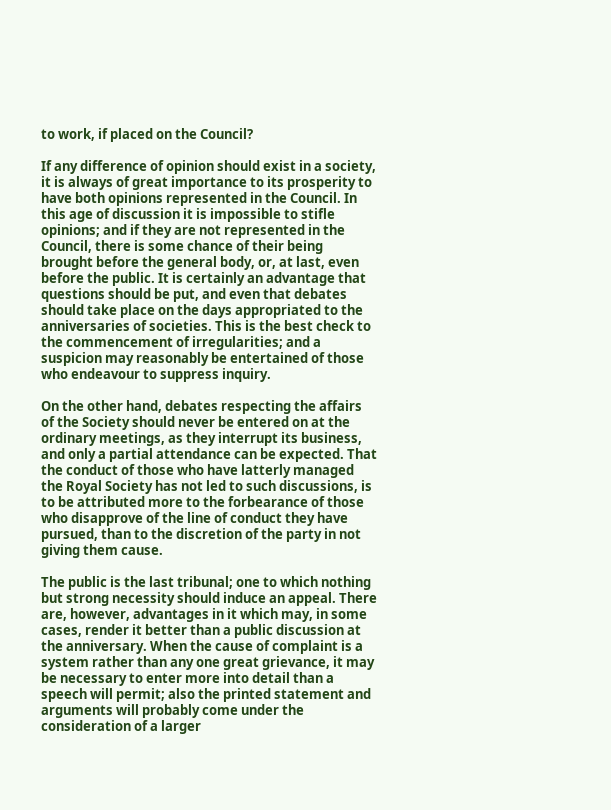to work, if placed on the Council?

If any difference of opinion should exist in a society, it is always of great importance to its prosperity to have both opinions represented in the Council. In this age of discussion it is impossible to stifle opinions; and if they are not represented in the Council, there is some chance of their being brought before the general body, or, at last, even before the public. It is certainly an advantage that questions should be put, and even that debates should take place on the days appropriated to the anniversaries of societies. This is the best check to the commencement of irregularities; and a suspicion may reasonably be entertained of those who endeavour to suppress inquiry.

On the other hand, debates respecting the affairs of the Society should never be entered on at the ordinary meetings, as they interrupt its business, and only a partial attendance can be expected. That the conduct of those who have latterly managed the Royal Society has not led to such discussions, is to be attributed more to the forbearance of those who disapprove of the line of conduct they have pursued, than to the discretion of the party in not giving them cause.

The public is the last tribunal; one to which nothing but strong necessity should induce an appeal. There are, however, advantages in it which may, in some cases, render it better than a public discussion at the anniversary. When the cause of complaint is a system rather than any one great grievance, it may be necessary to enter more into detail than a speech will permit; also the printed statement and arguments will probably come under the consideration of a larger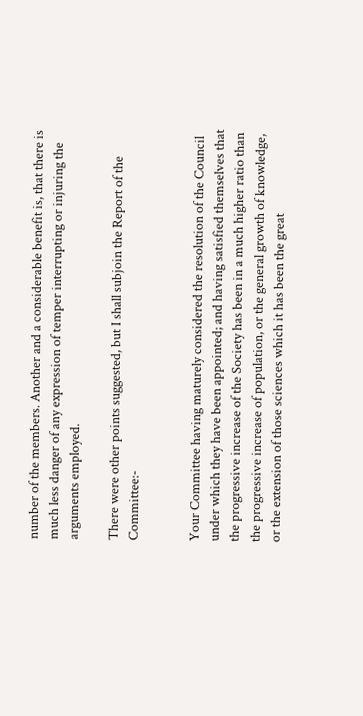number of the members. Another and a considerable benefit is, that there is much less danger of any expression of temper interrupting or injuring the arguments employed.

There were other points suggested, but I shall subjoin the Report of the Committee:-


Your Committee having maturely considered the resolution of the Council under which they have been appointed; and having satisfied themselves that the progressive increase of the Society has been in a much higher ratio than the progressive increase of population, or the general growth of knowledge, or the extension of those sciences which it has been the great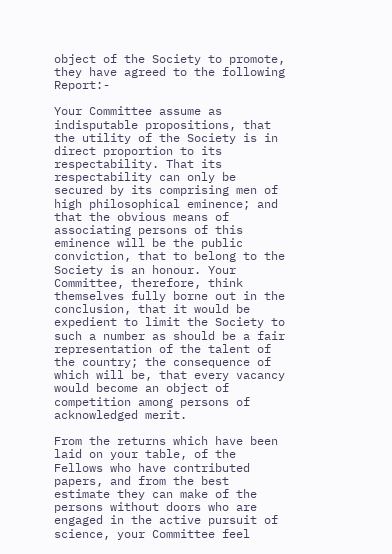object of the Society to promote, they have agreed to the following Report:-

Your Committee assume as indisputable propositions, that the utility of the Society is in direct proportion to its
respectability. That its respectability can only be secured by its comprising men of high philosophical eminence; and that the obvious means of associating persons of this eminence will be the public conviction, that to belong to the Society is an honour. Your Committee, therefore, think themselves fully borne out in the conclusion, that it would be expedient to limit the Society to such a number as should be a fair representation of the talent of the country; the consequence of which will be, that every vacancy would become an object of competition among persons of acknowledged merit.

From the returns which have been laid on your table, of the Fellows who have contributed papers, and from the best estimate they can make of the persons without doors who are engaged in the active pursuit of science, your Committee feel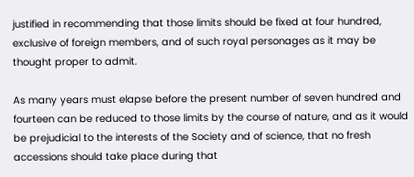justified in recommending that those limits should be fixed at four hundred, exclusive of foreign members, and of such royal personages as it may be thought proper to admit.

As many years must elapse before the present number of seven hundred and fourteen can be reduced to those limits by the course of nature, and as it would be prejudicial to the interests of the Society and of science, that no fresh accessions should take place during that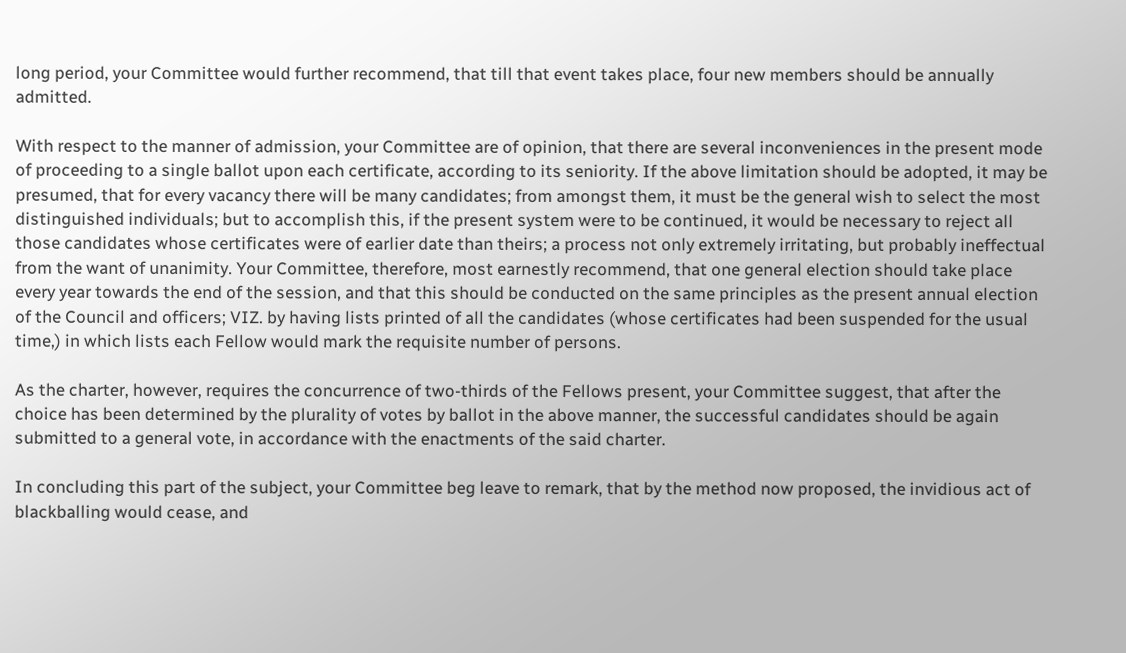long period, your Committee would further recommend, that till that event takes place, four new members should be annually admitted.

With respect to the manner of admission, your Committee are of opinion, that there are several inconveniences in the present mode of proceeding to a single ballot upon each certificate, according to its seniority. If the above limitation should be adopted, it may be presumed, that for every vacancy there will be many candidates; from amongst them, it must be the general wish to select the most distinguished individuals; but to accomplish this, if the present system were to be continued, it would be necessary to reject all those candidates whose certificates were of earlier date than theirs; a process not only extremely irritating, but probably ineffectual from the want of unanimity. Your Committee, therefore, most earnestly recommend, that one general election should take place every year towards the end of the session, and that this should be conducted on the same principles as the present annual election of the Council and officers; VIZ. by having lists printed of all the candidates (whose certificates had been suspended for the usual time,) in which lists each Fellow would mark the requisite number of persons.

As the charter, however, requires the concurrence of two-thirds of the Fellows present, your Committee suggest, that after the choice has been determined by the plurality of votes by ballot in the above manner, the successful candidates should be again submitted to a general vote, in accordance with the enactments of the said charter.

In concluding this part of the subject, your Committee beg leave to remark, that by the method now proposed, the invidious act of blackballing would cease, and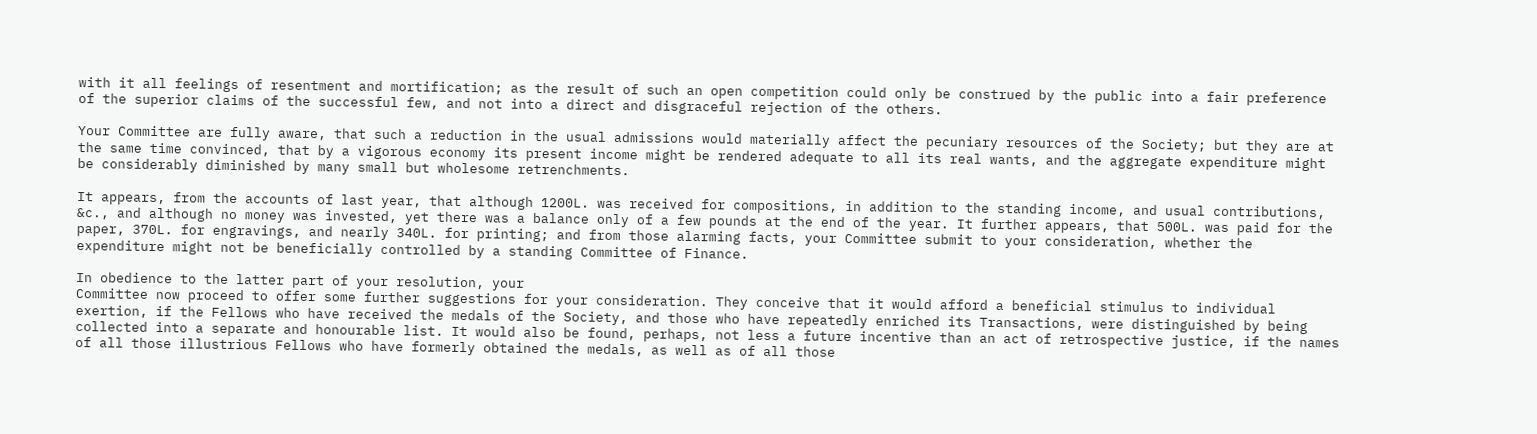with it all feelings of resentment and mortification; as the result of such an open competition could only be construed by the public into a fair preference of the superior claims of the successful few, and not into a direct and disgraceful rejection of the others.

Your Committee are fully aware, that such a reduction in the usual admissions would materially affect the pecuniary resources of the Society; but they are at the same time convinced, that by a vigorous economy its present income might be rendered adequate to all its real wants, and the aggregate expenditure might be considerably diminished by many small but wholesome retrenchments.

It appears, from the accounts of last year, that although 1200L. was received for compositions, in addition to the standing income, and usual contributions, &c., and although no money was invested, yet there was a balance only of a few pounds at the end of the year. It further appears, that 500L. was paid for the paper, 370L. for engravings, and nearly 340L. for printing; and from those alarming facts, your Committee submit to your consideration, whether the expenditure might not be beneficially controlled by a standing Committee of Finance.

In obedience to the latter part of your resolution, your
Committee now proceed to offer some further suggestions for your consideration. They conceive that it would afford a beneficial stimulus to individual exertion, if the Fellows who have received the medals of the Society, and those who have repeatedly enriched its Transactions, were distinguished by being collected into a separate and honourable list. It would also be found, perhaps, not less a future incentive than an act of retrospective justice, if the names of all those illustrious Fellows who have formerly obtained the medals, as well as of all those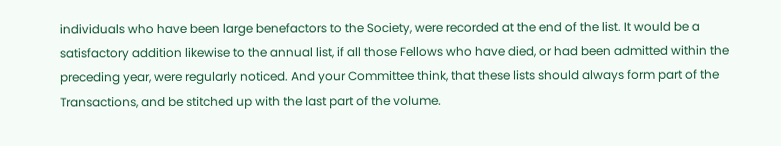individuals who have been large benefactors to the Society, were recorded at the end of the list. It would be a satisfactory addition likewise to the annual list, if all those Fellows who have died, or had been admitted within the preceding year, were regularly noticed. And your Committee think, that these lists should always form part of the Transactions, and be stitched up with the last part of the volume.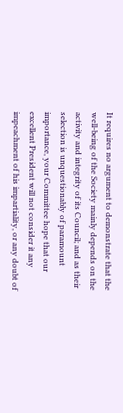It requires no argument to demonstrate that the well-being of the Society mainly depends on the activity and integrity of its Council; and as their selection is unquestionably of paramount importance, your Committee hope that our excellent President will not consider it any impeachment of his impartiality, or any doubt of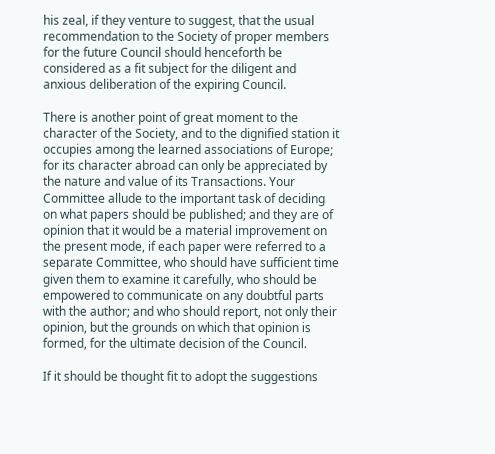his zeal, if they venture to suggest, that the usual
recommendation to the Society of proper members for the future Council should henceforth be considered as a fit subject for the diligent and anxious deliberation of the expiring Council.

There is another point of great moment to the character of the Society, and to the dignified station it occupies among the learned associations of Europe; for its character abroad can only be appreciated by the nature and value of its Transactions. Your Committee allude to the important task of deciding on what papers should be published; and they are of opinion that it would be a material improvement on the present mode, if each paper were referred to a separate Committee, who should have sufficient time given them to examine it carefully, who should be empowered to communicate on any doubtful parts with the author; and who should report, not only their opinion, but the grounds on which that opinion is formed, for the ultimate decision of the Council.

If it should be thought fit to adopt the suggestions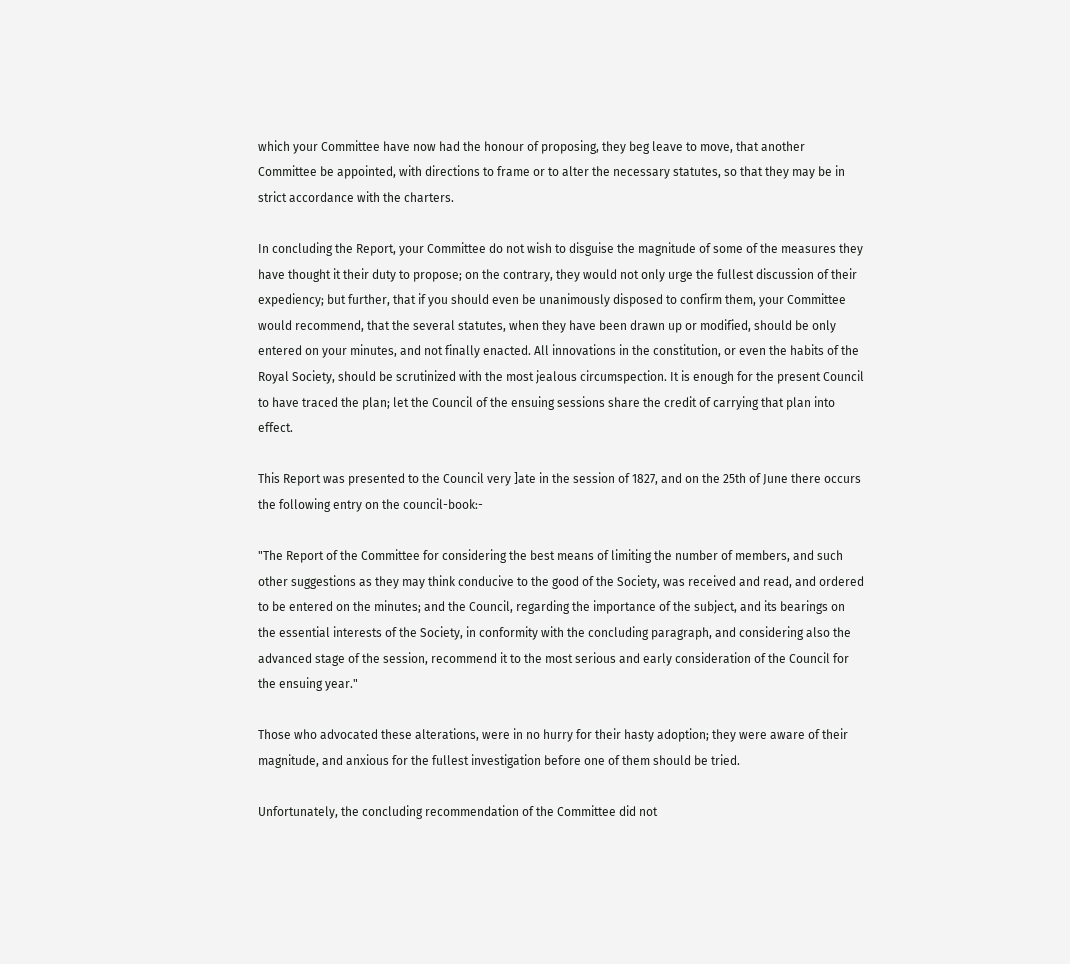which your Committee have now had the honour of proposing, they beg leave to move, that another Committee be appointed, with directions to frame or to alter the necessary statutes, so that they may be in strict accordance with the charters.

In concluding the Report, your Committee do not wish to disguise the magnitude of some of the measures they have thought it their duty to propose; on the contrary, they would not only urge the fullest discussion of their expediency; but further, that if you should even be unanimously disposed to confirm them, your Committee would recommend, that the several statutes, when they have been drawn up or modified, should be only entered on your minutes, and not finally enacted. All innovations in the constitution, or even the habits of the Royal Society, should be scrutinized with the most jealous circumspection. It is enough for the present Council to have traced the plan; let the Council of the ensuing sessions share the credit of carrying that plan into effect.

This Report was presented to the Council very ]ate in the session of 1827, and on the 25th of June there occurs the following entry on the council-book:-

"The Report of the Committee for considering the best means of limiting the number of members, and such other suggestions as they may think conducive to the good of the Society, was received and read, and ordered to be entered on the minutes; and the Council, regarding the importance of the subject, and its bearings on the essential interests of the Society, in conformity with the concluding paragraph, and considering also the advanced stage of the session, recommend it to the most serious and early consideration of the Council for the ensuing year."

Those who advocated these alterations, were in no hurry for their hasty adoption; they were aware of their magnitude, and anxious for the fullest investigation before one of them should be tried.

Unfortunately, the concluding recommendation of the Committee did not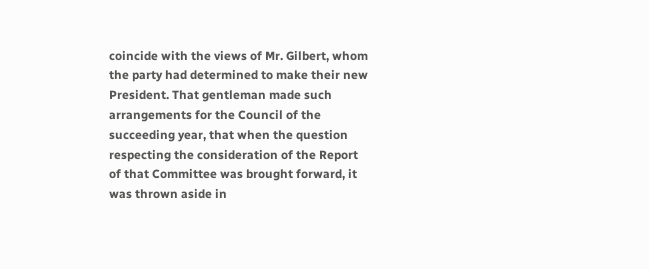coincide with the views of Mr. Gilbert, whom the party had determined to make their new President. That gentleman made such arrangements for the Council of the succeeding year, that when the question respecting the consideration of the Report of that Committee was brought forward, it was thrown aside in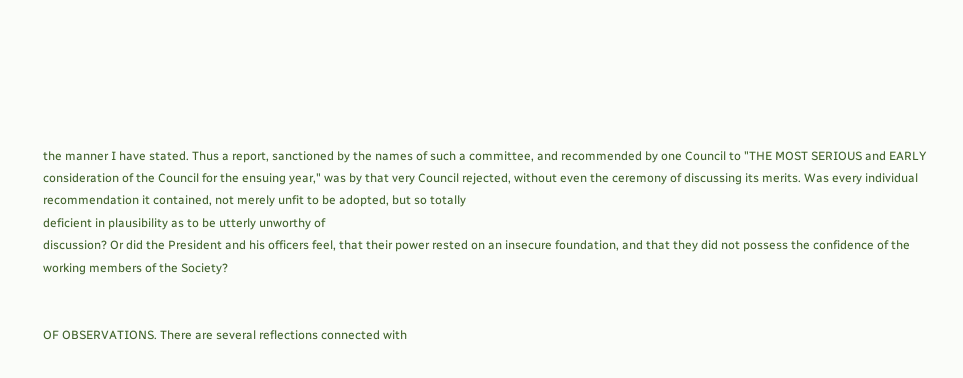the manner I have stated. Thus a report, sanctioned by the names of such a committee, and recommended by one Council to "THE MOST SERIOUS and EARLY consideration of the Council for the ensuing year," was by that very Council rejected, without even the ceremony of discussing its merits. Was every individual recommendation it contained, not merely unfit to be adopted, but so totally
deficient in plausibility as to be utterly unworthy of
discussion? Or did the President and his officers feel, that their power rested on an insecure foundation, and that they did not possess the confidence of the working members of the Society?


OF OBSERVATIONS. There are several reflections connected with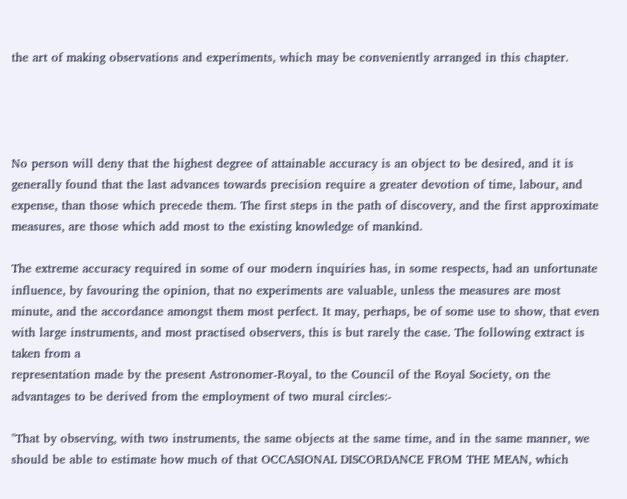the art of making observations and experiments, which may be conveniently arranged in this chapter.




No person will deny that the highest degree of attainable accuracy is an object to be desired, and it is generally found that the last advances towards precision require a greater devotion of time, labour, and expense, than those which precede them. The first steps in the path of discovery, and the first approximate measures, are those which add most to the existing knowledge of mankind.

The extreme accuracy required in some of our modern inquiries has, in some respects, had an unfortunate influence, by favouring the opinion, that no experiments are valuable, unless the measures are most minute, and the accordance amongst them most perfect. It may, perhaps, be of some use to show, that even with large instruments, and most practised observers, this is but rarely the case. The following extract is taken from a
representation made by the present Astronomer-Royal, to the Council of the Royal Society, on the advantages to be derived from the employment of two mural circles:-

"That by observing, with two instruments, the same objects at the same time, and in the same manner, we should be able to estimate how much of that OCCASIONAL DISCORDANCE FROM THE MEAN, which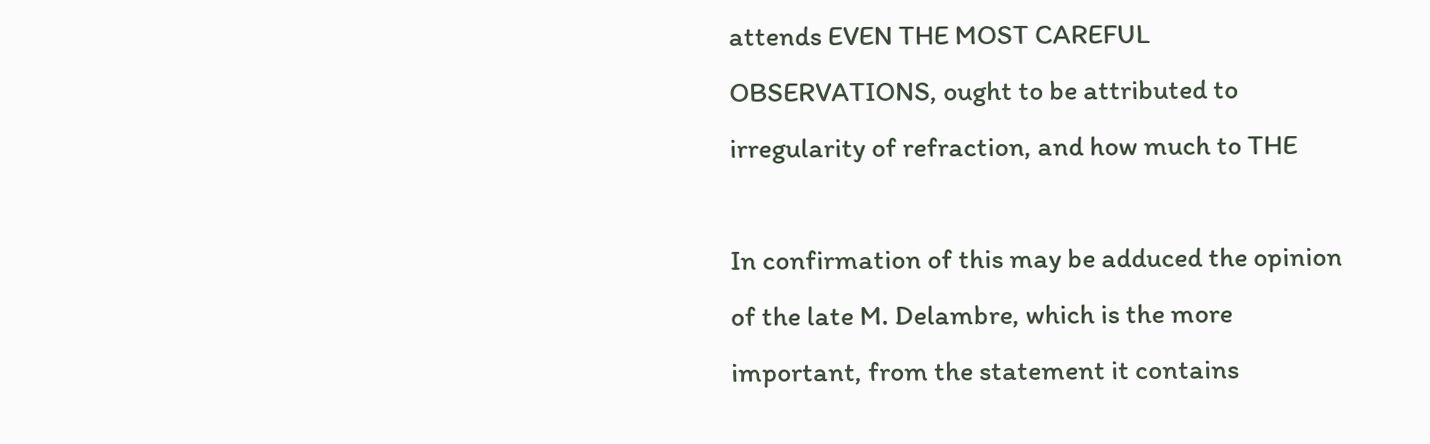attends EVEN THE MOST CAREFUL OBSERVATIONS, ought to be attributed to irregularity of refraction, and how much to THE

In confirmation of this may be adduced the opinion of the late M. Delambre, which is the more important, from the statement it contains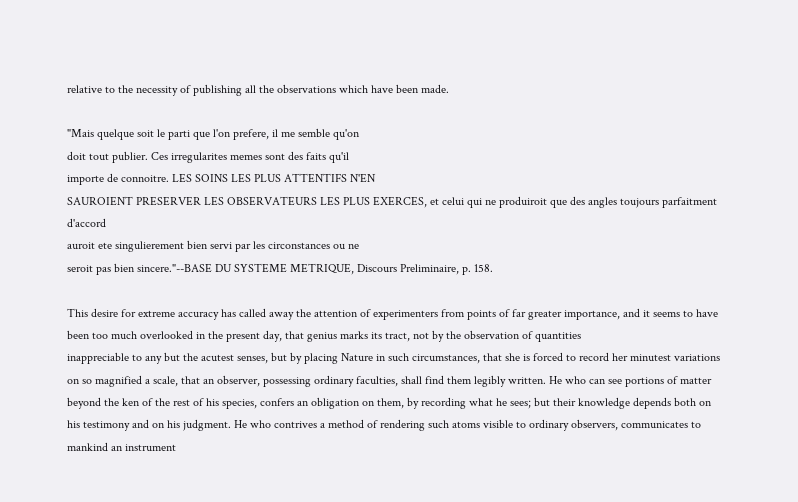relative to the necessity of publishing all the observations which have been made.

"Mais quelque soit le parti que l'on prefere, il me semble qu'on
doit tout publier. Ces irregularites memes sont des faits qu'il
importe de connoitre. LES SOINS LES PLUS ATTENTIFS N'EN
SAUROIENT PRESERVER LES OBSERVATEURS LES PLUS EXERCES, et celui qui ne produiroit que des angles toujours parfaitment d'accord
auroit ete singulierement bien servi par les circonstances ou ne
seroit pas bien sincere."--BASE DU SYSTEME METRIQUE, Discours Preliminaire, p. 158.

This desire for extreme accuracy has called away the attention of experimenters from points of far greater importance, and it seems to have been too much overlooked in the present day, that genius marks its tract, not by the observation of quantities
inappreciable to any but the acutest senses, but by placing Nature in such circumstances, that she is forced to record her minutest variations on so magnified a scale, that an observer, possessing ordinary faculties, shall find them legibly written. He who can see portions of matter beyond the ken of the rest of his species, confers an obligation on them, by recording what he sees; but their knowledge depends both on his testimony and on his judgment. He who contrives a method of rendering such atoms visible to ordinary observers, communicates to mankind an instrument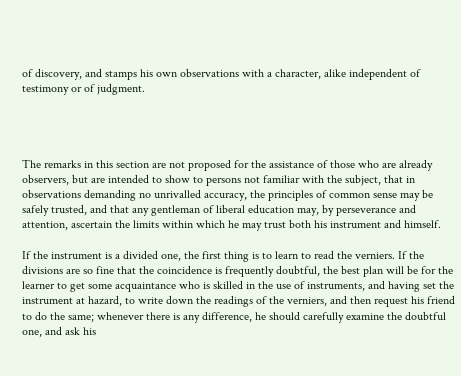of discovery, and stamps his own observations with a character, alike independent of testimony or of judgment.




The remarks in this section are not proposed for the assistance of those who are already observers, but are intended to show to persons not familiar with the subject, that in observations demanding no unrivalled accuracy, the principles of common sense may be safely trusted, and that any gentleman of liberal education may, by perseverance and attention, ascertain the limits within which he may trust both his instrument and himself.

If the instrument is a divided one, the first thing is to learn to read the verniers. If the divisions are so fine that the coincidence is frequently doubtful, the best plan will be for the learner to get some acquaintance who is skilled in the use of instruments, and having set the instrument at hazard, to write down the readings of the verniers, and then request his friend to do the same; whenever there is any difference, he should carefully examine the doubtful one, and ask his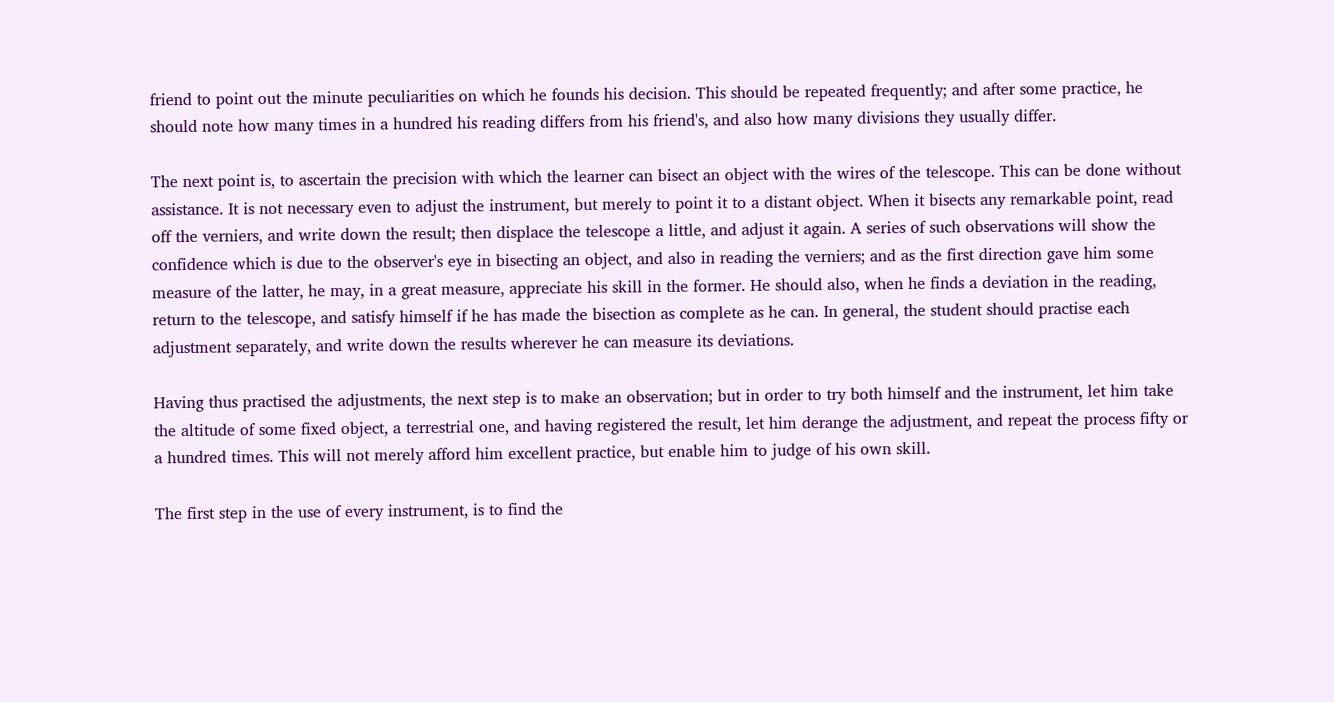friend to point out the minute peculiarities on which he founds his decision. This should be repeated frequently; and after some practice, he should note how many times in a hundred his reading differs from his friend's, and also how many divisions they usually differ.

The next point is, to ascertain the precision with which the learner can bisect an object with the wires of the telescope. This can be done without assistance. It is not necessary even to adjust the instrument, but merely to point it to a distant object. When it bisects any remarkable point, read off the verniers, and write down the result; then displace the telescope a little, and adjust it again. A series of such observations will show the confidence which is due to the observer's eye in bisecting an object, and also in reading the verniers; and as the first direction gave him some measure of the latter, he may, in a great measure, appreciate his skill in the former. He should also, when he finds a deviation in the reading, return to the telescope, and satisfy himself if he has made the bisection as complete as he can. In general, the student should practise each adjustment separately, and write down the results wherever he can measure its deviations.

Having thus practised the adjustments, the next step is to make an observation; but in order to try both himself and the instrument, let him take the altitude of some fixed object, a terrestrial one, and having registered the result, let him derange the adjustment, and repeat the process fifty or a hundred times. This will not merely afford him excellent practice, but enable him to judge of his own skill.

The first step in the use of every instrument, is to find the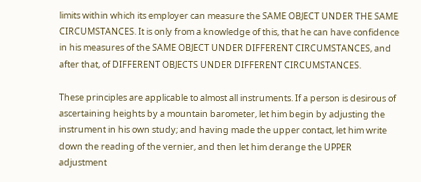limits within which its employer can measure the SAME OBJECT UNDER THE SAME CIRCUMSTANCES. It is only from a knowledge of this, that he can have confidence in his measures of the SAME OBJECT UNDER DIFFERENT CIRCUMSTANCES, and after that, of DIFFERENT OBJECTS UNDER DIFFERENT CIRCUMSTANCES.

These principles are applicable to almost all instruments. If a person is desirous of ascertaining heights by a mountain barometer, let him begin by adjusting the instrument in his own study; and having made the upper contact, let him write down the reading of the vernier, and then let him derange the UPPER adjustment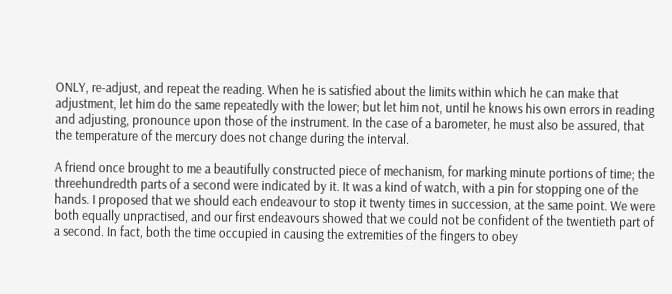ONLY, re-adjust, and repeat the reading. When he is satisfied about the limits within which he can make that adjustment, let him do the same repeatedly with the lower; but let him not, until he knows his own errors in reading and adjusting, pronounce upon those of the instrument. In the case of a barometer, he must also be assured, that the temperature of the mercury does not change during the interval.

A friend once brought to me a beautifully constructed piece of mechanism, for marking minute portions of time; the threehundredth parts of a second were indicated by it. It was a kind of watch, with a pin for stopping one of the hands. I proposed that we should each endeavour to stop it twenty times in succession, at the same point. We were both equally unpractised, and our first endeavours showed that we could not be confident of the twentieth part of a second. In fact, both the time occupied in causing the extremities of the fingers to obey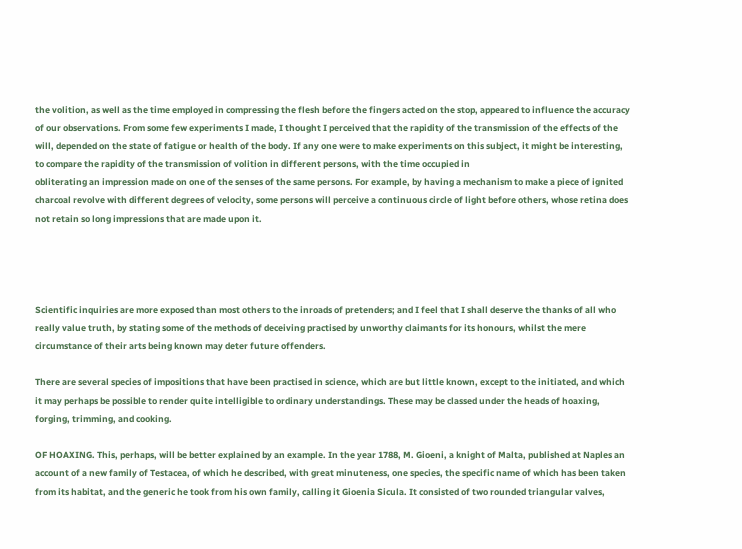the volition, as well as the time employed in compressing the flesh before the fingers acted on the stop, appeared to influence the accuracy of our observations. From some few experiments I made, I thought I perceived that the rapidity of the transmission of the effects of the will, depended on the state of fatigue or health of the body. If any one were to make experiments on this subject, it might be interesting, to compare the rapidity of the transmission of volition in different persons, with the time occupied in
obliterating an impression made on one of the senses of the same persons. For example, by having a mechanism to make a piece of ignited charcoal revolve with different degrees of velocity, some persons will perceive a continuous circle of light before others, whose retina does not retain so long impressions that are made upon it.




Scientific inquiries are more exposed than most others to the inroads of pretenders; and I feel that I shall deserve the thanks of all who really value truth, by stating some of the methods of deceiving practised by unworthy claimants for its honours, whilst the mere circumstance of their arts being known may deter future offenders.

There are several species of impositions that have been practised in science, which are but little known, except to the initiated, and which it may perhaps be possible to render quite intelligible to ordinary understandings. These may be classed under the heads of hoaxing, forging, trimming, and cooking.

OF HOAXING. This, perhaps, will be better explained by an example. In the year 1788, M. Gioeni, a knight of Malta, published at Naples an account of a new family of Testacea, of which he described, with great minuteness, one species, the specific name of which has been taken from its habitat, and the generic he took from his own family, calling it Gioenia Sicula. It consisted of two rounded triangular valves,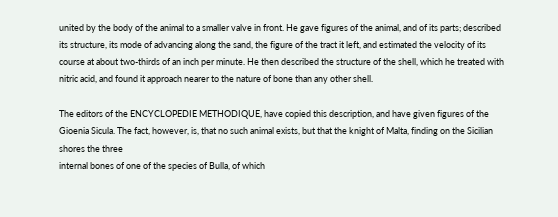united by the body of the animal to a smaller valve in front. He gave figures of the animal, and of its parts; described its structure, its mode of advancing along the sand, the figure of the tract it left, and estimated the velocity of its course at about two-thirds of an inch per minute. He then described the structure of the shell, which he treated with nitric acid, and found it approach nearer to the nature of bone than any other shell.

The editors of the ENCYCLOPEDIE METHODIQUE, have copied this description, and have given figures of the Gioenia Sicula. The fact, however, is, that no such animal exists, but that the knight of Malta, finding on the Sicilian shores the three
internal bones of one of the species of Bulla, of which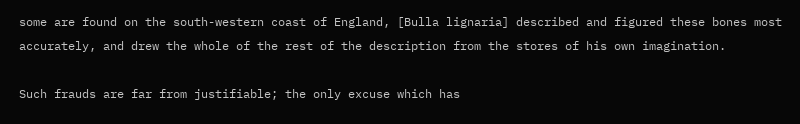some are found on the south-western coast of England, [Bulla lignaria] described and figured these bones most accurately, and drew the whole of the rest of the description from the stores of his own imagination.

Such frauds are far from justifiable; the only excuse which has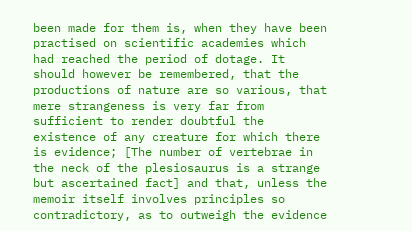been made for them is, when they have been practised on scientific academies which had reached the period of dotage. It should however be remembered, that the productions of nature are so various, that mere strangeness is very far from sufficient to render doubtful the existence of any creature for which there is evidence; [The number of vertebrae in the neck of the plesiosaurus is a strange but ascertained fact] and that, unless the memoir itself involves principles so contradictory, as to outweigh the evidence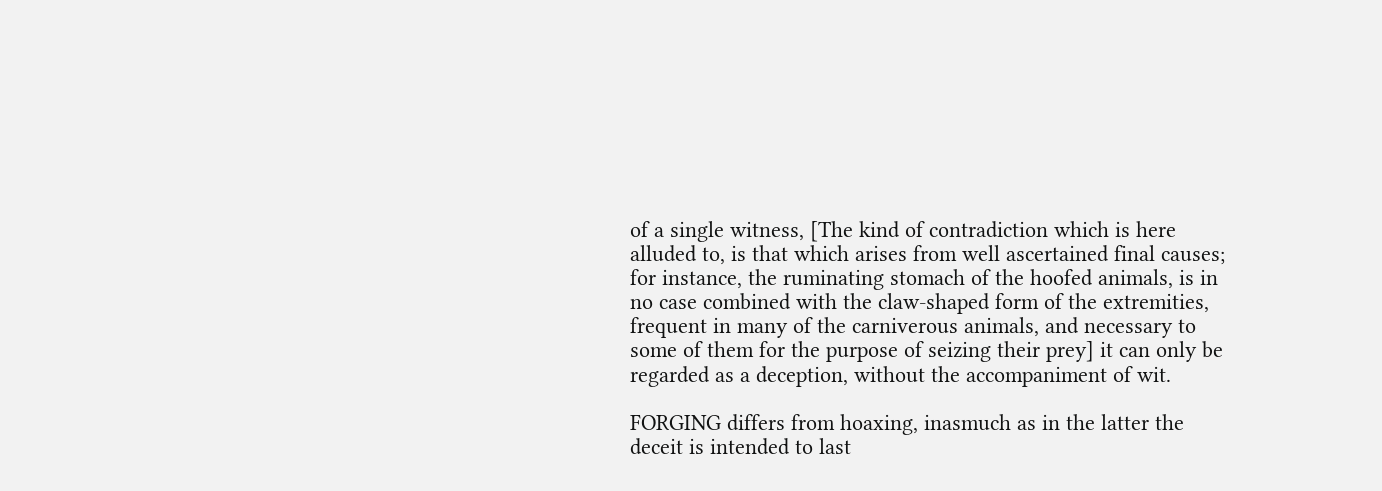of a single witness, [The kind of contradiction which is here alluded to, is that which arises from well ascertained final causes; for instance, the ruminating stomach of the hoofed animals, is in no case combined with the claw-shaped form of the extremities, frequent in many of the carniverous animals, and necessary to some of them for the purpose of seizing their prey] it can only be regarded as a deception, without the accompaniment of wit.

FORGING differs from hoaxing, inasmuch as in the latter the deceit is intended to last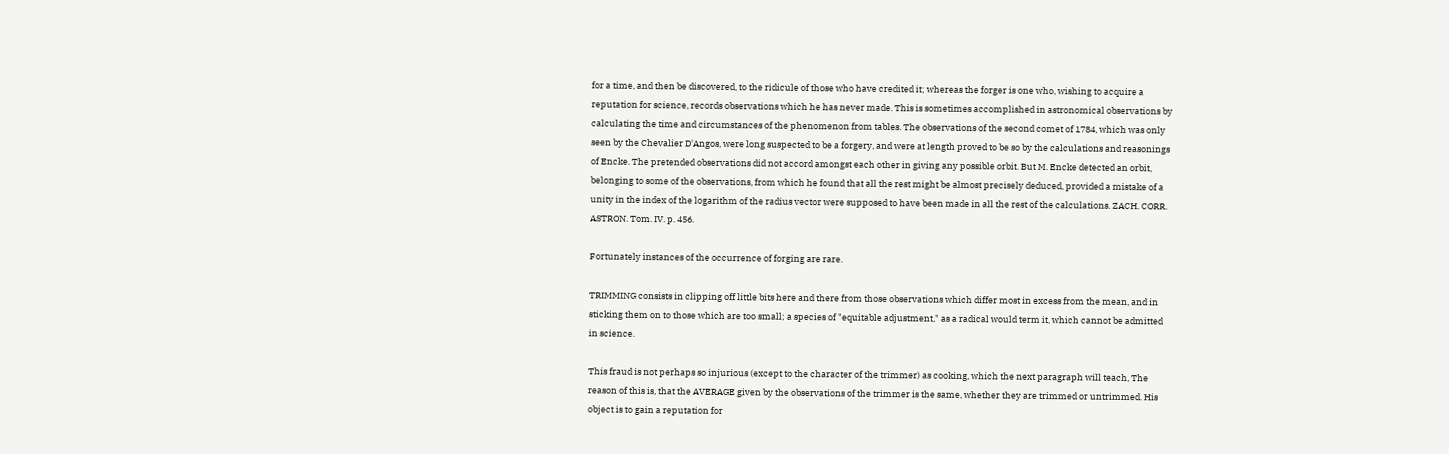for a time, and then be discovered, to the ridicule of those who have credited it; whereas the forger is one who, wishing to acquire a reputation for science, records observations which he has never made. This is sometimes accomplished in astronomical observations by calculating the time and circumstances of the phenomenon from tables. The observations of the second comet of 1784, which was only seen by the Chevalier D'Angos, were long suspected to be a forgery, and were at length proved to be so by the calculations and reasonings of Encke. The pretended observations did not accord amongst each other in giving any possible orbit. But M. Encke detected an orbit, belonging to some of the observations, from which he found that all the rest might be almost precisely deduced, provided a mistake of a unity in the index of the logarithm of the radius vector were supposed to have been made in all the rest of the calculations. ZACH. CORR. ASTRON. Tom. IV. p. 456.

Fortunately instances of the occurrence of forging are rare.

TRIMMING consists in clipping off little bits here and there from those observations which differ most in excess from the mean, and in sticking them on to those which are too small; a species of "equitable adjustment," as a radical would term it, which cannot be admitted in science.

This fraud is not perhaps so injurious (except to the character of the trimmer) as cooking, which the next paragraph will teach, The reason of this is, that the AVERAGE given by the observations of the trimmer is the same, whether they are trimmed or untrimmed. His object is to gain a reputation for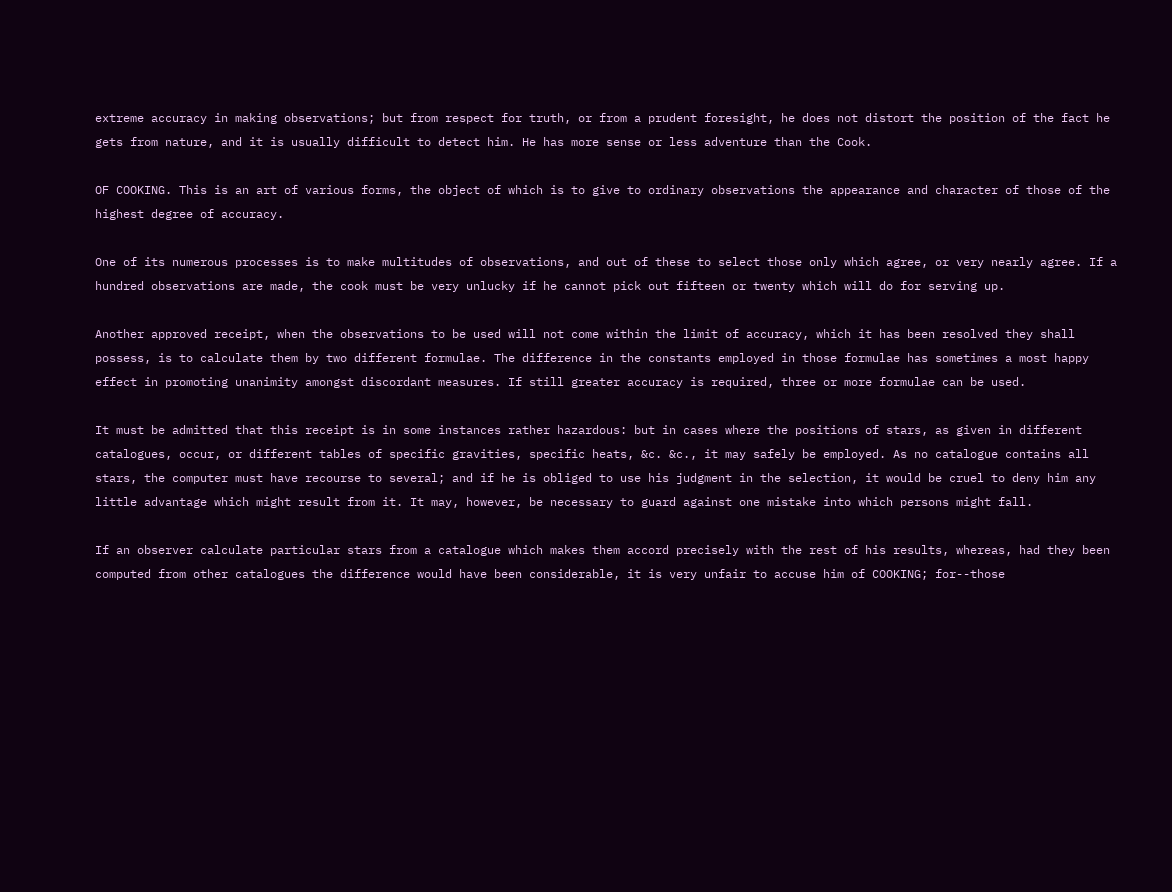extreme accuracy in making observations; but from respect for truth, or from a prudent foresight, he does not distort the position of the fact he gets from nature, and it is usually difficult to detect him. He has more sense or less adventure than the Cook.

OF COOKING. This is an art of various forms, the object of which is to give to ordinary observations the appearance and character of those of the highest degree of accuracy.

One of its numerous processes is to make multitudes of observations, and out of these to select those only which agree, or very nearly agree. If a hundred observations are made, the cook must be very unlucky if he cannot pick out fifteen or twenty which will do for serving up.

Another approved receipt, when the observations to be used will not come within the limit of accuracy, which it has been resolved they shall possess, is to calculate them by two different formulae. The difference in the constants employed in those formulae has sometimes a most happy effect in promoting unanimity amongst discordant measures. If still greater accuracy is required, three or more formulae can be used.

It must be admitted that this receipt is in some instances rather hazardous: but in cases where the positions of stars, as given in different catalogues, occur, or different tables of specific gravities, specific heats, &c. &c., it may safely be employed. As no catalogue contains all stars, the computer must have recourse to several; and if he is obliged to use his judgment in the selection, it would be cruel to deny him any little advantage which might result from it. It may, however, be necessary to guard against one mistake into which persons might fall.

If an observer calculate particular stars from a catalogue which makes them accord precisely with the rest of his results, whereas, had they been computed from other catalogues the difference would have been considerable, it is very unfair to accuse him of COOKING; for--those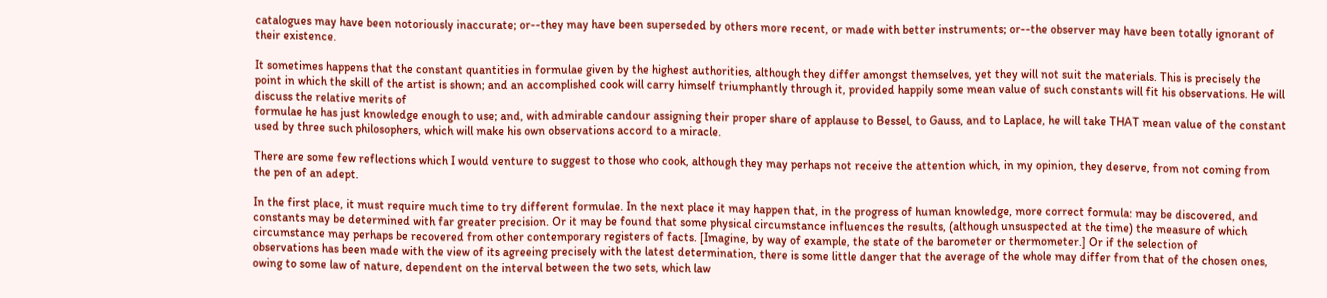catalogues may have been notoriously inaccurate; or--they may have been superseded by others more recent, or made with better instruments; or--the observer may have been totally ignorant of their existence.

It sometimes happens that the constant quantities in formulae given by the highest authorities, although they differ amongst themselves, yet they will not suit the materials. This is precisely the point in which the skill of the artist is shown; and an accomplished cook will carry himself triumphantly through it, provided happily some mean value of such constants will fit his observations. He will discuss the relative merits of
formulae he has just knowledge enough to use; and, with admirable candour assigning their proper share of applause to Bessel, to Gauss, and to Laplace, he will take THAT mean value of the constant used by three such philosophers, which will make his own observations accord to a miracle.

There are some few reflections which I would venture to suggest to those who cook, although they may perhaps not receive the attention which, in my opinion, they deserve, from not coming from the pen of an adept.

In the first place, it must require much time to try different formulae. In the next place it may happen that, in the progress of human knowledge, more correct formula: may be discovered, and constants may be determined with far greater precision. Or it may be found that some physical circumstance influences the results, (although unsuspected at the time) the measure of which circumstance may perhaps be recovered from other contemporary registers of facts. [Imagine, by way of example, the state of the barometer or thermometer.] Or if the selection of
observations has been made with the view of its agreeing precisely with the latest determination, there is some little danger that the average of the whole may differ from that of the chosen ones, owing to some law of nature, dependent on the interval between the two sets, which law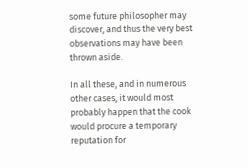some future philosopher may discover, and thus the very best observations may have been thrown aside.

In all these, and in numerous other cases, it would most probably happen that the cook would procure a temporary reputation for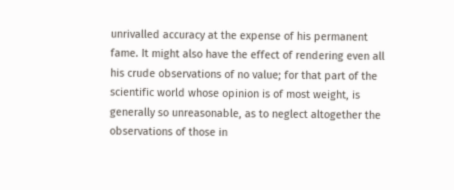unrivalled accuracy at the expense of his permanent fame. It might also have the effect of rendering even all his crude observations of no value; for that part of the scientific world whose opinion is of most weight, is generally so unreasonable, as to neglect altogether the observations of those in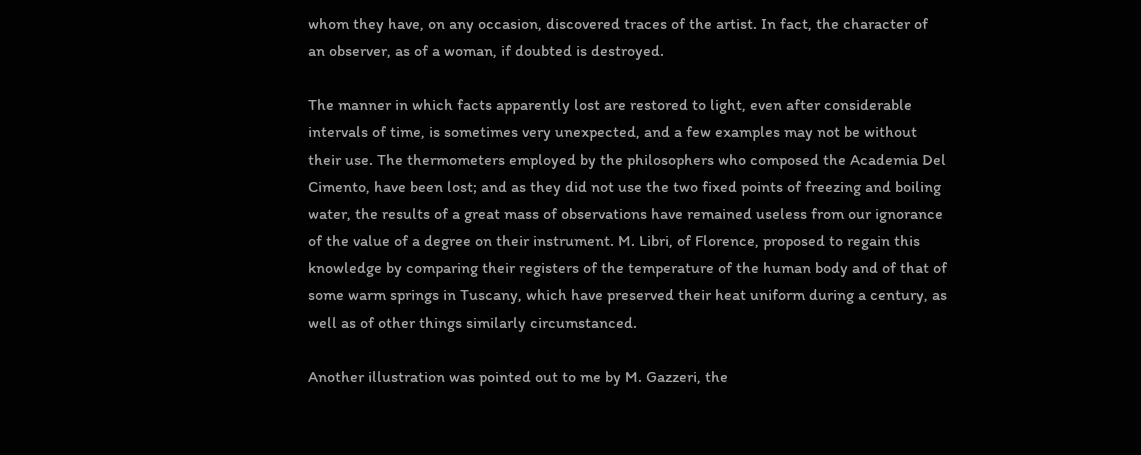whom they have, on any occasion, discovered traces of the artist. In fact, the character of an observer, as of a woman, if doubted is destroyed.

The manner in which facts apparently lost are restored to light, even after considerable intervals of time, is sometimes very unexpected, and a few examples may not be without their use. The thermometers employed by the philosophers who composed the Academia Del Cimento, have been lost; and as they did not use the two fixed points of freezing and boiling water, the results of a great mass of observations have remained useless from our ignorance of the value of a degree on their instrument. M. Libri, of Florence, proposed to regain this knowledge by comparing their registers of the temperature of the human body and of that of some warm springs in Tuscany, which have preserved their heat uniform during a century, as well as of other things similarly circumstanced.

Another illustration was pointed out to me by M. Gazzeri, the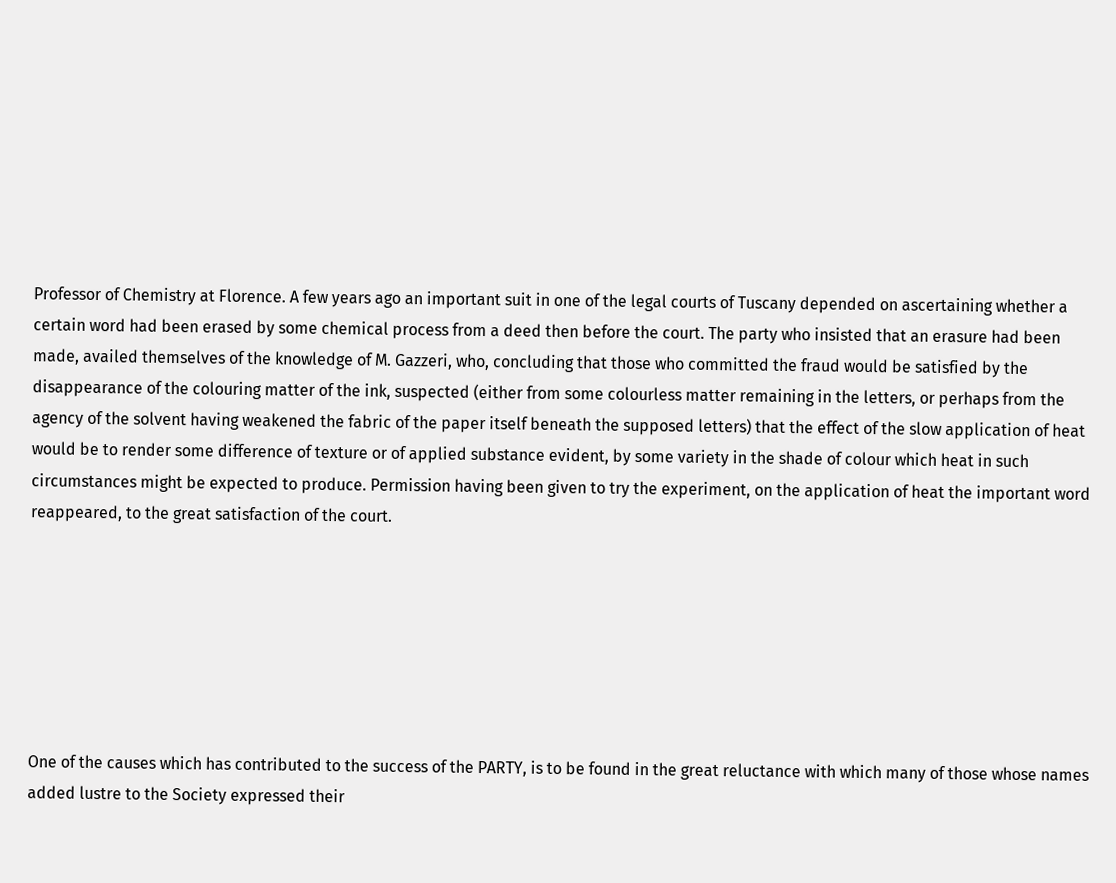Professor of Chemistry at Florence. A few years ago an important suit in one of the legal courts of Tuscany depended on ascertaining whether a certain word had been erased by some chemical process from a deed then before the court. The party who insisted that an erasure had been made, availed themselves of the knowledge of M. Gazzeri, who, concluding that those who committed the fraud would be satisfied by the disappearance of the colouring matter of the ink, suspected (either from some colourless matter remaining in the letters, or perhaps from the agency of the solvent having weakened the fabric of the paper itself beneath the supposed letters) that the effect of the slow application of heat would be to render some difference of texture or of applied substance evident, by some variety in the shade of colour which heat in such circumstances might be expected to produce. Permission having been given to try the experiment, on the application of heat the important word reappeared, to the great satisfaction of the court.







One of the causes which has contributed to the success of the PARTY, is to be found in the great reluctance with which many of those whose names added lustre to the Society expressed their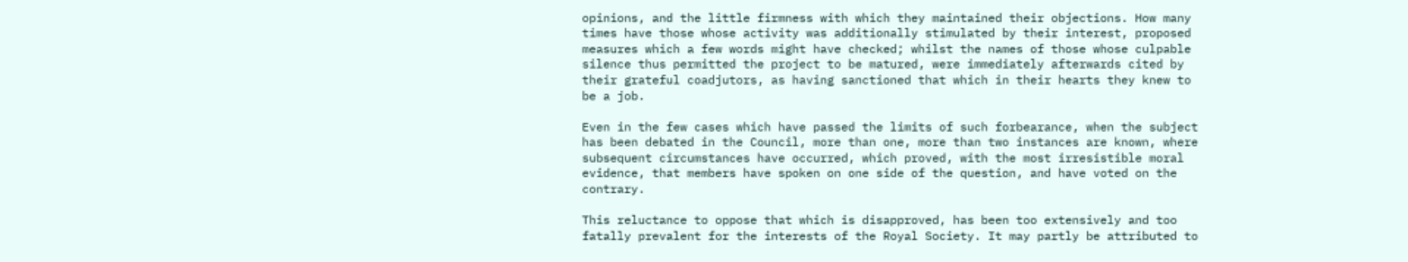opinions, and the little firmness with which they maintained their objections. How many times have those whose activity was additionally stimulated by their interest, proposed measures which a few words might have checked; whilst the names of those whose culpable silence thus permitted the project to be matured, were immediately afterwards cited by their grateful coadjutors, as having sanctioned that which in their hearts they knew to be a job.

Even in the few cases which have passed the limits of such forbearance, when the subject has been debated in the Council, more than one, more than two instances are known, where subsequent circumstances have occurred, which proved, with the most irresistible moral evidence, that members have spoken on one side of the question, and have voted on the contrary.

This reluctance to oppose that which is disapproved, has been too extensively and too fatally prevalent for the interests of the Royal Society. It may partly be attributed to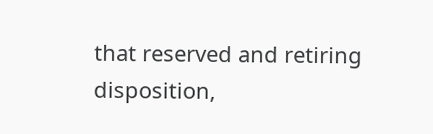that reserved and retiring disposition,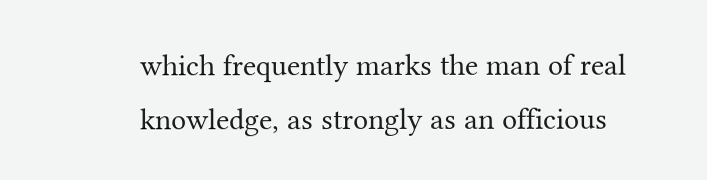which frequently marks the man of real knowledge, as strongly as an officious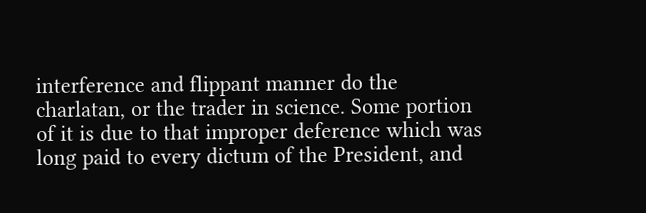interference and flippant manner do the charlatan, or the trader in science. Some portion of it is due to that improper deference which was long paid to every dictum of the President, and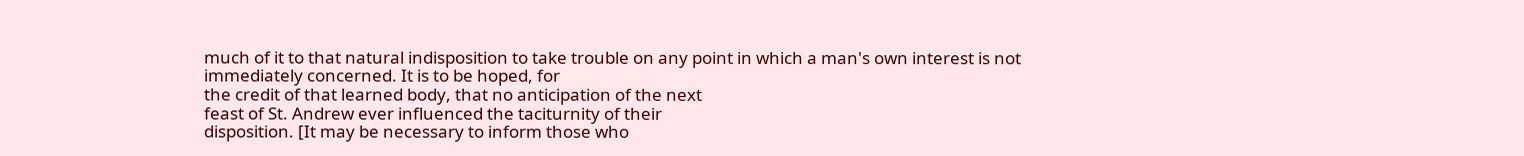much of it to that natural indisposition to take trouble on any point in which a man's own interest is not immediately concerned. It is to be hoped, for
the credit of that learned body, that no anticipation of the next
feast of St. Andrew ever influenced the taciturnity of their
disposition. [It may be necessary to inform those who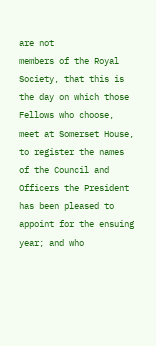are not
members of the Royal Society, that this is the day on which those Fellows who choose, meet at Somerset House, to register the names of the Council and Officers the President has been pleased to appoint for the ensuing year; and who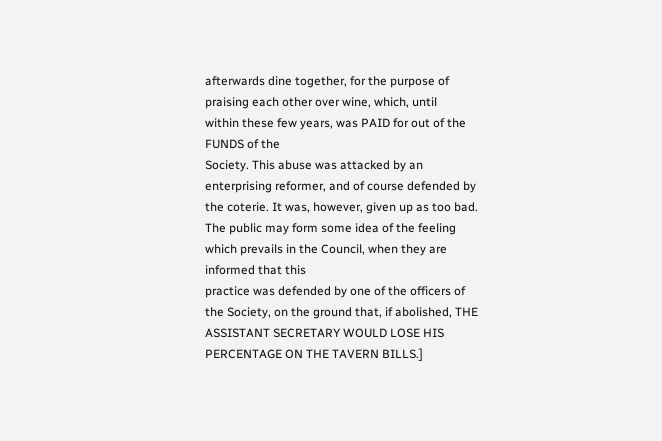afterwards dine together, for the purpose of praising each other over wine, which, until
within these few years, was PAID for out of the FUNDS of the
Society. This abuse was attacked by an enterprising reformer, and of course defended by the coterie. It was, however, given up as too bad. The public may form some idea of the feeling which prevails in the Council, when they are informed that this
practice was defended by one of the officers of the Society, on the ground that, if abolished, THE ASSISTANT SECRETARY WOULD LOSE HIS PERCENTAGE ON THE TAVERN BILLS.]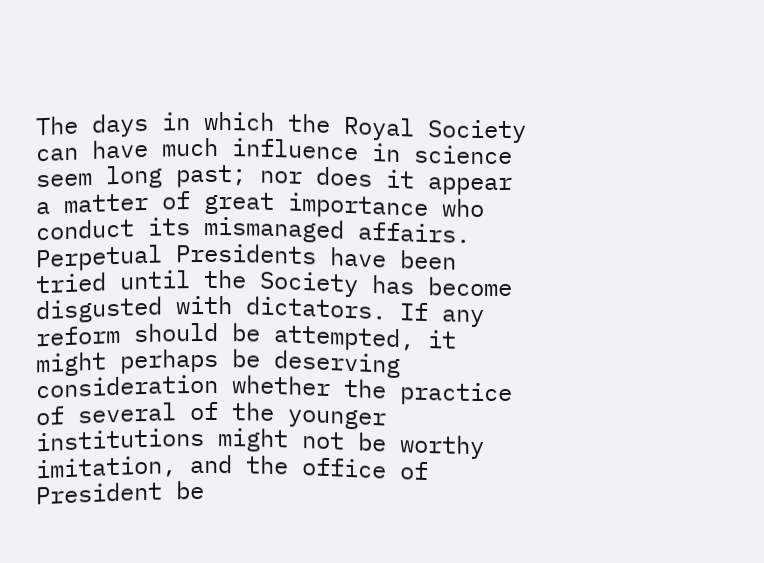The days in which the Royal Society can have much influence in science seem long past; nor does it appear a matter of great importance who conduct its mismanaged affairs. Perpetual Presidents have been tried until the Society has become disgusted with dictators. If any reform should be attempted, it might perhaps be deserving consideration whether the practice of several of the younger institutions might not be worthy imitation, and the office of President be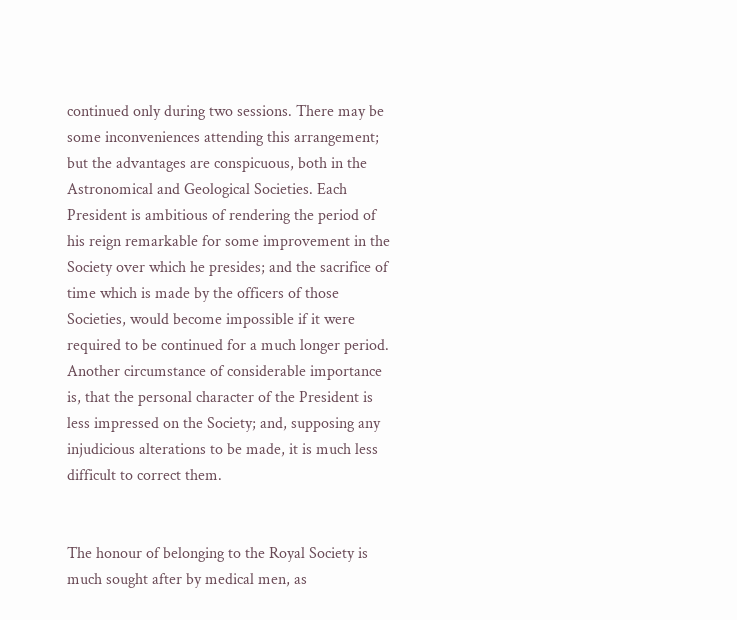continued only during two sessions. There may be some inconveniences attending this arrangement; but the advantages are conspicuous, both in the Astronomical and Geological Societies. Each President is ambitious of rendering the period of his reign remarkable for some improvement in the Society over which he presides; and the sacrifice of time which is made by the officers of those Societies, would become impossible if it were required to be continued for a much longer period. Another circumstance of considerable importance is, that the personal character of the President is less impressed on the Society; and, supposing any injudicious alterations to be made, it is much less difficult to correct them.


The honour of belonging to the Royal Society is much sought after by medical men, as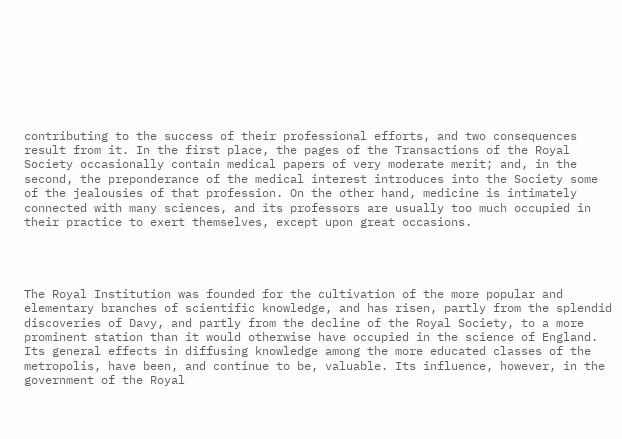contributing to the success of their professional efforts, and two consequences result from it. In the first place, the pages of the Transactions of the Royal Society occasionally contain medical papers of very moderate merit; and, in the second, the preponderance of the medical interest introduces into the Society some of the jealousies of that profession. On the other hand, medicine is intimately connected with many sciences, and its professors are usually too much occupied in their practice to exert themselves, except upon great occasions.




The Royal Institution was founded for the cultivation of the more popular and elementary branches of scientific knowledge, and has risen, partly from the splendid discoveries of Davy, and partly from the decline of the Royal Society, to a more prominent station than it would otherwise have occupied in the science of England. Its general effects in diffusing knowledge among the more educated classes of the metropolis, have been, and continue to be, valuable. Its influence, however, in the government of the Royal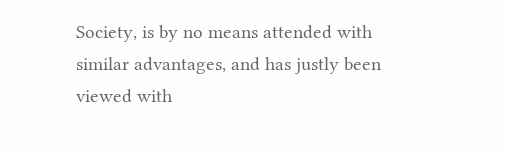Society, is by no means attended with similar advantages, and has justly been viewed with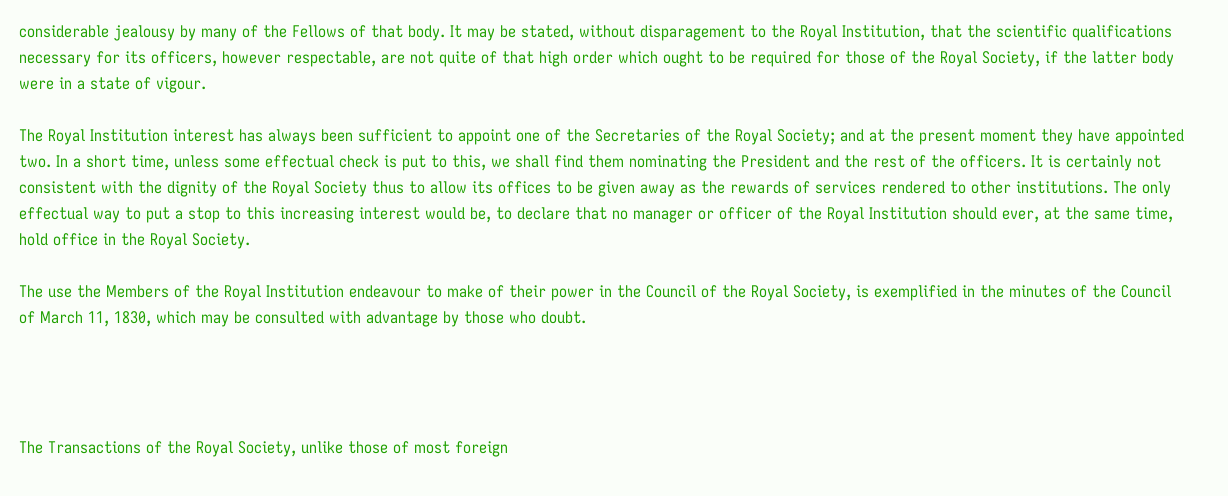considerable jealousy by many of the Fellows of that body. It may be stated, without disparagement to the Royal Institution, that the scientific qualifications necessary for its officers, however respectable, are not quite of that high order which ought to be required for those of the Royal Society, if the latter body were in a state of vigour.

The Royal Institution interest has always been sufficient to appoint one of the Secretaries of the Royal Society; and at the present moment they have appointed two. In a short time, unless some effectual check is put to this, we shall find them nominating the President and the rest of the officers. It is certainly not consistent with the dignity of the Royal Society thus to allow its offices to be given away as the rewards of services rendered to other institutions. The only effectual way to put a stop to this increasing interest would be, to declare that no manager or officer of the Royal Institution should ever, at the same time, hold office in the Royal Society.

The use the Members of the Royal Institution endeavour to make of their power in the Council of the Royal Society, is exemplified in the minutes of the Council of March 11, 1830, which may be consulted with advantage by those who doubt.




The Transactions of the Royal Society, unlike those of most foreign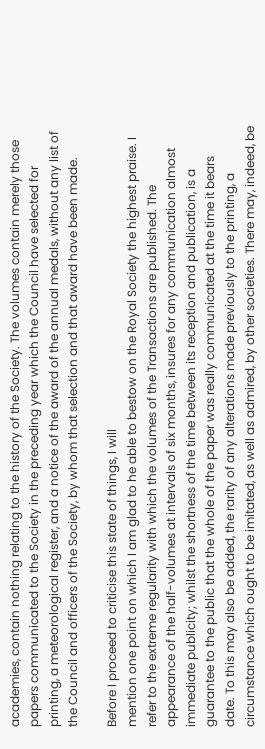academies, contain nothing relating to the history of the Society. The volumes contain merely those papers communicated to the Society in the preceding year which the Council have selected for printing, a meteorological register, and a notice of the award of the annual medals, without any list of the Council and officers of the Society, by whom that selection and that award have been made.

Before I proceed to criticise this state of things, I will
mention one point on which I am glad to he able to bestow on the Royal Society the highest praise. I refer to the extreme regularity with which the volumes of the Transactions are published. The appearance of the half-volumes at intervals of six months, insures for any communication almost immediate publicity; whilst the shortness of the time between its reception and publication, is a guarantee to the public that the whole of the paper was really communicated at the time it bears date. To this may also be added, the rarity of any alterations made previously to the printing, a circumstance which ought to be imitated, as well as admired, by other societies. There may, indeed, be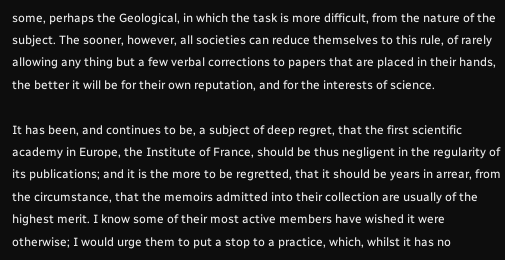some, perhaps the Geological, in which the task is more difficult, from the nature of the subject. The sooner, however, all societies can reduce themselves to this rule, of rarely allowing any thing but a few verbal corrections to papers that are placed in their hands, the better it will be for their own reputation, and for the interests of science.

It has been, and continues to be, a subject of deep regret, that the first scientific academy in Europe, the Institute of France, should be thus negligent in the regularity of its publications; and it is the more to be regretted, that it should be years in arrear, from the circumstance, that the memoirs admitted into their collection are usually of the highest merit. I know some of their most active members have wished it were otherwise; I would urge them to put a stop to a practice, which, whilst it has no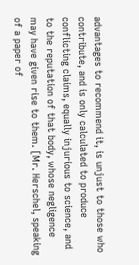advantages to recommend it, is unjust to those who contribute, and is only calculated to produce conflicting claims, equally injurious to science, and to the reputation of that body, whose negligence may have given rise to them. [Mr. Herschel, speaking of a paper of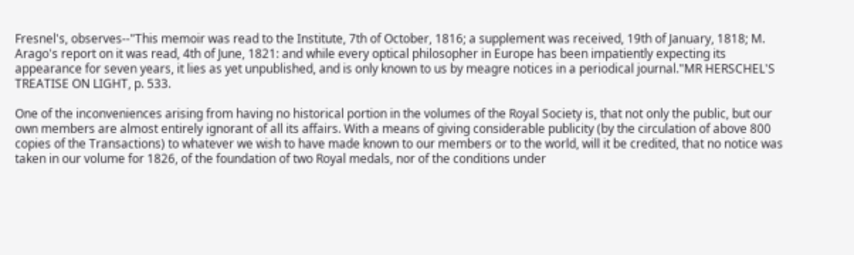Fresnel's, observes--"This memoir was read to the Institute, 7th of October, 1816; a supplement was received, 19th of January, 1818; M. Arago's report on it was read, 4th of June, 1821: and while every optical philosopher in Europe has been impatiently expecting its appearance for seven years, it lies as yet unpublished, and is only known to us by meagre notices in a periodical journal."MR HERSCHEL'S TREATISE ON LIGHT, p. 533.

One of the inconveniences arising from having no historical portion in the volumes of the Royal Society is, that not only the public, but our own members are almost entirely ignorant of all its affairs. With a means of giving considerable publicity (by the circulation of above 800 copies of the Transactions) to whatever we wish to have made known to our members or to the world, will it be credited, that no notice was taken in our volume for 1826, of the foundation of two Royal medals, nor of the conditions under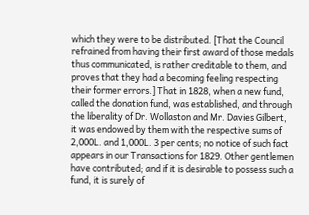which they were to be distributed. [That the Council refrained from having their first award of those medals thus communicated, is rather creditable to them, and proves that they had a becoming feeling respecting their former errors.] That in 1828, when a new fund, called the donation fund, was established, and through the liberality of Dr. Wollaston and Mr. Davies Gilbert, it was endowed by them with the respective sums of 2,000L. and 1,000L. 3 per cents; no notice of such fact appears in our Transactions for 1829. Other gentlemen have contributed; and if it is desirable to possess such a fund, it is surely of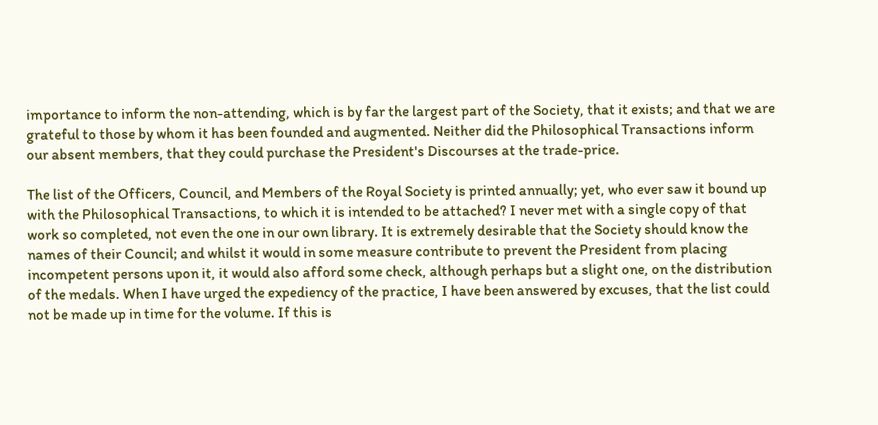importance to inform the non-attending, which is by far the largest part of the Society, that it exists; and that we are grateful to those by whom it has been founded and augmented. Neither did the Philosophical Transactions inform our absent members, that they could purchase the President's Discourses at the trade-price.

The list of the Officers, Council, and Members of the Royal Society is printed annually; yet, who ever saw it bound up with the Philosophical Transactions, to which it is intended to be attached? I never met with a single copy of that work so completed, not even the one in our own library. It is extremely desirable that the Society should know the names of their Council; and whilst it would in some measure contribute to prevent the President from placing incompetent persons upon it, it would also afford some check, although perhaps but a slight one, on the distribution of the medals. When I have urged the expediency of the practice, I have been answered by excuses, that the list could not be made up in time for the volume. If this is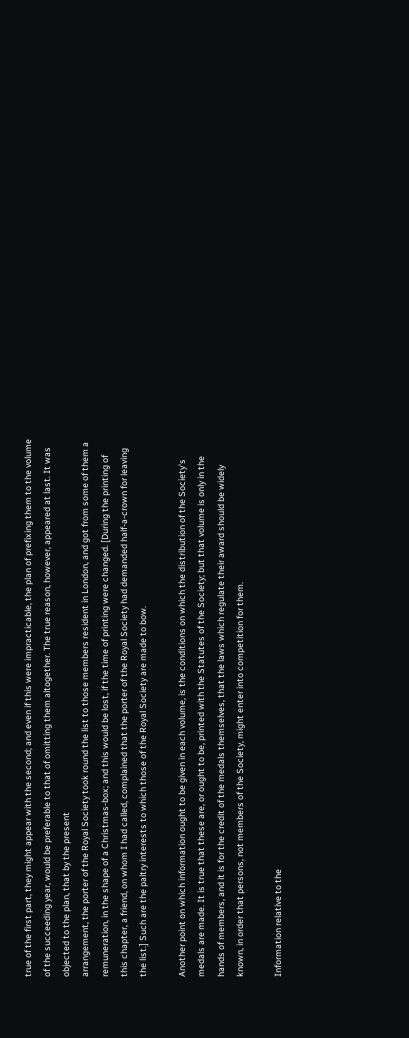true of the first part, they might appear with the second; and even if this were impracticable, the plan of prefixing them to the volume of the succeeding year, would be preferable to that of omitting them altogether. The true reason, however, appeared at last. It was objected to the plan, that by the present
arrangement, the porter of the Royal Society took round the list to those members resident in London, and got from some of them a remuneration, in the shape of a Christmas-box; and this would be lost, if the time of printing were changed. [During the printing of this chapter, a friend, on whom I had called, complained that the porter of the Royal Society had demanded half-a-crown for leaving the list.] Such are the paltry interests to which those of the Royal Society are made to bow.

Another point on which information ought to be given in each volume, is the conditions on which the distribution of the Society's medals are made. It is true that these are, or ought to be, printed with the Statutes of the Society; but that volume is only in the hands of members, and it is for the credit of the medals themselves, that the laws which regulate their award should be widely known, in order that persons, not members of the Society, might enter into competition for them.

Information relative to the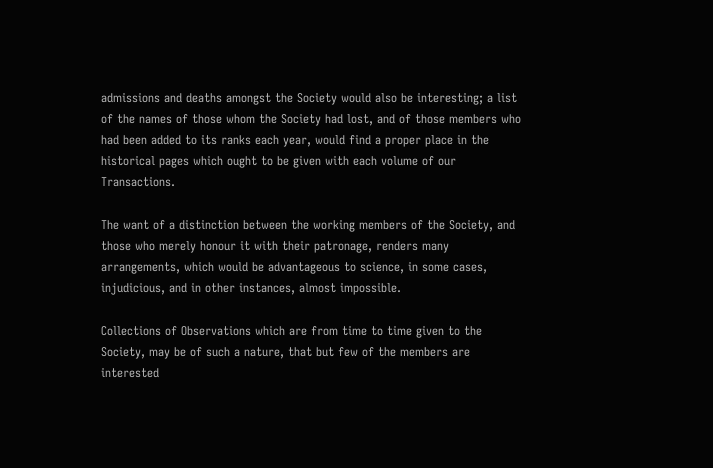admissions and deaths amongst the Society would also be interesting; a list of the names of those whom the Society had lost, and of those members who had been added to its ranks each year, would find a proper place in the historical pages which ought to be given with each volume of our Transactions.

The want of a distinction between the working members of the Society, and those who merely honour it with their patronage, renders many arrangements, which would be advantageous to science, in some cases, injudicious, and in other instances, almost impossible.

Collections of Observations which are from time to time given to the Society, may be of such a nature, that but few of the members are interested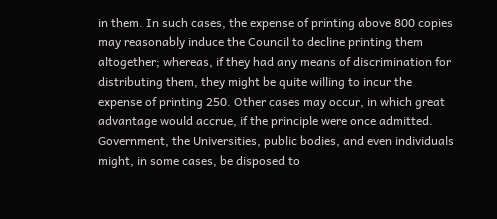in them. In such cases, the expense of printing above 800 copies may reasonably induce the Council to decline printing them altogether; whereas, if they had any means of discrimination for distributing them, they might be quite willing to incur the expense of printing 250. Other cases may occur, in which great advantage would accrue, if the principle were once admitted. Government, the Universities, public bodies, and even individuals might, in some cases, be disposed to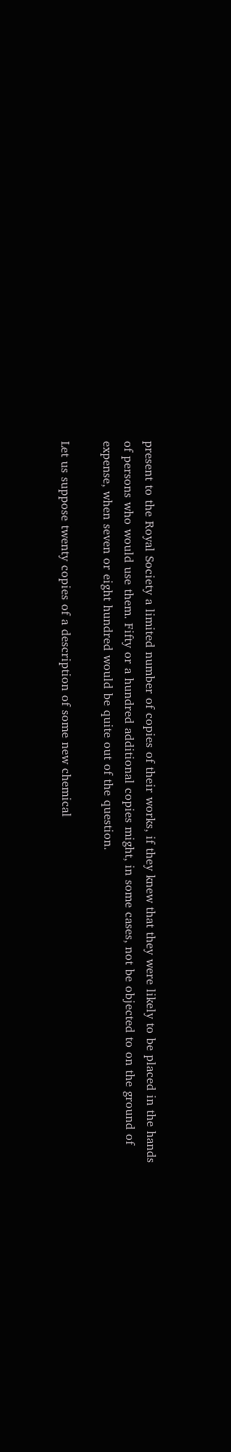present to the Royal Society a limited number of copies of their works, if they knew that they were likely to be placed in the hands of persons who would use them. Fifty or a hundred additional copies might, in some cases, not be objected to on the ground of expense, when seven or eight hundred would be quite out of the question.

Let us suppose twenty copies of a description of some new chemical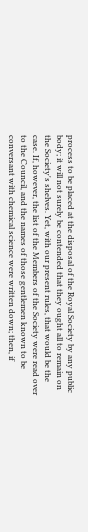process to be placed at the disposal of the Royal Society by any public body; it will not surely be contended that they ought all to remain on the Society's shelves. Yet, with our present rules, that would be the case. If, however, the list of the Members of the Society were read over to the Council, and the names of those gentlemen known to be conversant with chemical science were written down; then, if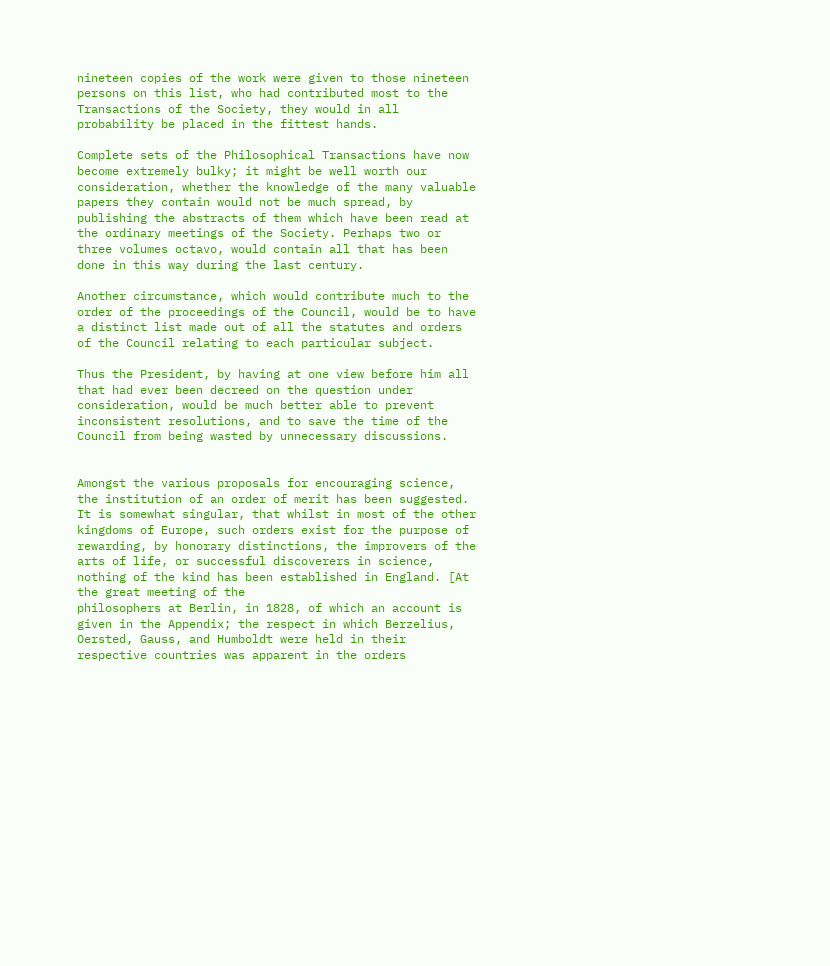nineteen copies of the work were given to those nineteen persons on this list, who had contributed most to the Transactions of the Society, they would in all probability be placed in the fittest hands.

Complete sets of the Philosophical Transactions have now become extremely bulky; it might be well worth our consideration, whether the knowledge of the many valuable papers they contain would not be much spread, by publishing the abstracts of them which have been read at the ordinary meetings of the Society. Perhaps two or three volumes octavo, would contain all that has been done in this way during the last century.

Another circumstance, which would contribute much to the order of the proceedings of the Council, would be to have a distinct list made out of all the statutes and orders of the Council relating to each particular subject.

Thus the President, by having at one view before him all that had ever been decreed on the question under consideration, would be much better able to prevent inconsistent resolutions, and to save the time of the Council from being wasted by unnecessary discussions.


Amongst the various proposals for encouraging science, the institution of an order of merit has been suggested. It is somewhat singular, that whilst in most of the other kingdoms of Europe, such orders exist for the purpose of rewarding, by honorary distinctions, the improvers of the arts of life, or successful discoverers in science, nothing of the kind has been established in England. [At the great meeting of the
philosophers at Berlin, in 1828, of which an account is given in the Appendix; the respect in which Berzelius, Oersted, Gauss, and Humboldt were held in their respective countries was apparent in the orders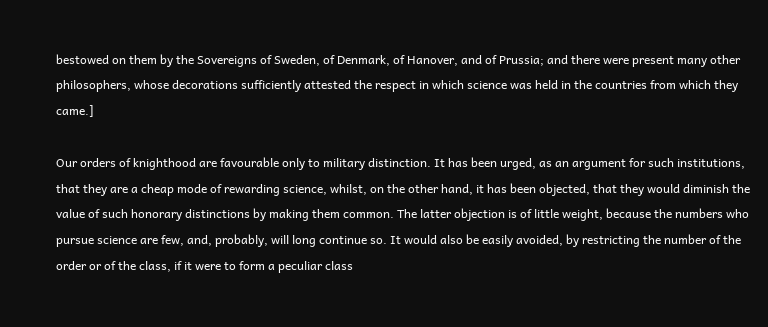bestowed on them by the Sovereigns of Sweden, of Denmark, of Hanover, and of Prussia; and there were present many other philosophers, whose decorations sufficiently attested the respect in which science was held in the countries from which they came.]

Our orders of knighthood are favourable only to military distinction. It has been urged, as an argument for such institutions, that they are a cheap mode of rewarding science, whilst, on the other hand, it has been objected, that they would diminish the value of such honorary distinctions by making them common. The latter objection is of little weight, because the numbers who pursue science are few, and, probably, will long continue so. It would also be easily avoided, by restricting the number of the order or of the class, if it were to form a peculiar class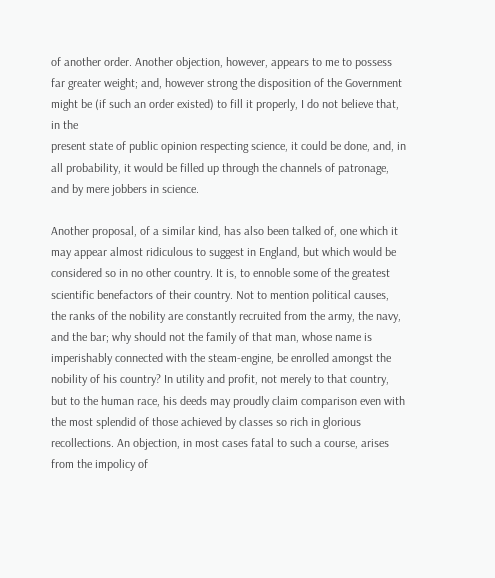of another order. Another objection, however, appears to me to possess far greater weight; and, however strong the disposition of the Government might be (if such an order existed) to fill it properly, I do not believe that, in the
present state of public opinion respecting science, it could be done, and, in all probability, it would be filled up through the channels of patronage, and by mere jobbers in science.

Another proposal, of a similar kind, has also been talked of, one which it may appear almost ridiculous to suggest in England, but which would be considered so in no other country. It is, to ennoble some of the greatest scientific benefactors of their country. Not to mention political causes, the ranks of the nobility are constantly recruited from the army, the navy, and the bar; why should not the family of that man, whose name is imperishably connected with the steam-engine, be enrolled amongst the nobility of his country? In utility and profit, not merely to that country, but to the human race, his deeds may proudly claim comparison even with the most splendid of those achieved by classes so rich in glorious recollections. An objection, in most cases fatal to such a course, arises from the impolicy of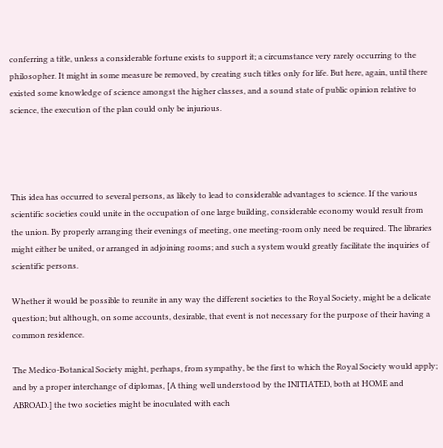conferring a title, unless a considerable fortune exists to support it; a circumstance very rarely occurring to the
philosopher. It might in some measure be removed, by creating such titles only for life. But here, again, until there existed some knowledge of science amongst the higher classes, and a sound state of public opinion relative to science, the execution of the plan could only be injurious.




This idea has occurred to several persons, as likely to lead to considerable advantages to science. If the various scientific societies could unite in the occupation of one large building, considerable economy would result from the union. By properly arranging their evenings of meeting, one meeting-room only need be required. The libraries might either be united, or arranged in adjoining rooms; and such a system would greatly facilitate the inquiries of scientific persons.

Whether it would be possible to reunite in any way the different societies to the Royal Society, might be a delicate question; but although, on some accounts, desirable, that event is not necessary for the purpose of their having a common residence.

The Medico-Botanical Society might, perhaps, from sympathy, be the first to which the Royal Society would apply; and by a proper interchange of diplomas, [A thing well understood by the INITIATED, both at HOME and ABROAD.] the two societies might be inoculated with each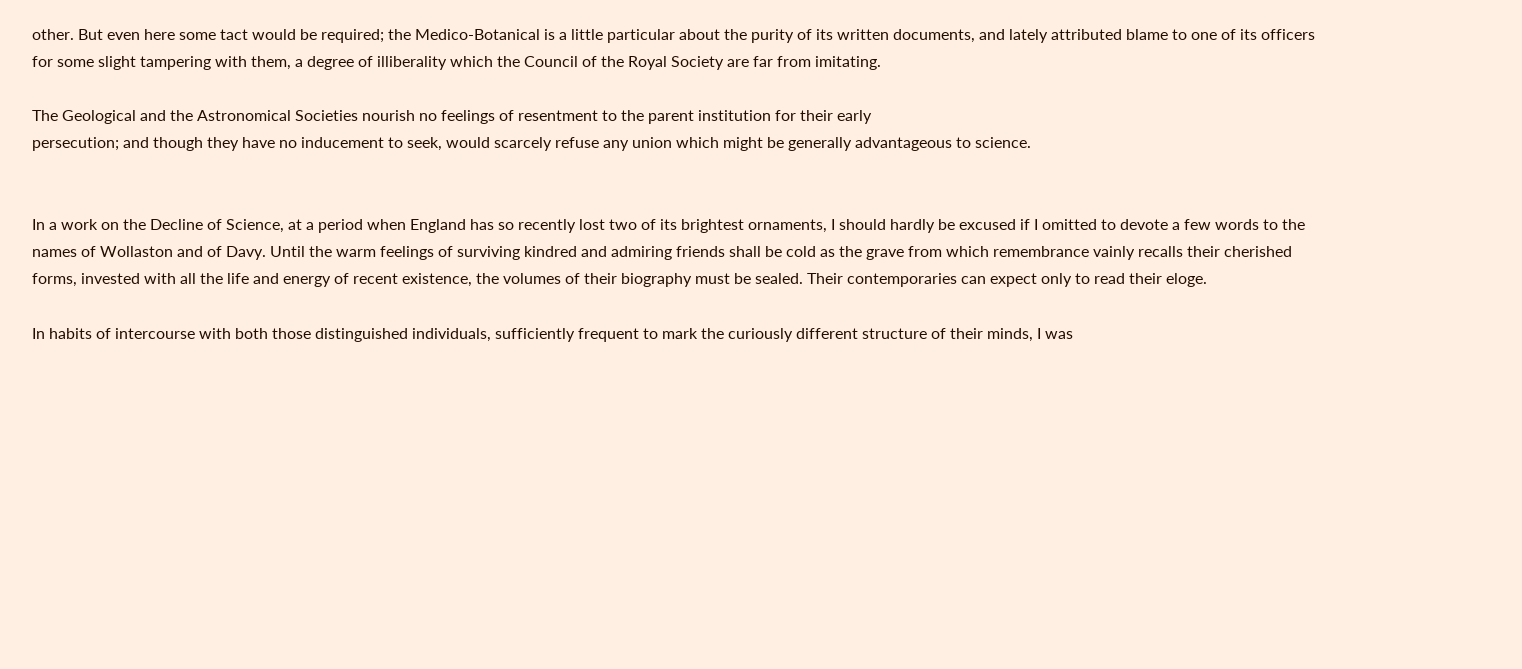other. But even here some tact would be required; the Medico-Botanical is a little particular about the purity of its written documents, and lately attributed blame to one of its officers for some slight tampering with them, a degree of illiberality which the Council of the Royal Society are far from imitating.

The Geological and the Astronomical Societies nourish no feelings of resentment to the parent institution for their early
persecution; and though they have no inducement to seek, would scarcely refuse any union which might be generally advantageous to science.


In a work on the Decline of Science, at a period when England has so recently lost two of its brightest ornaments, I should hardly be excused if I omitted to devote a few words to the names of Wollaston and of Davy. Until the warm feelings of surviving kindred and admiring friends shall be cold as the grave from which remembrance vainly recalls their cherished forms, invested with all the life and energy of recent existence, the volumes of their biography must be sealed. Their contemporaries can expect only to read their eloge.

In habits of intercourse with both those distinguished individuals, sufficiently frequent to mark the curiously different structure of their minds, I was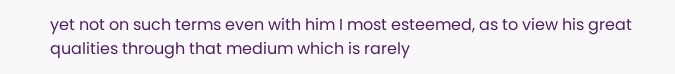yet not on such terms even with him I most esteemed, as to view his great qualities through that medium which is rarely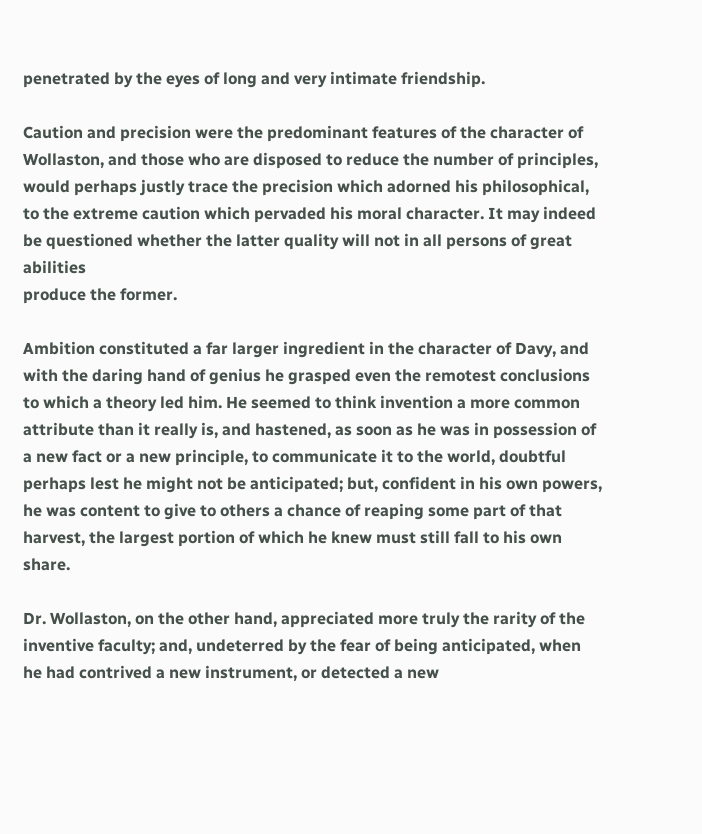penetrated by the eyes of long and very intimate friendship.

Caution and precision were the predominant features of the character of Wollaston, and those who are disposed to reduce the number of principles, would perhaps justly trace the precision which adorned his philosophical, to the extreme caution which pervaded his moral character. It may indeed be questioned whether the latter quality will not in all persons of great abilities
produce the former.

Ambition constituted a far larger ingredient in the character of Davy, and with the daring hand of genius he grasped even the remotest conclusions to which a theory led him. He seemed to think invention a more common attribute than it really is, and hastened, as soon as he was in possession of a new fact or a new principle, to communicate it to the world, doubtful perhaps lest he might not be anticipated; but, confident in his own powers, he was content to give to others a chance of reaping some part of that harvest, the largest portion of which he knew must still fall to his own share.

Dr. Wollaston, on the other hand, appreciated more truly the rarity of the inventive faculty; and, undeterred by the fear of being anticipated, when he had contrived a new instrument, or detected a new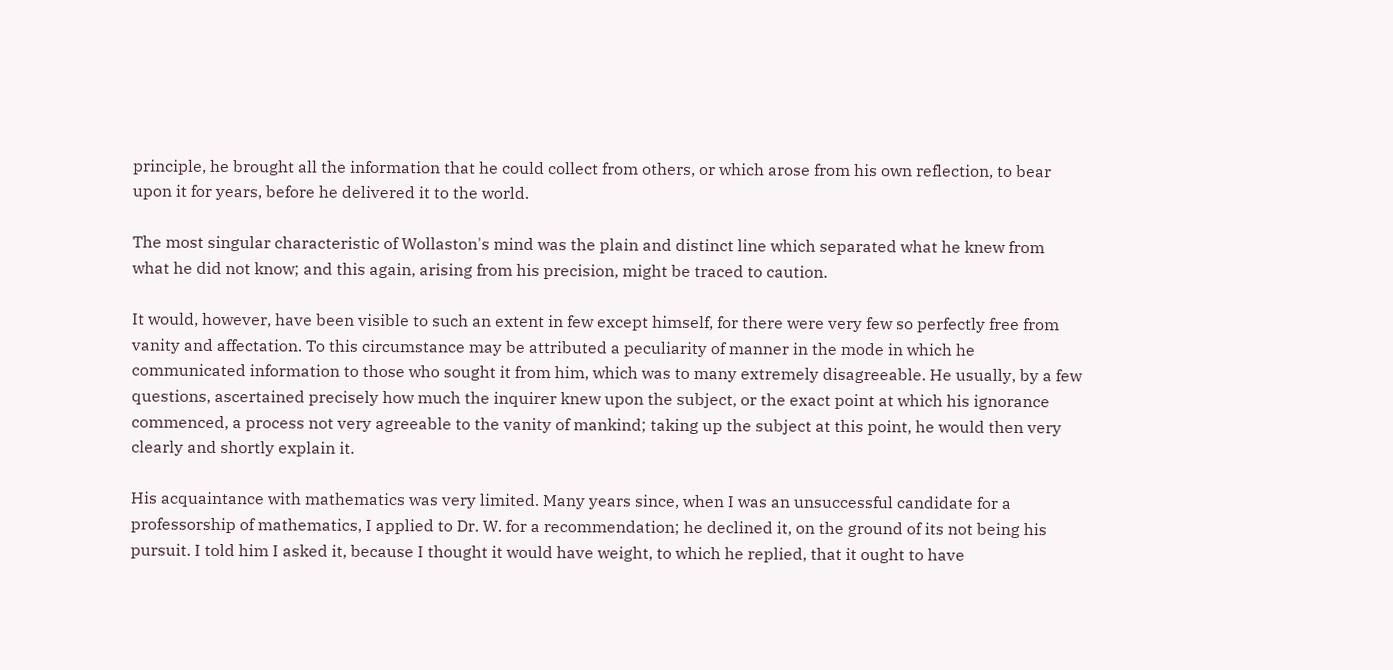principle, he brought all the information that he could collect from others, or which arose from his own reflection, to bear upon it for years, before he delivered it to the world.

The most singular characteristic of Wollaston's mind was the plain and distinct line which separated what he knew from what he did not know; and this again, arising from his precision, might be traced to caution.

It would, however, have been visible to such an extent in few except himself, for there were very few so perfectly free from vanity and affectation. To this circumstance may be attributed a peculiarity of manner in the mode in which he communicated information to those who sought it from him, which was to many extremely disagreeable. He usually, by a few questions, ascertained precisely how much the inquirer knew upon the subject, or the exact point at which his ignorance commenced, a process not very agreeable to the vanity of mankind; taking up the subject at this point, he would then very clearly and shortly explain it.

His acquaintance with mathematics was very limited. Many years since, when I was an unsuccessful candidate for a professorship of mathematics, I applied to Dr. W. for a recommendation; he declined it, on the ground of its not being his pursuit. I told him I asked it, because I thought it would have weight, to which he replied, that it ought to have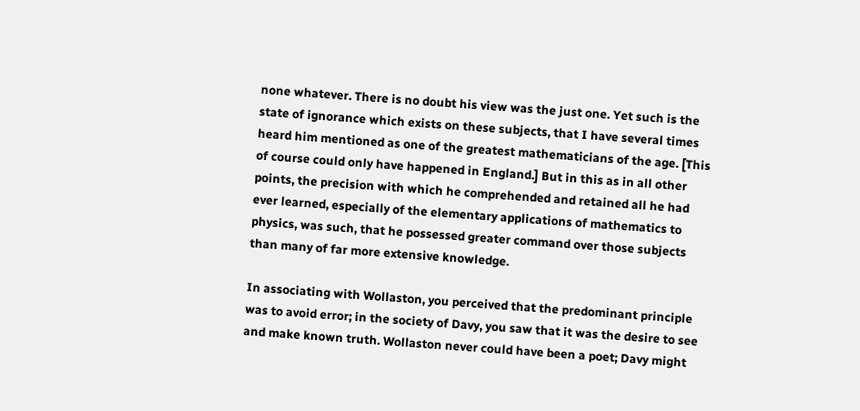none whatever. There is no doubt his view was the just one. Yet such is the state of ignorance which exists on these subjects, that I have several times heard him mentioned as one of the greatest mathematicians of the age. [This of course could only have happened in England.] But in this as in all other points, the precision with which he comprehended and retained all he had ever learned, especially of the elementary applications of mathematics to physics, was such, that he possessed greater command over those subjects than many of far more extensive knowledge.

In associating with Wollaston, you perceived that the predominant principle was to avoid error; in the society of Davy, you saw that it was the desire to see and make known truth. Wollaston never could have been a poet; Davy might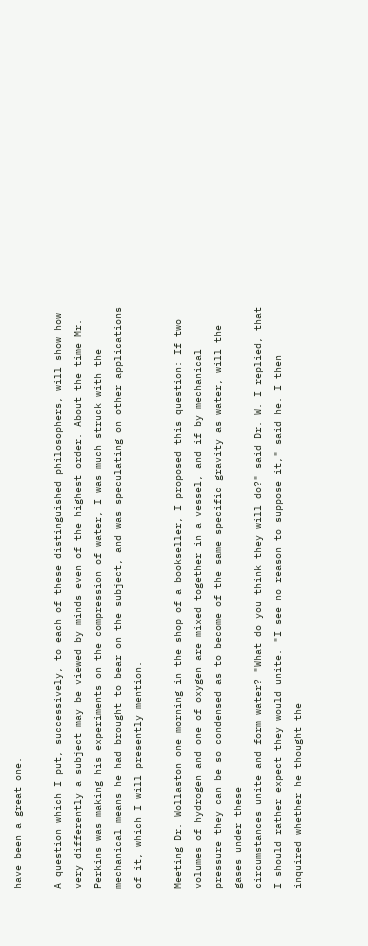have been a great one.

A question which I put, successively, to each of these distinguished philosophers, will show how very differently a subject may be viewed by minds even of the highest order. About the time Mr. Perkins was making his experiments on the compression of water, I was much struck with the mechanical means he had brought to bear on the subject, and was speculating on other applications of it, which I will presently mention.

Meeting Dr. Wollaston one morning in the shop of a bookseller, I proposed this question: If two volumes of hydrogen and one of oxygen are mixed together in a vessel, and if by mechanical pressure they can be so condensed as to become of the same specific gravity as water, will the gases under these
circumstances unite and form water? "What do you think they will do?" said Dr. W. I replied, that I should rather expect they would unite. "I see no reason to suppose it," said he. I then inquired whether he thought the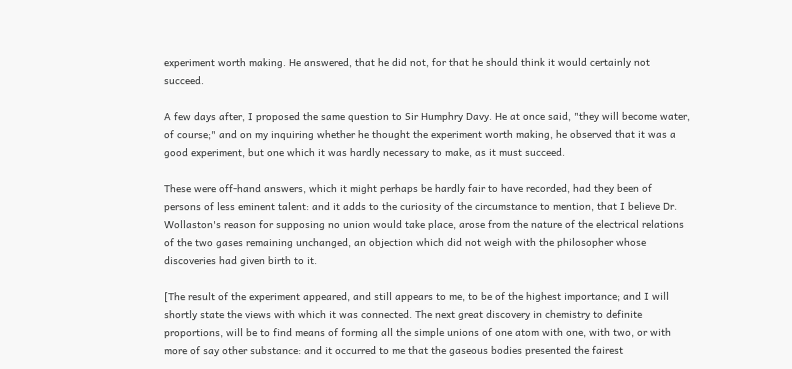experiment worth making. He answered, that he did not, for that he should think it would certainly not succeed.

A few days after, I proposed the same question to Sir Humphry Davy. He at once said, "they will become water, of course;" and on my inquiring whether he thought the experiment worth making, he observed that it was a good experiment, but one which it was hardly necessary to make, as it must succeed.

These were off-hand answers, which it might perhaps be hardly fair to have recorded, had they been of persons of less eminent talent: and it adds to the curiosity of the circumstance to mention, that I believe Dr. Wollaston's reason for supposing no union would take place, arose from the nature of the electrical relations of the two gases remaining unchanged, an objection which did not weigh with the philosopher whose discoveries had given birth to it.

[The result of the experiment appeared, and still appears to me, to be of the highest importance; and I will shortly state the views with which it was connected. The next great discovery in chemistry to definite proportions, will be to find means of forming all the simple unions of one atom with one, with two, or with more of say other substance: and it occurred to me that the gaseous bodies presented the fairest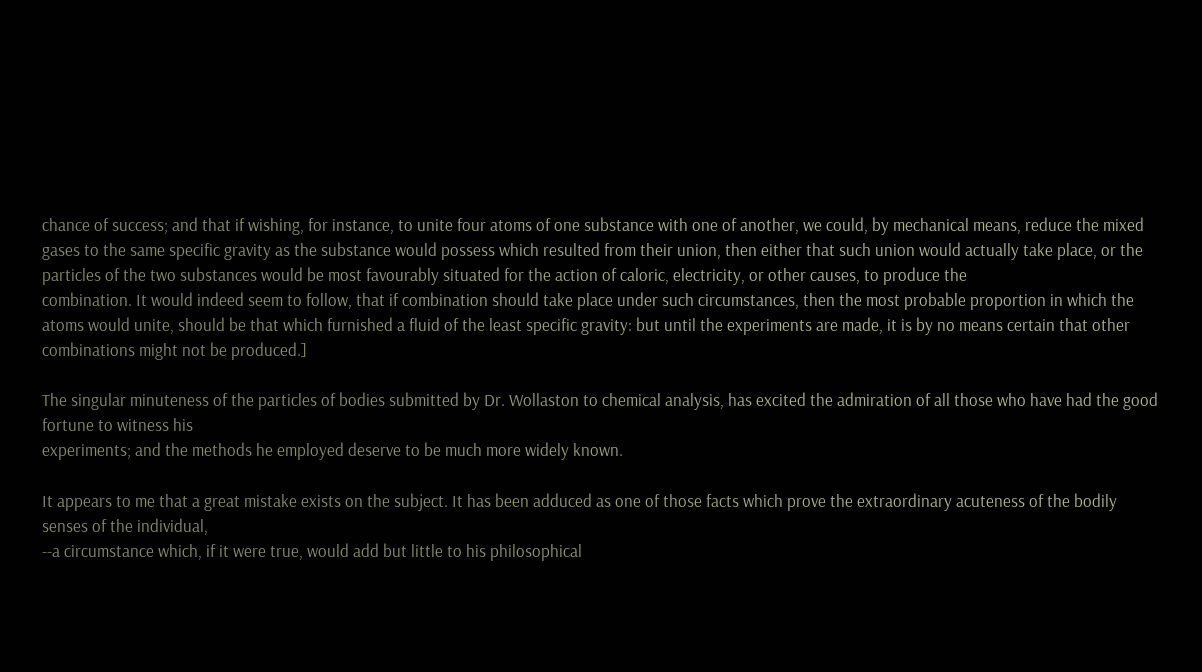chance of success; and that if wishing, for instance, to unite four atoms of one substance with one of another, we could, by mechanical means, reduce the mixed gases to the same specific gravity as the substance would possess which resulted from their union, then either that such union would actually take place, or the particles of the two substances would be most favourably situated for the action of caloric, electricity, or other causes, to produce the
combination. It would indeed seem to follow, that if combination should take place under such circumstances, then the most probable proportion in which the atoms would unite, should be that which furnished a fluid of the least specific gravity: but until the experiments are made, it is by no means certain that other combinations might not be produced.]

The singular minuteness of the particles of bodies submitted by Dr. Wollaston to chemical analysis, has excited the admiration of all those who have had the good fortune to witness his
experiments; and the methods he employed deserve to be much more widely known.

It appears to me that a great mistake exists on the subject. It has been adduced as one of those facts which prove the extraordinary acuteness of the bodily senses of the individual,
--a circumstance which, if it were true, would add but little to his philosophical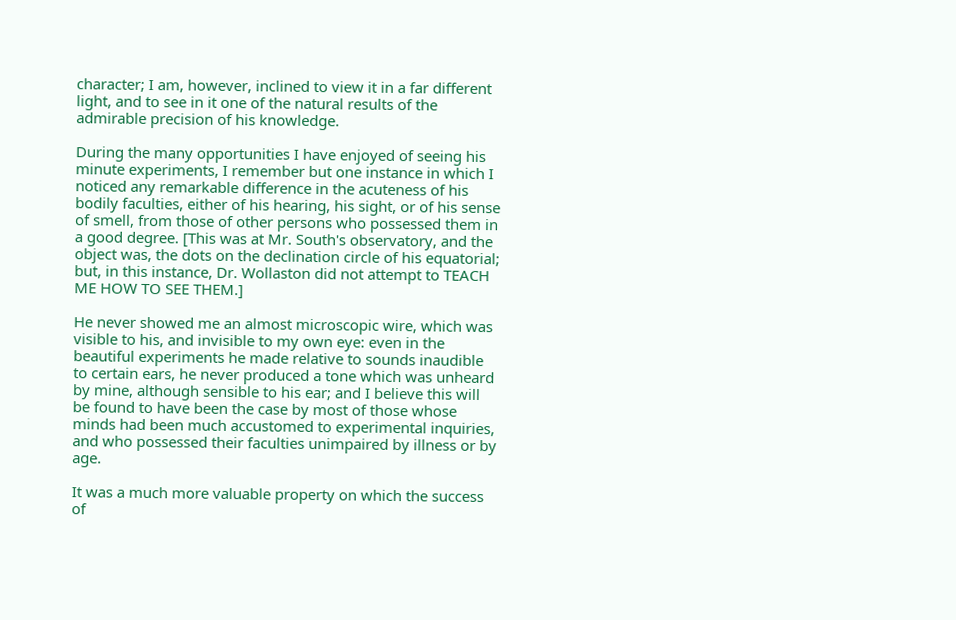character; I am, however, inclined to view it in a far different light, and to see in it one of the natural results of the admirable precision of his knowledge.

During the many opportunities I have enjoyed of seeing his minute experiments, I remember but one instance in which I noticed any remarkable difference in the acuteness of his bodily faculties, either of his hearing, his sight, or of his sense of smell, from those of other persons who possessed them in a good degree. [This was at Mr. South's observatory, and the object was, the dots on the declination circle of his equatorial; but, in this instance, Dr. Wollaston did not attempt to TEACH ME HOW TO SEE THEM.]

He never showed me an almost microscopic wire, which was visible to his, and invisible to my own eye: even in the beautiful experiments he made relative to sounds inaudible to certain ears, he never produced a tone which was unheard by mine, although sensible to his ear; and I believe this will be found to have been the case by most of those whose minds had been much accustomed to experimental inquiries, and who possessed their faculties unimpaired by illness or by age.

It was a much more valuable property on which the success of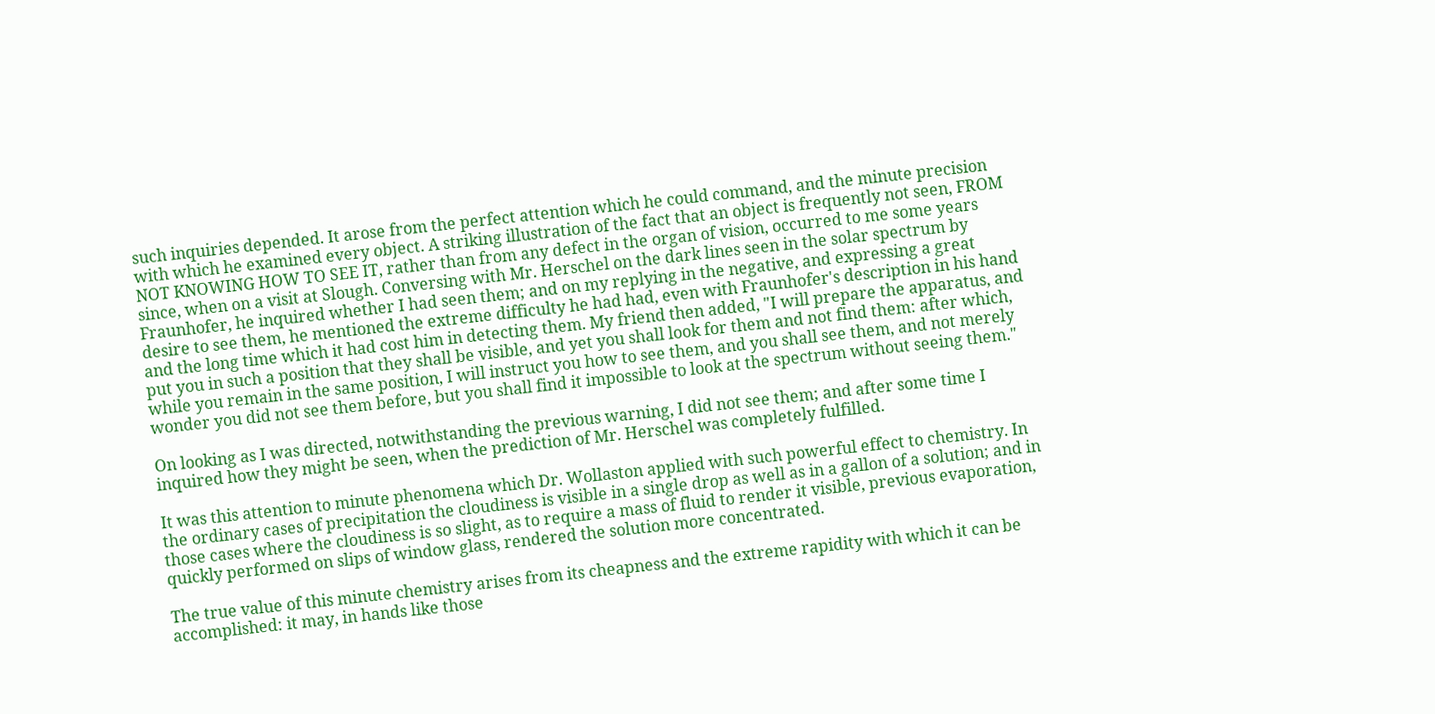such inquiries depended. It arose from the perfect attention which he could command, and the minute precision with which he examined every object. A striking illustration of the fact that an object is frequently not seen, FROM NOT KNOWING HOW TO SEE IT, rather than from any defect in the organ of vision, occurred to me some years since, when on a visit at Slough. Conversing with Mr. Herschel on the dark lines seen in the solar spectrum by Fraunhofer, he inquired whether I had seen them; and on my replying in the negative, and expressing a great desire to see them, he mentioned the extreme difficulty he had had, even with Fraunhofer's description in his hand and the long time which it had cost him in detecting them. My friend then added, "I will prepare the apparatus, and put you in such a position that they shall be visible, and yet you shall look for them and not find them: after which, while you remain in the same position, I will instruct you how to see them, and you shall see them, and not merely wonder you did not see them before, but you shall find it impossible to look at the spectrum without seeing them."

On looking as I was directed, notwithstanding the previous warning, I did not see them; and after some time I inquired how they might be seen, when the prediction of Mr. Herschel was completely fulfilled.

It was this attention to minute phenomena which Dr. Wollaston applied with such powerful effect to chemistry. In the ordinary cases of precipitation the cloudiness is visible in a single drop as well as in a gallon of a solution; and in those cases where the cloudiness is so slight, as to require a mass of fluid to render it visible, previous evaporation, quickly performed on slips of window glass, rendered the solution more concentrated.

The true value of this minute chemistry arises from its cheapness and the extreme rapidity with which it can be accomplished: it may, in hands like those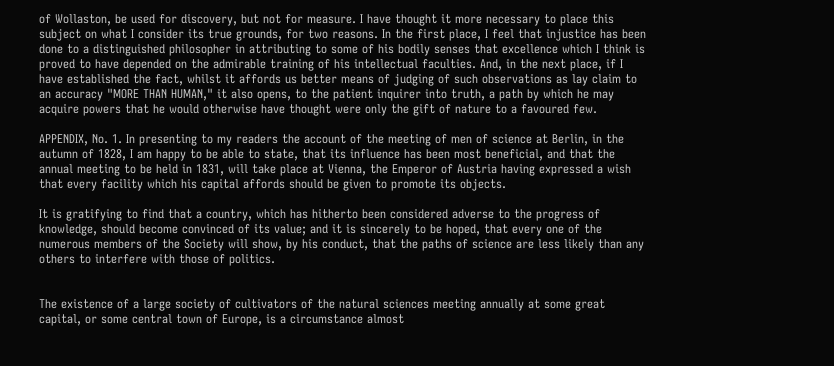of Wollaston, be used for discovery, but not for measure. I have thought it more necessary to place this subject on what I consider its true grounds, for two reasons. In the first place, I feel that injustice has been done to a distinguished philosopher in attributing to some of his bodily senses that excellence which I think is proved to have depended on the admirable training of his intellectual faculties. And, in the next place, if I have established the fact, whilst it affords us better means of judging of such observations as lay claim to an accuracy "MORE THAN HUMAN," it also opens, to the patient inquirer into truth, a path by which he may acquire powers that he would otherwise have thought were only the gift of nature to a favoured few.

APPENDIX, No. 1. In presenting to my readers the account of the meeting of men of science at Berlin, in the autumn of 1828, I am happy to be able to state, that its influence has been most beneficial, and that the annual meeting to be held in 1831, will take place at Vienna, the Emperor of Austria having expressed a wish that every facility which his capital affords should be given to promote its objects.

It is gratifying to find that a country, which has hitherto been considered adverse to the progress of knowledge, should become convinced of its value; and it is sincerely to be hoped, that every one of the numerous members of the Society will show, by his conduct, that the paths of science are less likely than any others to interfere with those of politics.


The existence of a large society of cultivators of the natural sciences meeting annually at some great capital, or some central town of Europe, is a circumstance almost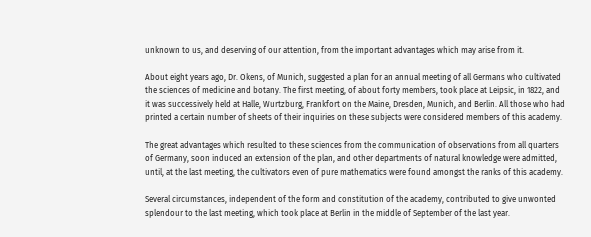unknown to us, and deserving of our attention, from the important advantages which may arise from it.

About eight years ago, Dr. Okens, of Munich, suggested a plan for an annual meeting of all Germans who cultivated the sciences of medicine and botany. The first meeting, of about forty members, took place at Leipsic, in 1822, and it was successively held at Halle, Wurtzburg, Frankfort on the Maine, Dresden, Munich, and Berlin. All those who had printed a certain number of sheets of their inquiries on these subjects were considered members of this academy.

The great advantages which resulted to these sciences from the communication of observations from all quarters of Germany, soon induced an extension of the plan, and other departments of natural knowledge were admitted, until, at the last meeting, the cultivators even of pure mathematics were found amongst the ranks of this academy.

Several circumstances, independent of the form and constitution of the academy, contributed to give unwonted splendour to the last meeting, which took place at Berlin in the middle of September of the last year.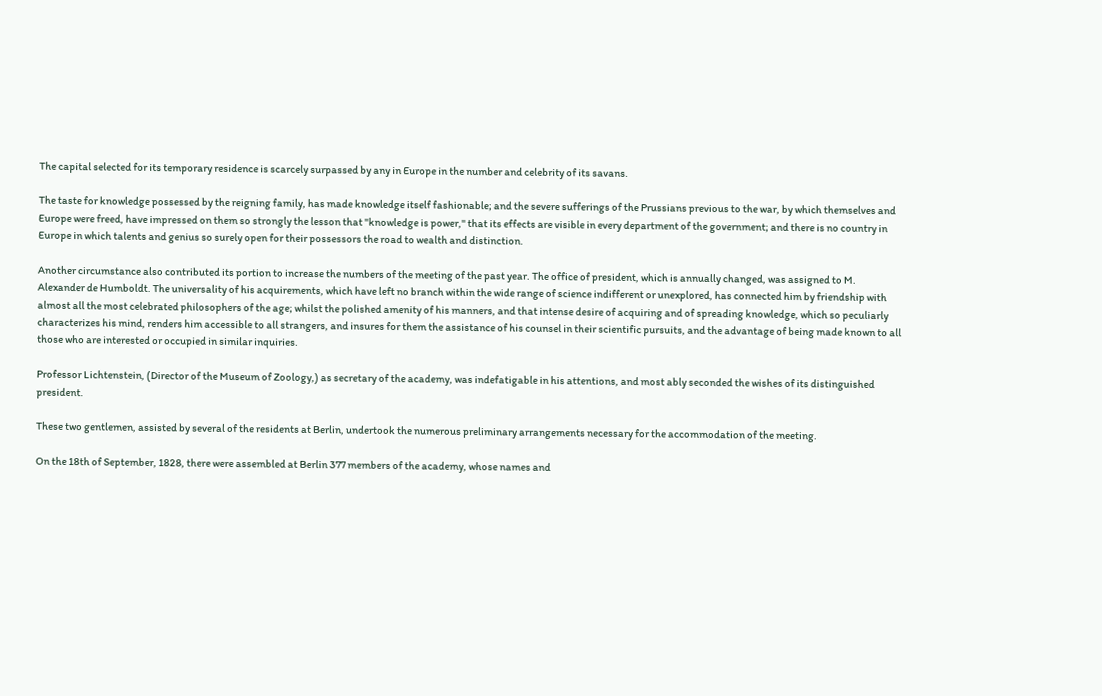The capital selected for its temporary residence is scarcely surpassed by any in Europe in the number and celebrity of its savans.

The taste for knowledge possessed by the reigning family, has made knowledge itself fashionable; and the severe sufferings of the Prussians previous to the war, by which themselves and Europe were freed, have impressed on them so strongly the lesson that "knowledge is power," that its effects are visible in every department of the government; and there is no country in Europe in which talents and genius so surely open for their possessors the road to wealth and distinction.

Another circumstance also contributed its portion to increase the numbers of the meeting of the past year. The office of president, which is annually changed, was assigned to M. Alexander de Humboldt. The universality of his acquirements, which have left no branch within the wide range of science indifferent or unexplored, has connected him by friendship with almost all the most celebrated philosophers of the age; whilst the polished amenity of his manners, and that intense desire of acquiring and of spreading knowledge, which so peculiarly characterizes his mind, renders him accessible to all strangers, and insures for them the assistance of his counsel in their scientific pursuits, and the advantage of being made known to all those who are interested or occupied in similar inquiries.

Professor Lichtenstein, (Director of the Museum of Zoology,) as secretary of the academy, was indefatigable in his attentions, and most ably seconded the wishes of its distinguished president.

These two gentlemen, assisted by several of the residents at Berlin, undertook the numerous preliminary arrangements necessary for the accommodation of the meeting.

On the 18th of September, 1828, there were assembled at Berlin 377 members of the academy, whose names and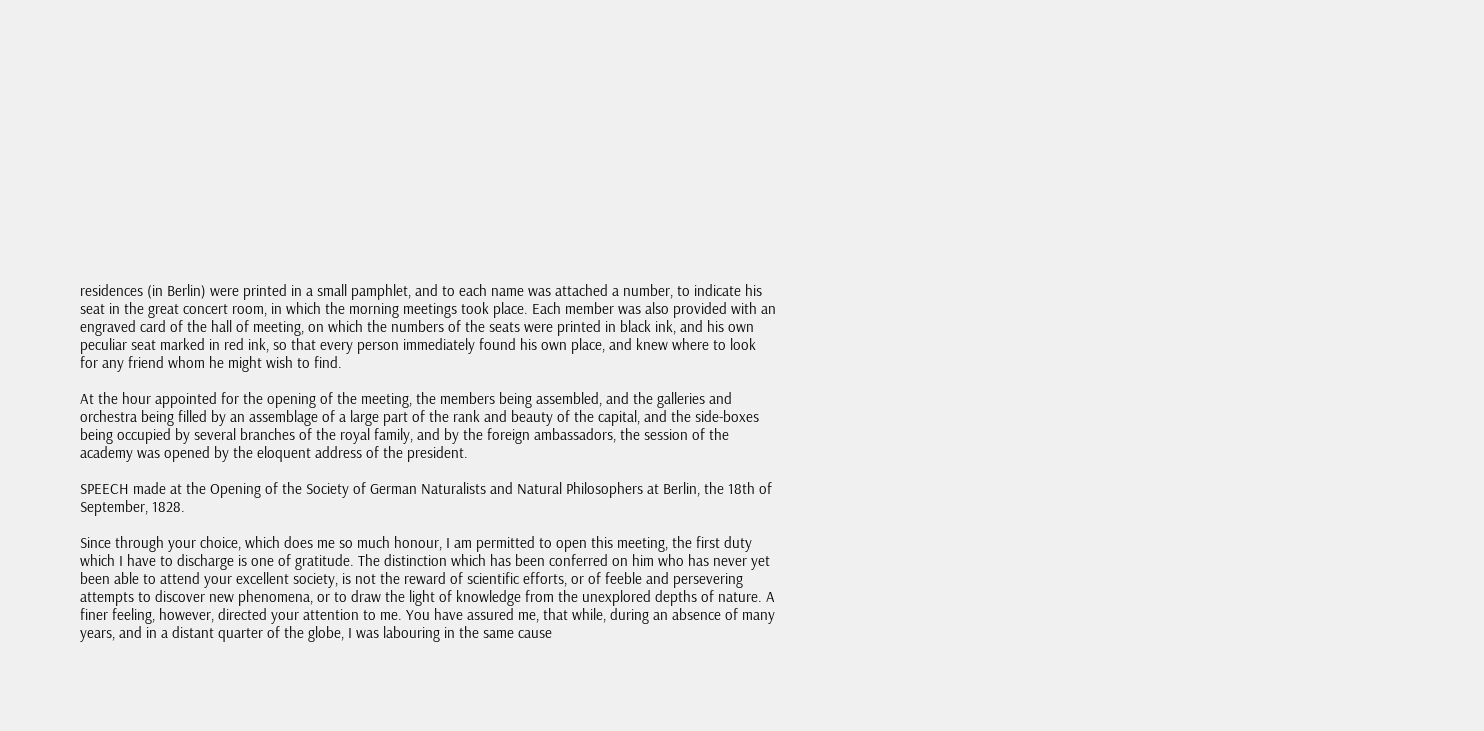residences (in Berlin) were printed in a small pamphlet, and to each name was attached a number, to indicate his seat in the great concert room, in which the morning meetings took place. Each member was also provided with an engraved card of the hall of meeting, on which the numbers of the seats were printed in black ink, and his own peculiar seat marked in red ink, so that every person immediately found his own place, and knew where to look for any friend whom he might wish to find.

At the hour appointed for the opening of the meeting, the members being assembled, and the galleries and orchestra being filled by an assemblage of a large part of the rank and beauty of the capital, and the side-boxes being occupied by several branches of the royal family, and by the foreign ambassadors, the session of the academy was opened by the eloquent address of the president.

SPEECH made at the Opening of the Society of German Naturalists and Natural Philosophers at Berlin, the 18th of September, 1828.

Since through your choice, which does me so much honour, I am permitted to open this meeting, the first duty which I have to discharge is one of gratitude. The distinction which has been conferred on him who has never yet been able to attend your excellent society, is not the reward of scientific efforts, or of feeble and persevering attempts to discover new phenomena, or to draw the light of knowledge from the unexplored depths of nature. A finer feeling, however, directed your attention to me. You have assured me, that while, during an absence of many years, and in a distant quarter of the globe, I was labouring in the same cause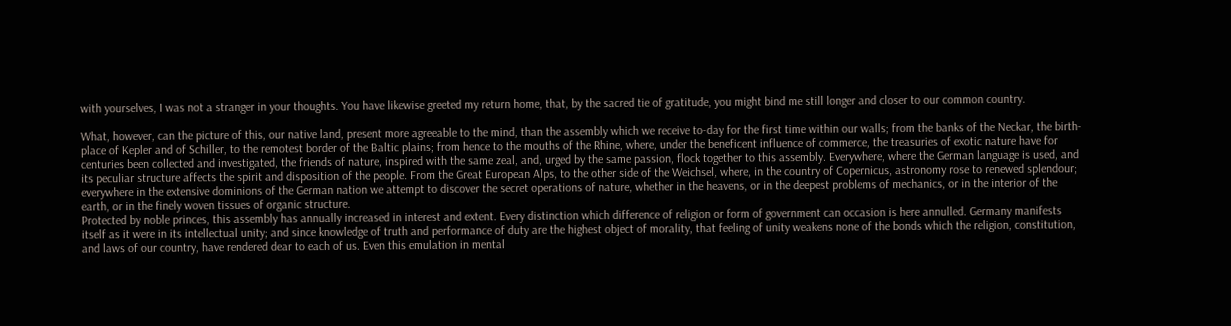with yourselves, I was not a stranger in your thoughts. You have likewise greeted my return home, that, by the sacred tie of gratitude, you might bind me still longer and closer to our common country.

What, however, can the picture of this, our native land, present more agreeable to the mind, than the assembly which we receive to-day for the first time within our walls; from the banks of the Neckar, the birth-place of Kepler and of Schiller, to the remotest border of the Baltic plains; from hence to the mouths of the Rhine, where, under the beneficent influence of commerce, the treasuries of exotic nature have for centuries been collected and investigated, the friends of nature, inspired with the same zeal, and, urged by the same passion, flock together to this assembly. Everywhere, where the German language is used, and its peculiar structure affects the spirit and disposition of the people. From the Great European Alps, to the other side of the Weichsel, where, in the country of Copernicus, astronomy rose to renewed splendour; everywhere in the extensive dominions of the German nation we attempt to discover the secret operations of nature, whether in the heavens, or in the deepest problems of mechanics, or in the interior of the earth, or in the finely woven tissues of organic structure.
Protected by noble princes, this assembly has annually increased in interest and extent. Every distinction which difference of religion or form of government can occasion is here annulled. Germany manifests itself as it were in its intellectual unity; and since knowledge of truth and performance of duty are the highest object of morality, that feeling of unity weakens none of the bonds which the religion, constitution, and laws of our country, have rendered dear to each of us. Even this emulation in mental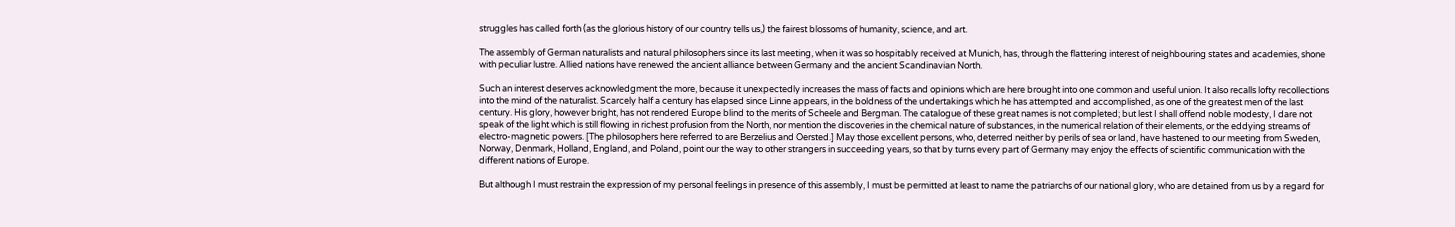struggles has called forth (as the glorious history of our country tells us,) the fairest blossoms of humanity, science, and art.

The assembly of German naturalists and natural philosophers since its last meeting, when it was so hospitably received at Munich, has, through the flattering interest of neighbouring states and academies, shone with peculiar lustre. Allied nations have renewed the ancient alliance between Germany and the ancient Scandinavian North.

Such an interest deserves acknowledgment the more, because it unexpectedly increases the mass of facts and opinions which are here brought into one common and useful union. It also recalls lofty recollections into the mind of the naturalist. Scarcely half a century has elapsed since Linne appears, in the boldness of the undertakings which he has attempted and accomplished, as one of the greatest men of the last century. His glory, however bright, has not rendered Europe blind to the merits of Scheele and Bergman. The catalogue of these great names is not completed; but lest I shall offend noble modesty, I dare not speak of the light which is still flowing in richest profusion from the North, nor mention the discoveries in the chemical nature of substances, in the numerical relation of their elements, or the eddying streams of electro-magnetic powers. [The philosophers here referred to are Berzelius and Oersted.] May those excellent persons, who, deterred neither by perils of sea or land, have hastened to our meeting from Sweden, Norway, Denmark, Holland, England, and Poland, point our the way to other strangers in succeeding years, so that by turns every part of Germany may enjoy the effects of scientific communication with the different nations of Europe.

But although I must restrain the expression of my personal feelings in presence of this assembly, I must be permitted at least to name the patriarchs of our national glory, who are detained from us by a regard for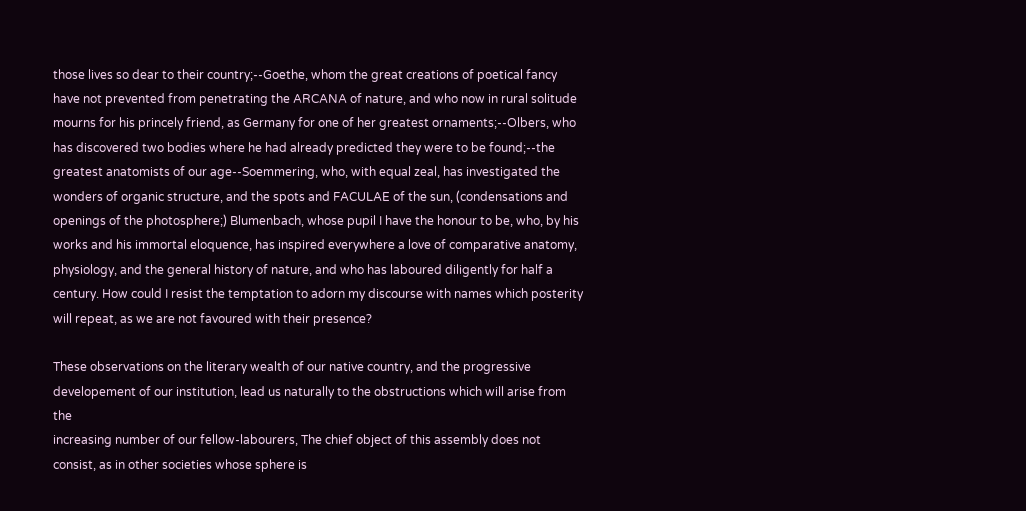those lives so dear to their country;--Goethe, whom the great creations of poetical fancy have not prevented from penetrating the ARCANA of nature, and who now in rural solitude mourns for his princely friend, as Germany for one of her greatest ornaments;--Olbers, who has discovered two bodies where he had already predicted they were to be found;--the greatest anatomists of our age--Soemmering, who, with equal zeal, has investigated the wonders of organic structure, and the spots and FACULAE of the sun, (condensations and openings of the photosphere;) Blumenbach, whose pupil I have the honour to be, who, by his works and his immortal eloquence, has inspired everywhere a love of comparative anatomy, physiology, and the general history of nature, and who has laboured diligently for half a century. How could I resist the temptation to adorn my discourse with names which posterity will repeat, as we are not favoured with their presence?

These observations on the literary wealth of our native country, and the progressive developement of our institution, lead us naturally to the obstructions which will arise from the
increasing number of our fellow-labourers, The chief object of this assembly does not consist, as in other societies whose sphere is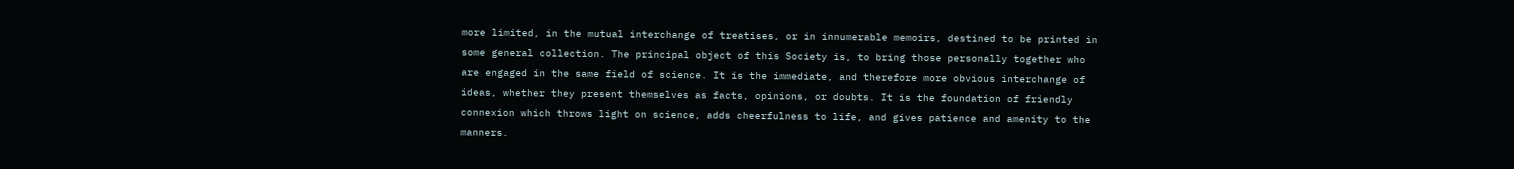more limited, in the mutual interchange of treatises, or in innumerable memoirs, destined to be printed in some general collection. The principal object of this Society is, to bring those personally together who are engaged in the same field of science. It is the immediate, and therefore more obvious interchange of ideas, whether they present themselves as facts, opinions, or doubts. It is the foundation of friendly connexion which throws light on science, adds cheerfulness to life, and gives patience and amenity to the manners.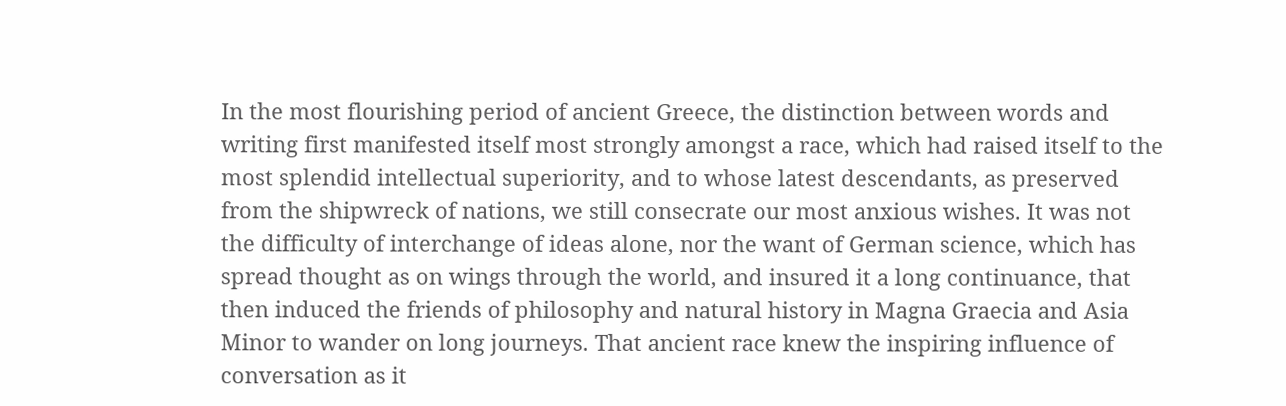In the most flourishing period of ancient Greece, the distinction between words and writing first manifested itself most strongly amongst a race, which had raised itself to the most splendid intellectual superiority, and to whose latest descendants, as preserved from the shipwreck of nations, we still consecrate our most anxious wishes. It was not the difficulty of interchange of ideas alone, nor the want of German science, which has spread thought as on wings through the world, and insured it a long continuance, that then induced the friends of philosophy and natural history in Magna Graecia and Asia Minor to wander on long journeys. That ancient race knew the inspiring influence of conversation as it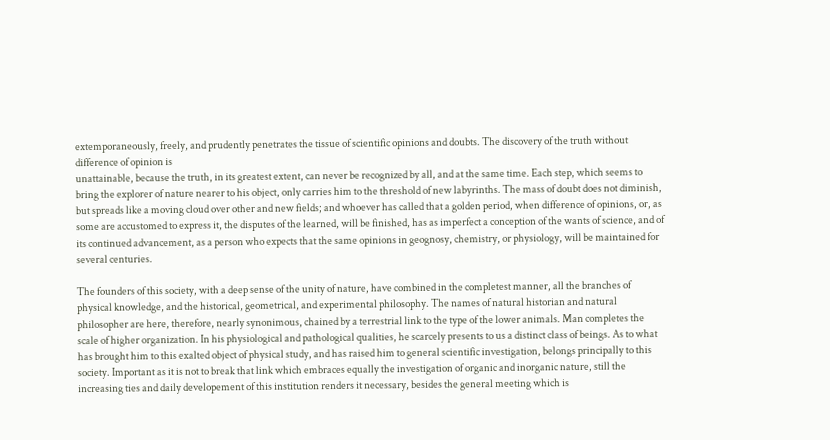extemporaneously, freely, and prudently penetrates the tissue of scientific opinions and doubts. The discovery of the truth without difference of opinion is
unattainable, because the truth, in its greatest extent, can never be recognized by all, and at the same time. Each step, which seems to bring the explorer of nature nearer to his object, only carries him to the threshold of new labyrinths. The mass of doubt does not diminish, but spreads like a moving cloud over other and new fields; and whoever has called that a golden period, when difference of opinions, or, as some are accustomed to express it, the disputes of the learned, will be finished, has as imperfect a conception of the wants of science, and of its continued advancement, as a person who expects that the same opinions in geognosy, chemistry, or physiology, will be maintained for several centuries.

The founders of this society, with a deep sense of the unity of nature, have combined in the completest manner, all the branches of physical knowledge, and the historical, geometrical, and experimental philosophy. The names of natural historian and natural philosopher are here, therefore, nearly synonimous, chained by a terrestrial link to the type of the lower animals. Man completes the scale of higher organization. In his physiological and pathological qualities, he scarcely presents to us a distinct class of beings. As to what has brought him to this exalted object of physical study, and has raised him to general scientific investigation, belongs principally to this society. Important as it is not to break that link which embraces equally the investigation of organic and inorganic nature, still the increasing ties and daily developement of this institution renders it necessary, besides the general meeting which is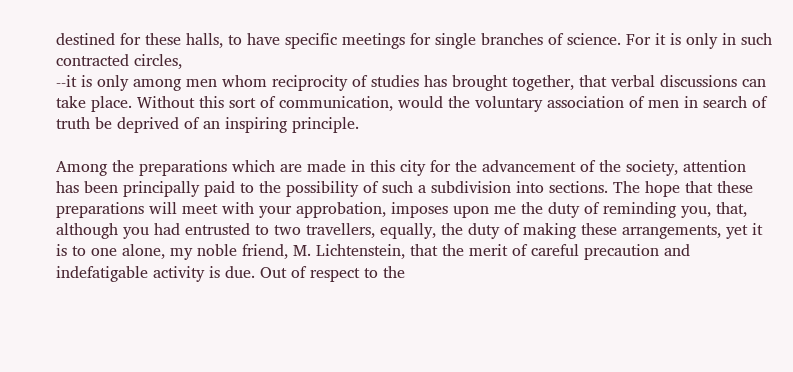destined for these halls, to have specific meetings for single branches of science. For it is only in such contracted circles,
--it is only among men whom reciprocity of studies has brought together, that verbal discussions can take place. Without this sort of communication, would the voluntary association of men in search of truth be deprived of an inspiring principle.

Among the preparations which are made in this city for the advancement of the society, attention has been principally paid to the possibility of such a subdivision into sections. The hope that these preparations will meet with your approbation, imposes upon me the duty of reminding you, that, although you had entrusted to two travellers, equally, the duty of making these arrangements, yet it is to one alone, my noble friend, M. Lichtenstein, that the merit of careful precaution and indefatigable activity is due. Out of respect to the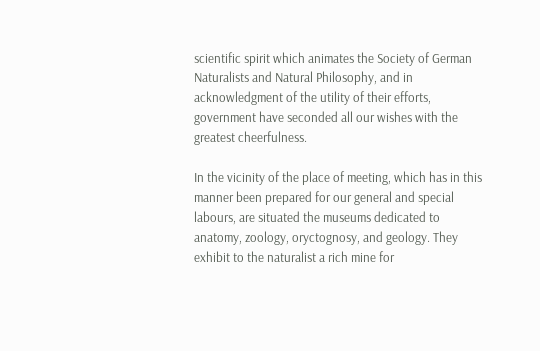scientific spirit which animates the Society of German Naturalists and Natural Philosophy, and in acknowledgment of the utility of their efforts, government have seconded all our wishes with the greatest cheerfulness.

In the vicinity of the place of meeting, which has in this manner been prepared for our general and special labours, are situated the museums dedicated to anatomy, zoology, oryctognosy, and geology. They exhibit to the naturalist a rich mine for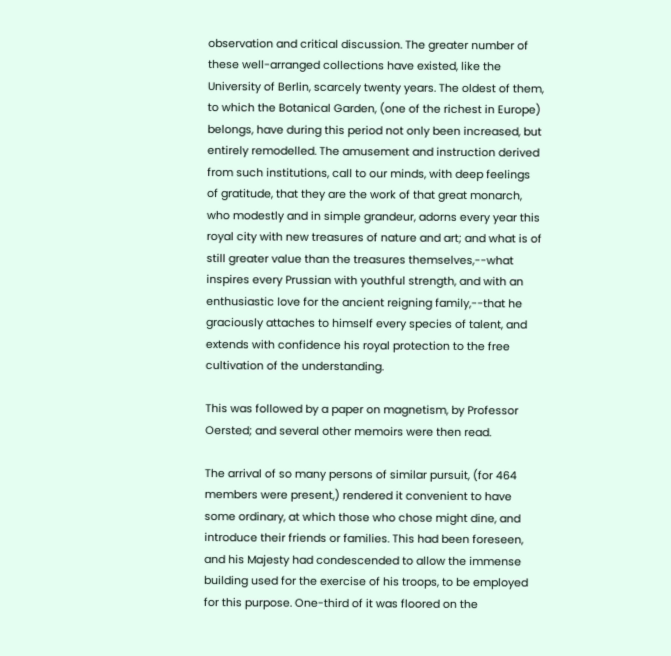observation and critical discussion. The greater number of these well-arranged collections have existed, like the University of Berlin, scarcely twenty years. The oldest of them, to which the Botanical Garden, (one of the richest in Europe) belongs, have during this period not only been increased, but entirely remodelled. The amusement and instruction derived from such institutions, call to our minds, with deep feelings of gratitude, that they are the work of that great monarch, who modestly and in simple grandeur, adorns every year this royal city with new treasures of nature and art; and what is of still greater value than the treasures themselves,--what inspires every Prussian with youthful strength, and with an enthusiastic love for the ancient reigning family,--that he graciously attaches to himself every species of talent, and extends with confidence his royal protection to the free cultivation of the understanding.

This was followed by a paper on magnetism, by Professor Oersted; and several other memoirs were then read.

The arrival of so many persons of similar pursuit, (for 464 members were present,) rendered it convenient to have some ordinary, at which those who chose might dine, and introduce their friends or families. This had been foreseen, and his Majesty had condescended to allow the immense building used for the exercise of his troops, to be employed for this purpose. One-third of it was floored on the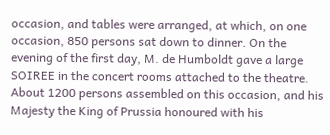occasion, and tables were arranged, at which, on one occasion, 850 persons sat down to dinner. On the evening of the first day, M. de Humboldt gave a large SOIREE in the concert rooms attached to the theatre. About 1200 persons assembled on this occasion, and his Majesty the King of Prussia honoured with his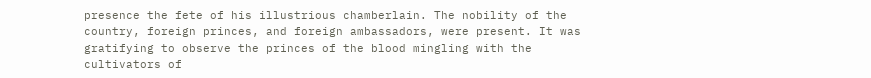presence the fete of his illustrious chamberlain. The nobility of the country, foreign princes, and foreign ambassadors, were present. It was gratifying to observe the princes of the blood mingling with the cultivators of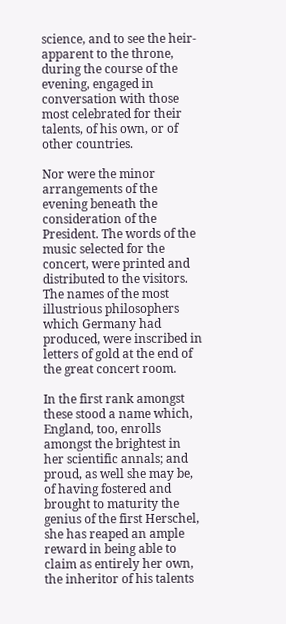science, and to see the heir-apparent to the throne, during the course of the evening, engaged in conversation with those most celebrated for their talents, of his own, or of other countries.

Nor were the minor arrangements of the evening beneath the consideration of the President. The words of the music selected for the concert, were printed and distributed to the visitors. The names of the most illustrious philosophers which Germany had produced, were inscribed in letters of gold at the end of the great concert room.

In the first rank amongst these stood a name which, England, too, enrolls amongst the brightest in her scientific annals; and proud, as well she may be, of having fostered and brought to maturity the genius of the first Herschel, she has reaped an ample reward in being able to claim as entirely her own, the inheritor of his talents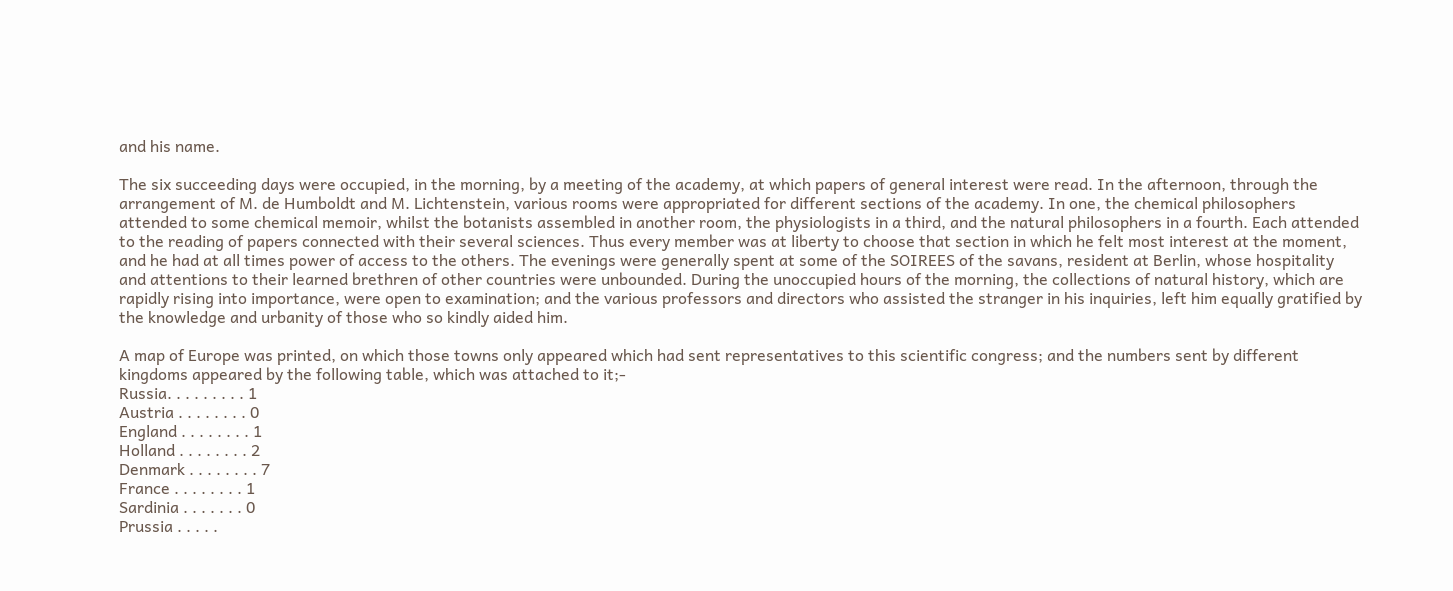and his name.

The six succeeding days were occupied, in the morning, by a meeting of the academy, at which papers of general interest were read. In the afternoon, through the arrangement of M. de Humboldt and M. Lichtenstein, various rooms were appropriated for different sections of the academy. In one, the chemical philosophers attended to some chemical memoir, whilst the botanists assembled in another room, the physiologists in a third, and the natural philosophers in a fourth. Each attended to the reading of papers connected with their several sciences. Thus every member was at liberty to choose that section in which he felt most interest at the moment, and he had at all times power of access to the others. The evenings were generally spent at some of the SOIREES of the savans, resident at Berlin, whose hospitality and attentions to their learned brethren of other countries were unbounded. During the unoccupied hours of the morning, the collections of natural history, which are rapidly rising into importance, were open to examination; and the various professors and directors who assisted the stranger in his inquiries, left him equally gratified by the knowledge and urbanity of those who so kindly aided him.

A map of Europe was printed, on which those towns only appeared which had sent representatives to this scientific congress; and the numbers sent by different kingdoms appeared by the following table, which was attached to it;-
Russia. . . . . . . . . 1
Austria . . . . . . . . 0
England . . . . . . . . 1
Holland . . . . . . . . 2
Denmark . . . . . . . . 7
France . . . . . . . . 1
Sardinia . . . . . . . 0
Prussia . . . . .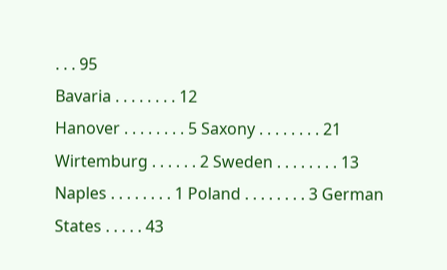. . . 95
Bavaria . . . . . . . . 12
Hanover . . . . . . . . 5 Saxony . . . . . . . . 21 Wirtemburg . . . . . . 2 Sweden . . . . . . . . 13 Naples . . . . . . . . 1 Poland . . . . . . . . 3 German States . . . . . 43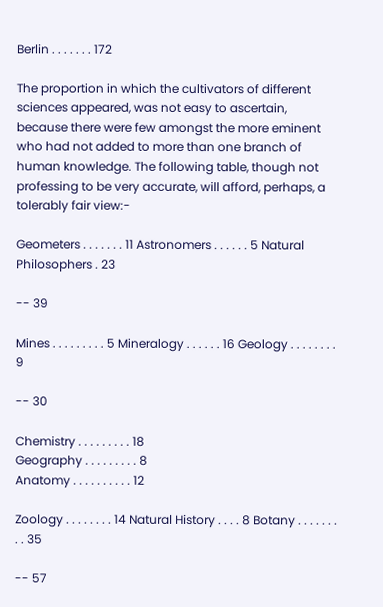Berlin . . . . . . . 172

The proportion in which the cultivators of different sciences appeared, was not easy to ascertain, because there were few amongst the more eminent who had not added to more than one branch of human knowledge. The following table, though not professing to be very accurate, will afford, perhaps, a tolerably fair view:-

Geometers . . . . . . . 11 Astronomers . . . . . . 5 Natural Philosophers . 23

-- 39

Mines . . . . . . . . . 5 Mineralogy . . . . . . 16 Geology . . . . . . . . 9

-- 30

Chemistry . . . . . . . . . 18
Geography . . . . . . . . . 8
Anatomy . . . . . . . . . . 12

Zoology . . . . . . . . 14 Natural History . . . . 8 Botany . . . . . . . . . 35

-- 57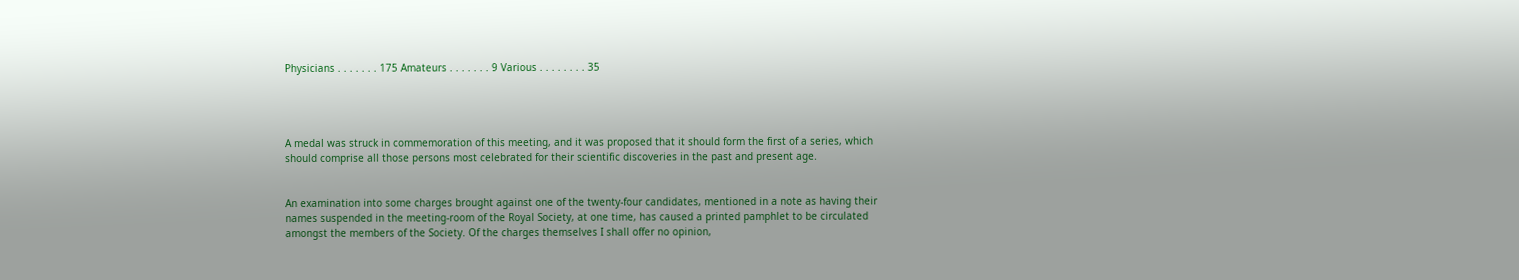Physicians . . . . . . . 175 Amateurs . . . . . . . 9 Various . . . . . . . . 35




A medal was struck in commemoration of this meeting, and it was proposed that it should form the first of a series, which should comprise all those persons most celebrated for their scientific discoveries in the past and present age.


An examination into some charges brought against one of the twenty-four candidates, mentioned in a note as having their names suspended in the meeting-room of the Royal Society, at one time, has caused a printed pamphlet to be circulated amongst the members of the Society. Of the charges themselves I shall offer no opinion,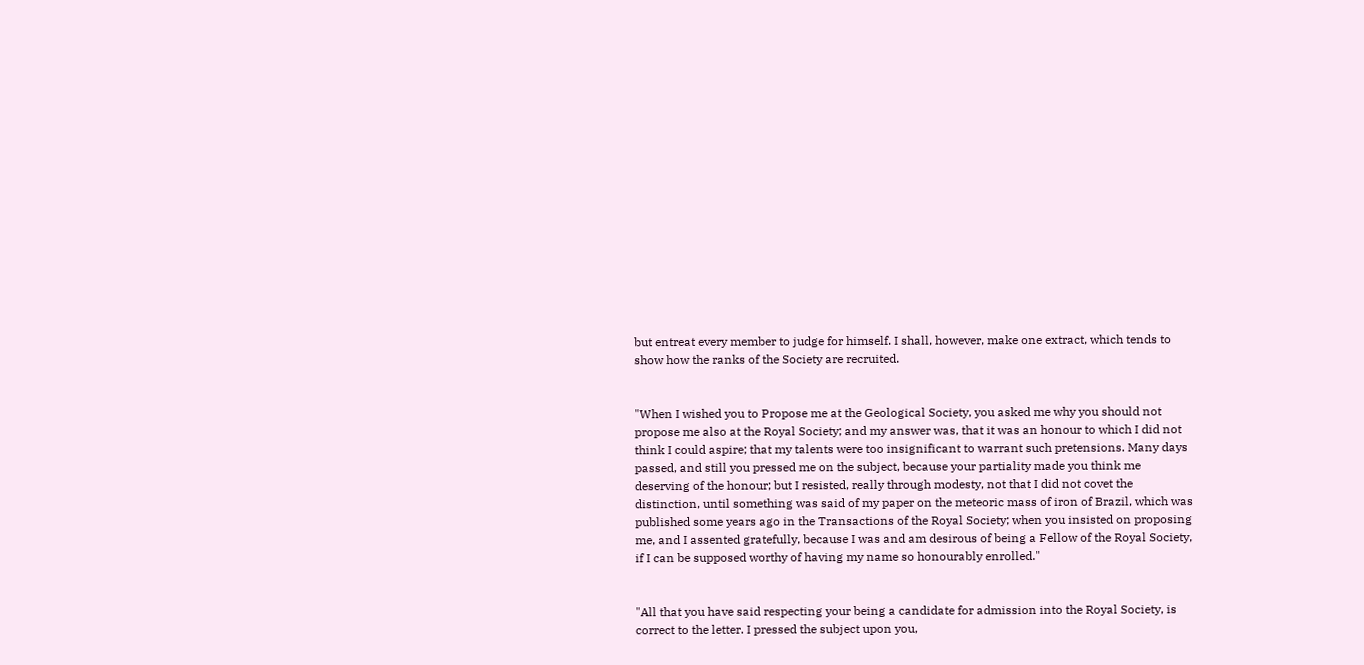but entreat every member to judge for himself. I shall, however, make one extract, which tends to show how the ranks of the Society are recruited.


"When I wished you to Propose me at the Geological Society, you asked me why you should not propose me also at the Royal Society; and my answer was, that it was an honour to which I did not think I could aspire; that my talents were too insignificant to warrant such pretensions. Many days passed, and still you pressed me on the subject, because your partiality made you think me deserving of the honour; but I resisted, really through modesty, not that I did not covet the distinction, until something was said of my paper on the meteoric mass of iron of Brazil, which was published some years ago in the Transactions of the Royal Society; when you insisted on proposing me, and I assented gratefully, because I was and am desirous of being a Fellow of the Royal Society, if I can be supposed worthy of having my name so honourably enrolled."


"All that you have said respecting your being a candidate for admission into the Royal Society, is correct to the letter. I pressed the subject upon you,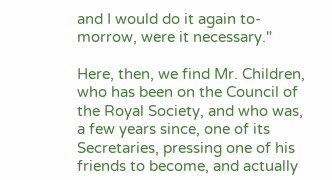and I would do it again to-morrow, were it necessary."

Here, then, we find Mr. Children, who has been on the Council of the Royal Society, and who was, a few years since, one of its Secretaries, pressing one of his friends to become, and actually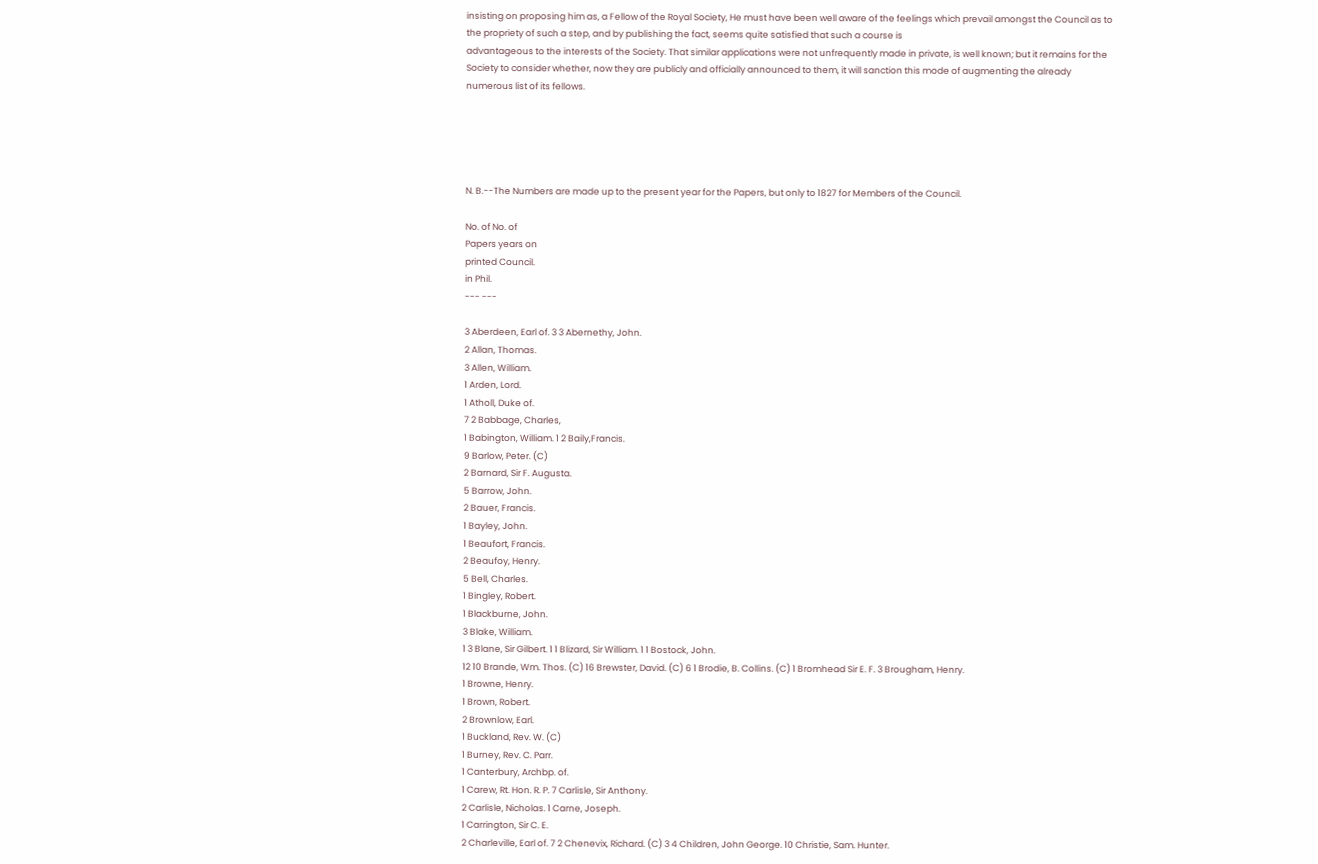insisting on proposing him as, a Fellow of the Royal Society, He must have been well aware of the feelings which prevail amongst the Council as to the propriety of such a step, and by publishing the fact, seems quite satisfied that such a course is
advantageous to the interests of the Society. That similar applications were not unfrequently made in private, is well known; but it remains for the Society to consider whether, now they are publicly and officially announced to them, it will sanction this mode of augmenting the already numerous list of its fellows.





N. B.--The Numbers are made up to the present year for the Papers, but only to 1827 for Members of the Council.

No. of No. of
Papers years on
printed Council.
in Phil.
--- ---

3 Aberdeen, Earl of. 3 3 Abernethy, John.
2 Allan, Thomas.
3 Allen, William.
1 Arden, Lord.
1 Atholl, Duke of.
7 2 Babbage, Charles,
1 Babington, William. 1 2 Baily,Francis.
9 Barlow, Peter. (C)
2 Barnard, Sir F. Augusta.
5 Barrow, John.
2 Bauer, Francis.
1 Bayley, John.
1 Beaufort, Francis.
2 Beaufoy, Henry.
5 Bell, Charles.
1 Bingley, Robert.
1 Blackburne, John.
3 Blake, William.
1 3 Blane, Sir Gilbert. 1 1 Blizard, Sir William. 1 1 Bostock, John.
12 10 Brande, Wm. Thos. (C) 16 Brewster, David. (C) 6 1 Brodie, B. Collins. (C) 1 Bromhead Sir E. F. 3 Brougham, Henry.
1 Browne, Henry.
1 Brown, Robert.
2 Brownlow, Earl.
1 Buckland, Rev. W. (C)
1 Burney, Rev. C. Parr.
1 Canterbury, Archbp. of.
1 Carew, Rt. Hon. R. P. 7 Carlisle, Sir Anthony.
2 Carlisle, Nicholas. 1 Carne, Joseph.
1 Carrington, Sir C. E.
2 Charleville, Earl of. 7 2 Chenevix, Richard. (C) 3 4 Children, John George. 10 Christie, Sam. Hunter.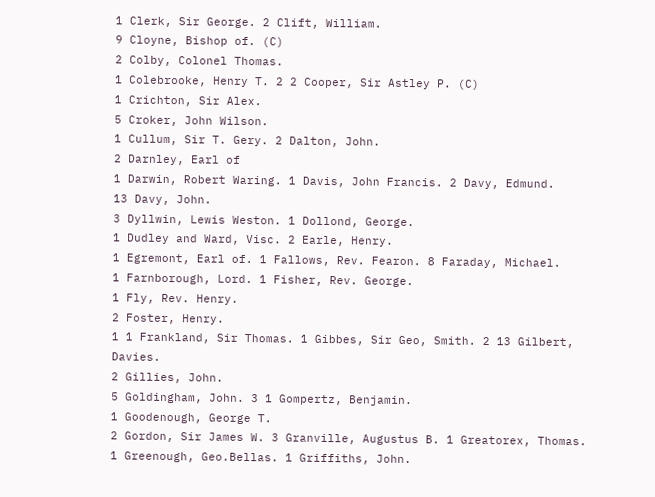1 Clerk, Sir George. 2 Clift, William.
9 Cloyne, Bishop of. (C)
2 Colby, Colonel Thomas.
1 Colebrooke, Henry T. 2 2 Cooper, Sir Astley P. (C)
1 Crichton, Sir Alex.
5 Croker, John Wilson.
1 Cullum, Sir T. Gery. 2 Dalton, John.
2 Darnley, Earl of
1 Darwin, Robert Waring. 1 Davis, John Francis. 2 Davy, Edmund.
13 Davy, John.
3 Dyllwin, Lewis Weston. 1 Dollond, George.
1 Dudley and Ward, Visc. 2 Earle, Henry.
1 Egremont, Earl of. 1 Fallows, Rev. Fearon. 8 Faraday, Michael.
1 Farnborough, Lord. 1 Fisher, Rev. George.
1 Fly, Rev. Henry.
2 Foster, Henry.
1 1 Frankland, Sir Thomas. 1 Gibbes, Sir Geo, Smith. 2 13 Gilbert, Davies.
2 Gillies, John.
5 Goldingham, John. 3 1 Gompertz, Benjamin.
1 Goodenough, George T.
2 Gordon, Sir James W. 3 Granville, Augustus B. 1 Greatorex, Thomas. 1 Greenough, Geo.Bellas. 1 Griffiths, John.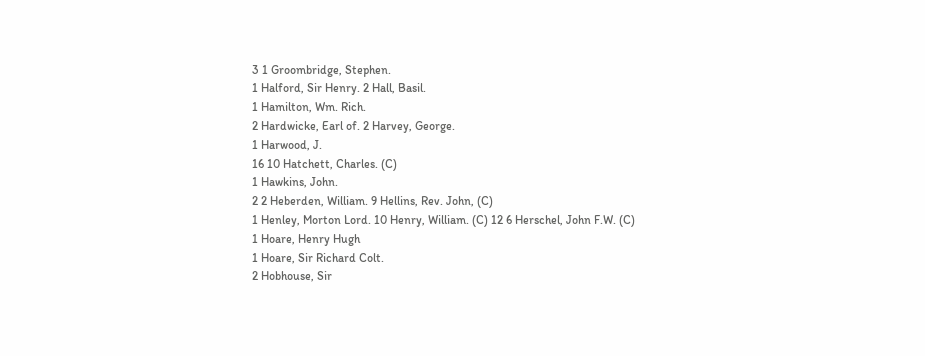3 1 Groombridge, Stephen.
1 Halford, Sir Henry. 2 Hall, Basil.
1 Hamilton, Wm. Rich.
2 Hardwicke, Earl of. 2 Harvey, George.
1 Harwood, J.
16 10 Hatchett, Charles. (C)
1 Hawkins, John.
2 2 Heberden, William. 9 Hellins, Rev. John, (C)
1 Henley, Morton Lord. 10 Henry, William. (C) 12 6 Herschel, John F.W. (C)
1 Hoare, Henry Hugh
1 Hoare, Sir Richard Colt.
2 Hobhouse, Sir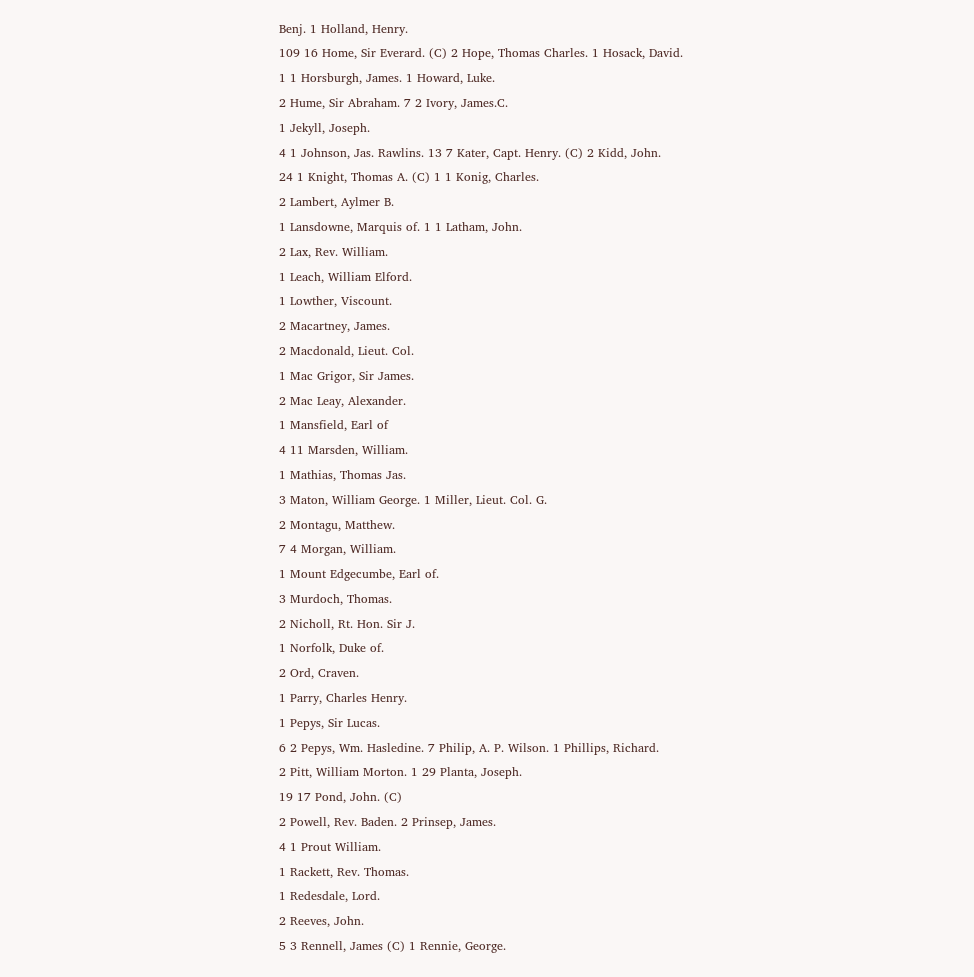Benj. 1 Holland, Henry.
109 16 Home, Sir Everard. (C) 2 Hope, Thomas Charles. 1 Hosack, David.
1 1 Horsburgh, James. 1 Howard, Luke.
2 Hume, Sir Abraham. 7 2 Ivory, James.C.
1 Jekyll, Joseph.
4 1 Johnson, Jas. Rawlins. 13 7 Kater, Capt. Henry. (C) 2 Kidd, John.
24 1 Knight, Thomas A. (C) 1 1 Konig, Charles.
2 Lambert, Aylmer B.
1 Lansdowne, Marquis of. 1 1 Latham, John.
2 Lax, Rev. William.
1 Leach, William Elford.
1 Lowther, Viscount.
2 Macartney, James.
2 Macdonald, Lieut. Col.
1 Mac Grigor, Sir James.
2 Mac Leay, Alexander.
1 Mansfield, Earl of
4 11 Marsden, William.
1 Mathias, Thomas Jas.
3 Maton, William George. 1 Miller, Lieut. Col. G.
2 Montagu, Matthew.
7 4 Morgan, William.
1 Mount Edgecumbe, Earl of.
3 Murdoch, Thomas.
2 Nicholl, Rt. Hon. Sir J.
1 Norfolk, Duke of.
2 Ord, Craven.
1 Parry, Charles Henry.
1 Pepys, Sir Lucas.
6 2 Pepys, Wm. Hasledine. 7 Philip, A. P. Wilson. 1 Phillips, Richard.
2 Pitt, William Morton. 1 29 Planta, Joseph.
19 17 Pond, John. (C)
2 Powell, Rev. Baden. 2 Prinsep, James.
4 1 Prout William.
1 Rackett, Rev. Thomas.
1 Redesdale, Lord.
2 Reeves, John.
5 3 Rennell, James (C) 1 Rennie, George.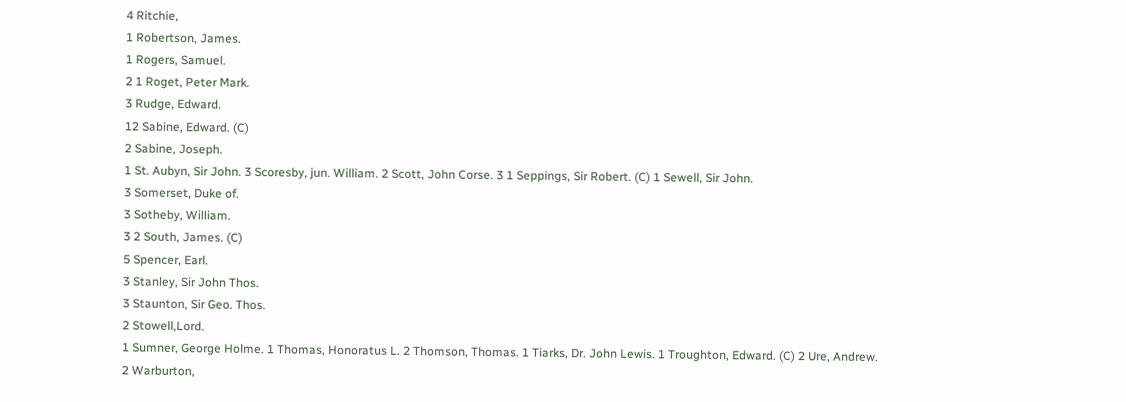4 Ritchie,
1 Robertson, James.
1 Rogers, Samuel.
2 1 Roget, Peter Mark.
3 Rudge, Edward.
12 Sabine, Edward. (C)
2 Sabine, Joseph.
1 St. Aubyn, Sir John. 3 Scoresby, jun. William. 2 Scott, John Corse. 3 1 Seppings, Sir Robert. (C) 1 Sewell, Sir John.
3 Somerset, Duke of.
3 Sotheby, William.
3 2 South, James. (C)
5 Spencer, Earl.
3 Stanley, Sir John Thos.
3 Staunton, Sir Geo. Thos.
2 Stowell,Lord.
1 Sumner, George Holme. 1 Thomas, Honoratus L. 2 Thomson, Thomas. 1 Tiarks, Dr. John Lewis. 1 Troughton, Edward. (C) 2 Ure, Andrew.
2 Warburton,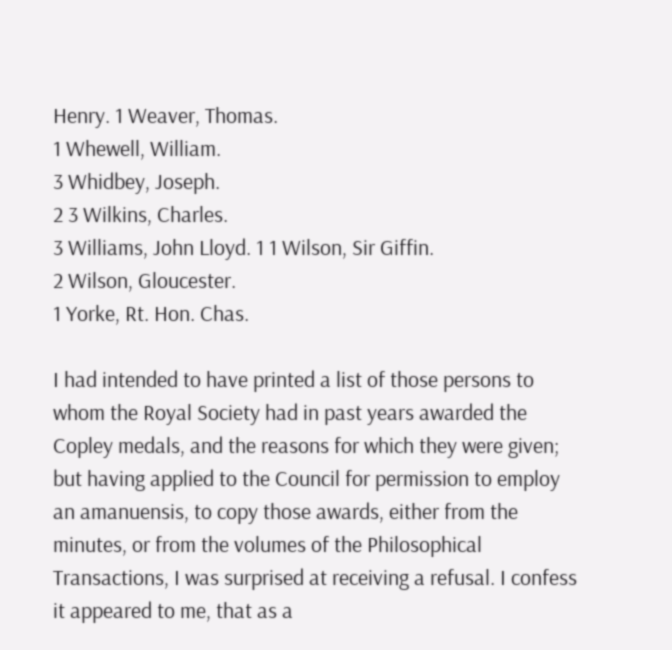Henry. 1 Weaver, Thomas.
1 Whewell, William.
3 Whidbey, Joseph.
2 3 Wilkins, Charles.
3 Williams, John Lloyd. 1 1 Wilson, Sir Giffin.
2 Wilson, Gloucester.
1 Yorke, Rt. Hon. Chas.

I had intended to have printed a list of those persons to whom the Royal Society had in past years awarded the Copley medals, and the reasons for which they were given; but having applied to the Council for permission to employ an amanuensis, to copy those awards, either from the minutes, or from the volumes of the Philosophical Transactions, I was surprised at receiving a refusal. I confess it appeared to me, that as a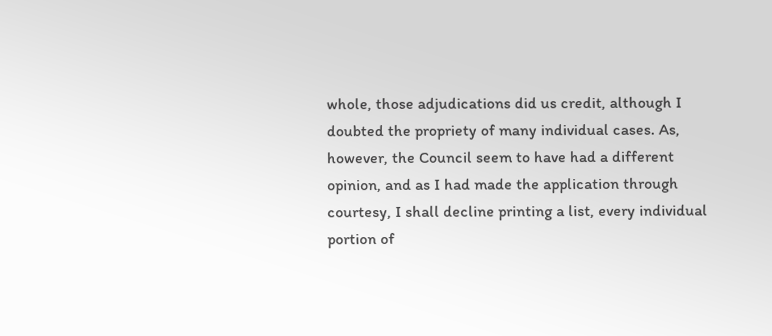whole, those adjudications did us credit, although I doubted the propriety of many individual cases. As, however, the Council seem to have had a different opinion, and as I had made the application through courtesy, I shall decline printing a list, every individual
portion of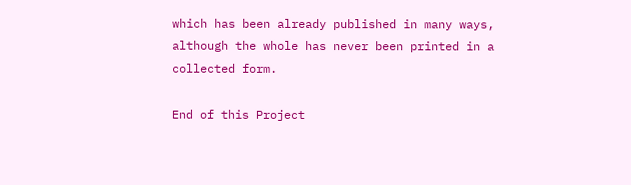which has been already published in many ways, although the whole has never been printed in a collected form.

End of this Project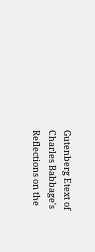Gutenberg Etext of Charles Babbage's Reflections on the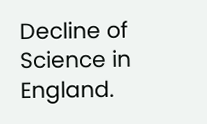Decline of Science in England.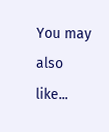You may also like...